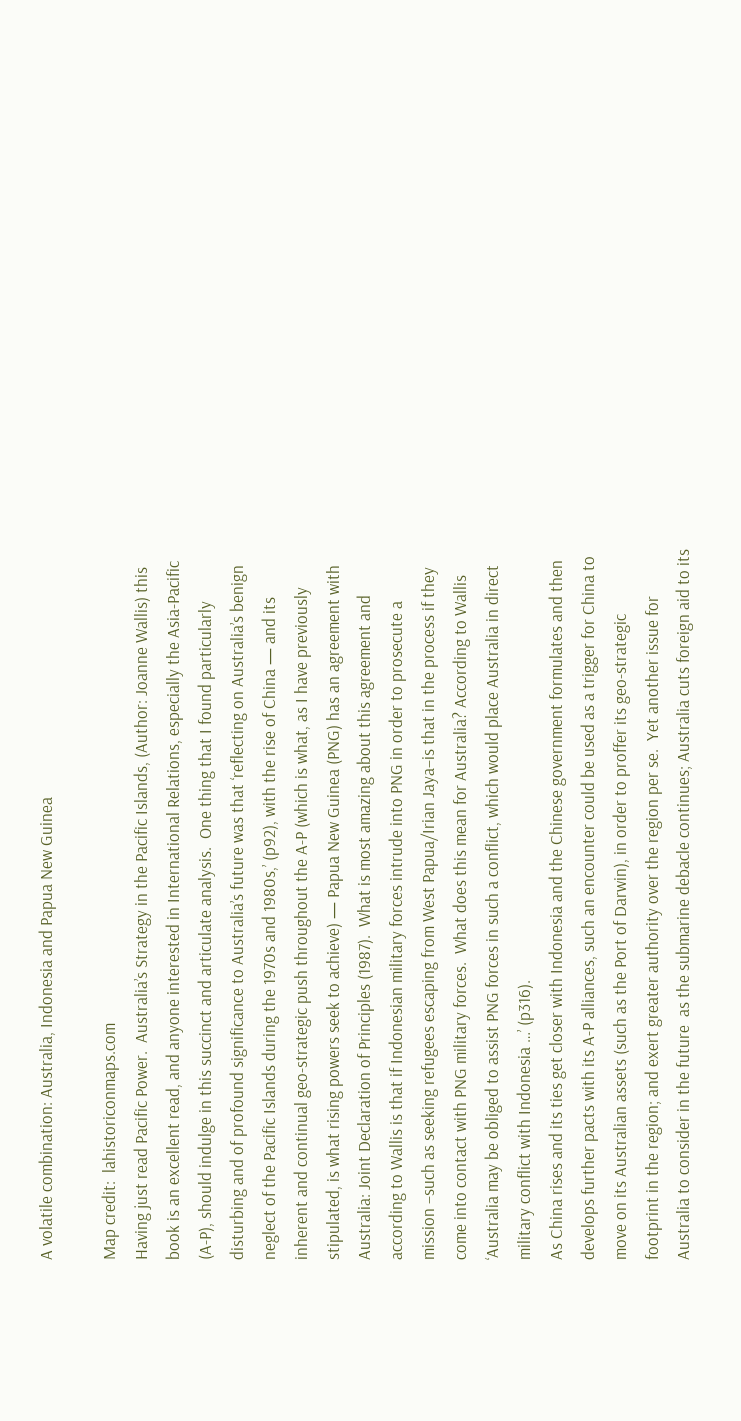A volatile combination: Australia, Indonesia and Papua New Guinea

Map credit:  lahistoriconmaps.com
Having just read Pacific Power.  Australia’s Strategy in the Pacific Islands, (Author: Joanne Wallis) this book is an excellent read, and anyone interested in International Relations, especially the Asia-Pacific (A-P), should indulge in this succinct and articulate analysis.  One thing that I found particularly disturbing and of profound significance to Australia’s future was that ‘reflecting on Australia’s benign neglect of the Pacific Islands during the 1970s and 1980s,’ (p92), with the rise of China — and its inherent and continual geo-strategic push throughout the A-P (which is what, as I have previously stipulated, is what rising powers seek to achieve) — Papua New Guinea (PNG) has an agreement with Australia: Joint Declaration of Principles (1987).  What is most amazing about this agreement and according to Wallis is that if Indonesian military forces intrude into PNG in order to prosecute a mission –such as seeking refugees escaping from West Papua/Irian Jaya–is that in the process if they come into contact with PNG military forces.  What does this mean for Australia? According to Wallis ‘Australia may be obliged to assist PNG forces in such a conflict, which would place Australia in direct military conflict with Indonesia …’ (p316).
As China rises and its ties get closer with Indonesia and the Chinese government formulates and then develops further pacts with its A-P alliances, such an encounter could be used as a trigger for China to move on its Australian assets (such as the Port of Darwin), in order to proffer its geo-strategic footprint in the region; and exert greater authority over the region per se.  Yet another issue for Australia to consider in the future  as the submarine debacle continues; Australia cuts foreign aid to its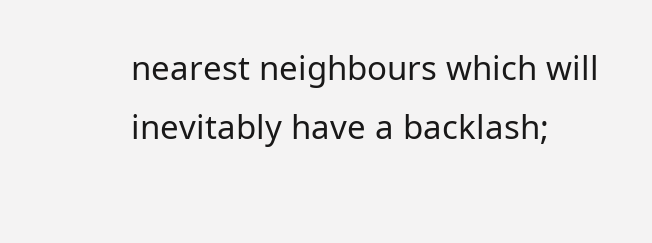nearest neighbours which will inevitably have a backlash;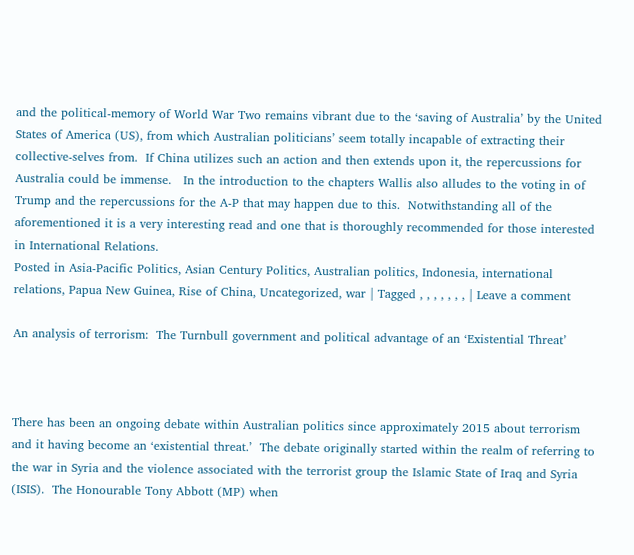and the political-memory of World War Two remains vibrant due to the ‘saving of Australia’ by the United States of America (US), from which Australian politicians’ seem totally incapable of extracting their collective-selves from.  If China utilizes such an action and then extends upon it, the repercussions for Australia could be immense.   In the introduction to the chapters Wallis also alludes to the voting in of Trump and the repercussions for the A-P that may happen due to this.  Notwithstanding all of the aforementioned it is a very interesting read and one that is thoroughly recommended for those interested in International Relations.
Posted in Asia-Pacific Politics, Asian Century Politics, Australian politics, Indonesia, international relations, Papua New Guinea, Rise of China, Uncategorized, war | Tagged , , , , , , , | Leave a comment

An analysis of terrorism:  The Turnbull government and political advantage of an ‘Existential Threat’



There has been an ongoing debate within Australian politics since approximately 2015 about terrorism and it having become an ‘existential threat.’  The debate originally started within the realm of referring to the war in Syria and the violence associated with the terrorist group the Islamic State of Iraq and Syria (ISIS).  The Honourable Tony Abbott (MP) when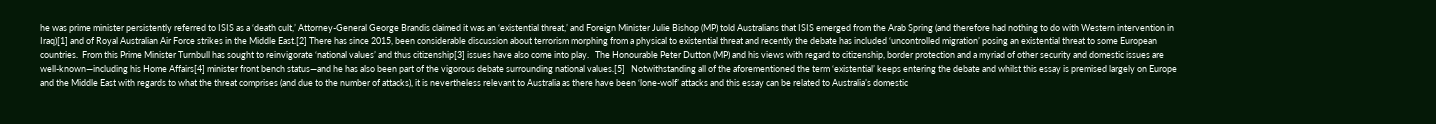he was prime minister persistently referred to ISIS as a ‘death cult,’ Attorney-General George Brandis claimed it was an ‘existential threat,’ and Foreign Minister Julie Bishop (MP) told Australians that ISIS emerged from the Arab Spring (and therefore had nothing to do with Western intervention in Iraq)[1] and of Royal Australian Air Force strikes in the Middle East.[2] There has since 2015, been considerable discussion about terrorism morphing from a physical to existential threat and recently the debate has included ‘uncontrolled migration’ posing an existential threat to some European countries.  From this Prime Minister Turnbull has sought to reinvigorate ‘national values’ and thus citizenship[3] issues have also come into play.   The Honourable Peter Dutton (MP) and his views with regard to citizenship, border protection and a myriad of other security and domestic issues are well-known—including his Home Affairs[4] minister front bench status—and he has also been part of the vigorous debate surrounding national values.[5]   Notwithstanding all of the aforementioned the term ‘existential’ keeps entering the debate and whilst this essay is premised largely on Europe and the Middle East with regards to what the threat comprises (and due to the number of attacks), it is nevertheless relevant to Australia as there have been ‘lone-wolf’ attacks and this essay can be related to Australia’s domestic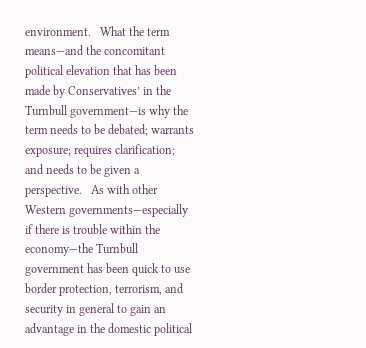environment.   What the term means—and the concomitant political elevation that has been made by Conservatives’ in the Turnbull government—is why the term needs to be debated; warrants exposure; requires clarification; and needs to be given a perspective.   As with other Western governments—especially if there is trouble within the economy—the Turnbull government has been quick to use border protection, terrorism, and security in general to gain an advantage in the domestic political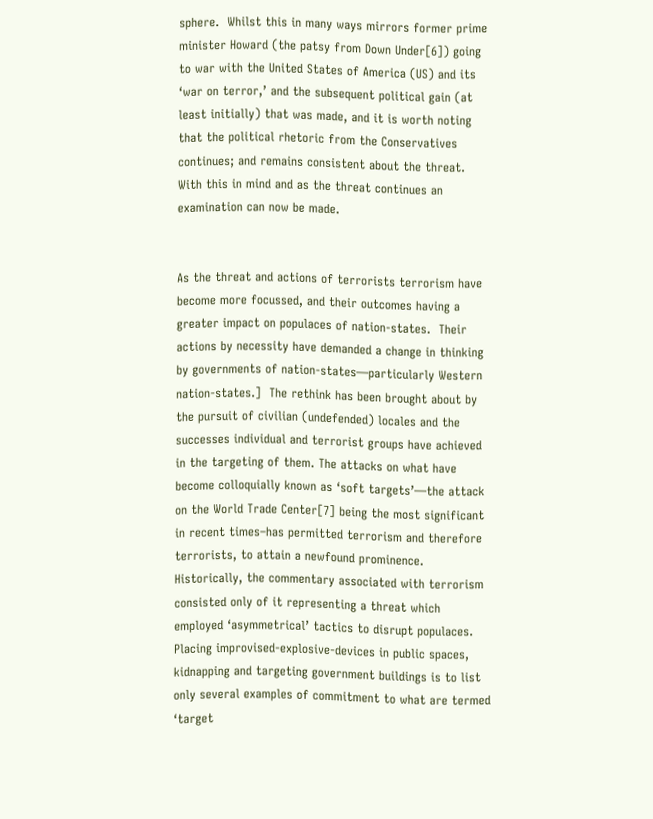sphere.  Whilst this in many ways mirrors former prime minister Howard (the patsy from Down Under[6]) going to war with the United States of America (US) and its ‘war on terror,’ and the subsequent political gain (at least initially) that was made, and it is worth noting that the political rhetoric from the Conservatives continues; and remains consistent about the threat.  With this in mind and as the threat continues an examination can now be made.


As the threat and actions of terrorists terrorism have become more focussed, and their outcomes having a greater impact on populaces of nation-states.  Their actions by necessity have demanded a change in thinking by governments of nation-states—particularly Western nation-states.]  The rethink has been brought about by the pursuit of civilian (undefended) locales and the successes individual and terrorist groups have achieved in the targeting of them. The attacks on what have become colloquially known as ‘soft targets’—the attack on the World Trade Center[7] being the most significant in recent times–has permitted terrorism and therefore terrorists, to attain a newfound prominence. Historically, the commentary associated with terrorism consisted only of it representing a threat which employed ‘asymmetrical’ tactics to disrupt populaces. Placing improvised-explosive-devices in public spaces, kidnapping and targeting government buildings is to list only several examples of commitment to what are termed ‘target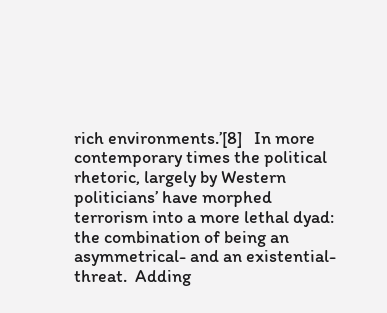rich environments.’[8]   In more contemporary times the political rhetoric, largely by Western politicians’ have morphed terrorism into a more lethal dyad: the combination of being an asymmetrical- and an existential- threat.  Adding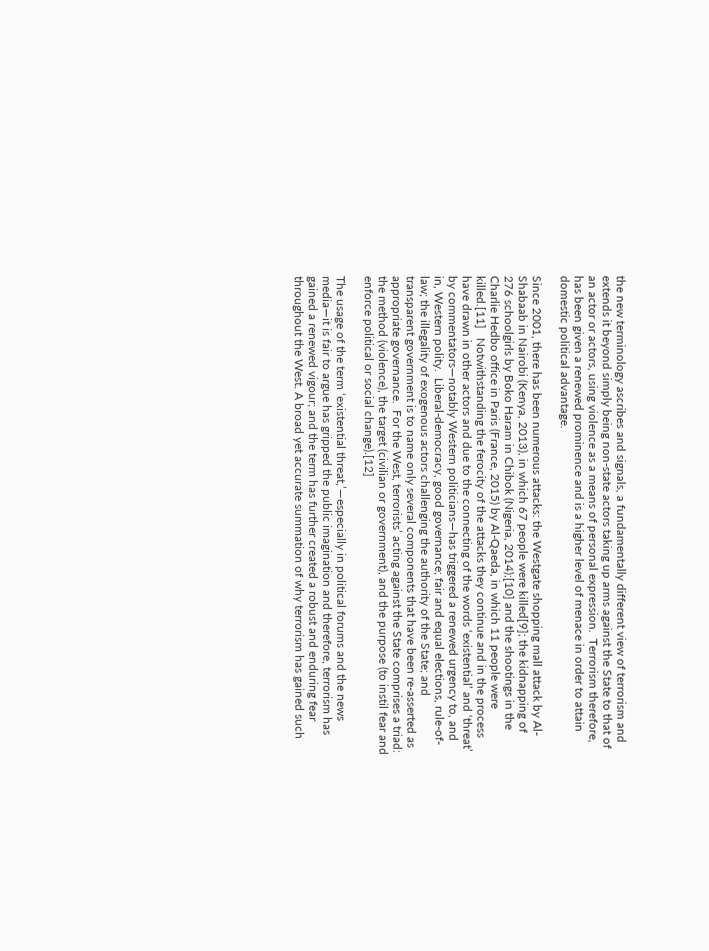the new terminology ascribes and signals, a fundamentally different view of terrorism and extends it beyond simply being non-state actors taking up arms against the State to that of an actor or actors, using violence as a means of personal expression.  Terrorism therefore, has been given a renewed prominence and is a higher level of menace in order to attain domestic political advantage.

Since 2001, there has been numerous attacks: the Westgate shopping mall attack by Al-Shabaab in Nairobi (Kenya, 2013), in which 67 people were killed[9]; the kidnapping of 276 schoolgirls by Boko Haram in Chibok (Nigeria, 2014);[10] and the shootings in the Charlie Hedbo office in Paris (France, 2015) by Al-Qaeda, in which 11 people were killed.[11]   Notwithstanding the ferocity of the attacks they continue and in the process have drawn in other actors and due to the connecting of the words ‘existential’ and ‘threat’ by commentators—notably Western politicians—has triggered a renewed urgency to, and in, Western polity.  Liberal-democracy, good governance; fair and equal elections, rule-of-law; the illegality of exogenous actors challenging the authority of the State; and transparent government is to name only several components that have been re-asserted as appropriate governance.  For the West, terrorists’ acting against the State comprises a triad: the method (violence), the target (civilian or government), and the purpose (to instil fear and enforce political or social change).[12]

The usage of the term ‘existential threat,’—especially in political forums and the news media—it is fair to argue has gripped the public imagination and therefore, terrorism has gained a renewed vigour; and the term has further created a robust and enduring fear throughout the West. A broad yet accurate summation of why terrorism has gained such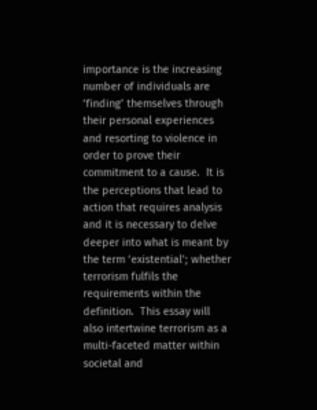importance is the increasing number of individuals are ‘finding’ themselves through their personal experiences and resorting to violence in order to prove their commitment to a cause.  It is the perceptions that lead to action that requires analysis and it is necessary to delve deeper into what is meant by the term ‘existential’; whether terrorism fulfils the requirements within the definition.  This essay will also intertwine terrorism as a multi-faceted matter within societal and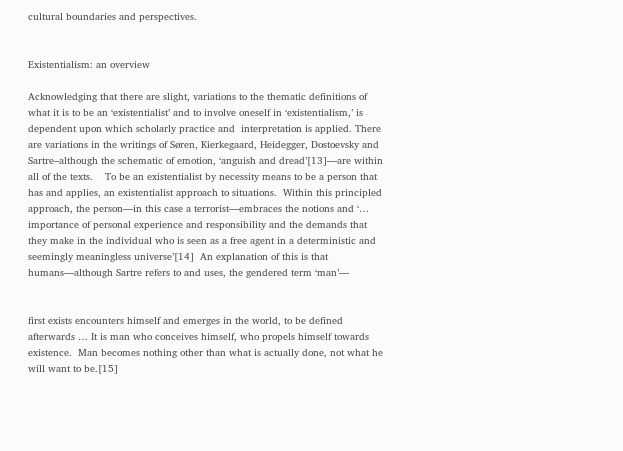cultural boundaries and perspectives.


Existentialism: an overview

Acknowledging that there are slight, variations to the thematic definitions of what it is to be an ‘existentialist’ and to involve oneself in ‘existentialism,’ is dependent upon which scholarly practice and  interpretation is applied. There are variations in the writings of Søren, Kierkegaard, Heidegger, Dostoevsky and Sartre–although the schematic of emotion, ‘anguish and dread’[13]—are within all of the texts.    To be an existentialist by necessity means to be a person that has and applies, an existentialist approach to situations.  Within this principled approach, the person—in this case a terrorist—embraces the notions and ‘… importance of personal experience and responsibility and the demands that they make in the individual who is seen as a free agent in a deterministic and seemingly meaningless universe’[14]  An explanation of this is that humans—although Sartre refers to and uses, the gendered term ‘man’—


first exists encounters himself and emerges in the world, to be defined afterwards … It is man who conceives himself, who propels himself towards existence.  Man becomes nothing other than what is actually done, not what he will want to be.[15]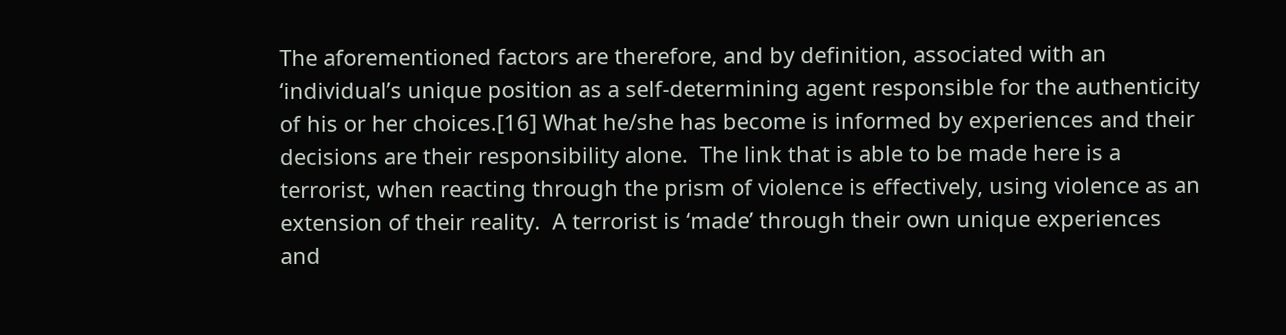The aforementioned factors are therefore, and by definition, associated with an ‘individual’s unique position as a self-determining agent responsible for the authenticity of his or her choices.[16] What he/she has become is informed by experiences and their decisions are their responsibility alone.  The link that is able to be made here is a terrorist, when reacting through the prism of violence is effectively, using violence as an extension of their reality.  A terrorist is ‘made’ through their own unique experiences and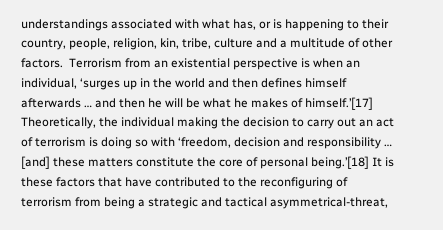understandings associated with what has, or is happening to their country, people, religion, kin, tribe, culture and a multitude of other factors.  Terrorism from an existential perspective is when an individual, ‘surges up in the world and then defines himself afterwards … and then he will be what he makes of himself.’[17]   Theoretically, the individual making the decision to carry out an act of terrorism is doing so with ‘freedom, decision and responsibility … [and] these matters constitute the core of personal being.’[18] It is these factors that have contributed to the reconfiguring of terrorism from being a strategic and tactical asymmetrical-threat,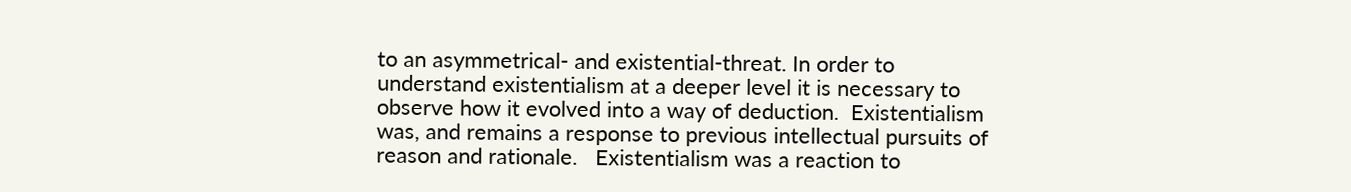to an asymmetrical- and existential-threat. In order to understand existentialism at a deeper level it is necessary to observe how it evolved into a way of deduction.  Existentialism was, and remains a response to previous intellectual pursuits of reason and rationale.   Existentialism was a reaction to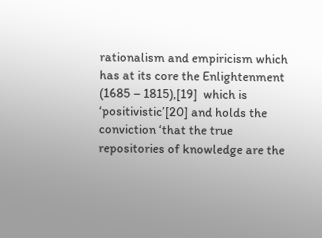rationalism and empiricism which has at its core the Enlightenment (1685 – 1815),[19]  which is ‘positivistic’[20] and holds the conviction ‘that the true repositories of knowledge are the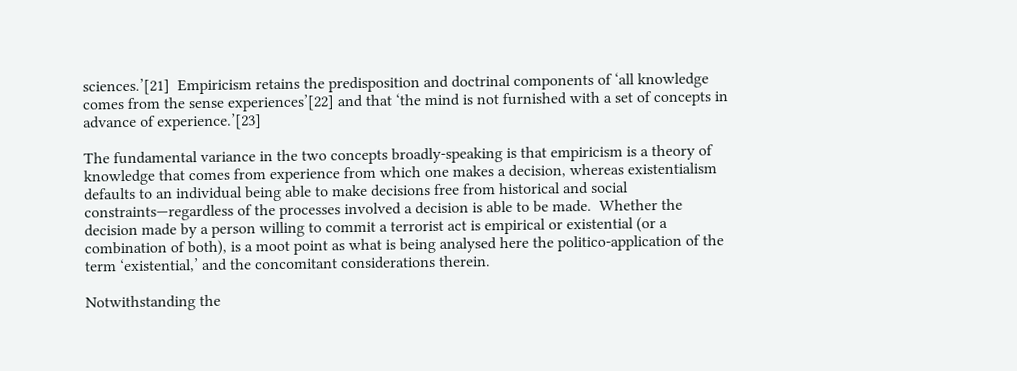sciences.’[21]  Empiricism retains the predisposition and doctrinal components of ‘all knowledge comes from the sense experiences’[22] and that ‘the mind is not furnished with a set of concepts in advance of experience.’[23]

The fundamental variance in the two concepts broadly-speaking is that empiricism is a theory of knowledge that comes from experience from which one makes a decision, whereas existentialism defaults to an individual being able to make decisions free from historical and social constraints—regardless of the processes involved a decision is able to be made.  Whether the decision made by a person willing to commit a terrorist act is empirical or existential (or a combination of both), is a moot point as what is being analysed here the politico-application of the term ‘existential,’ and the concomitant considerations therein.

Notwithstanding the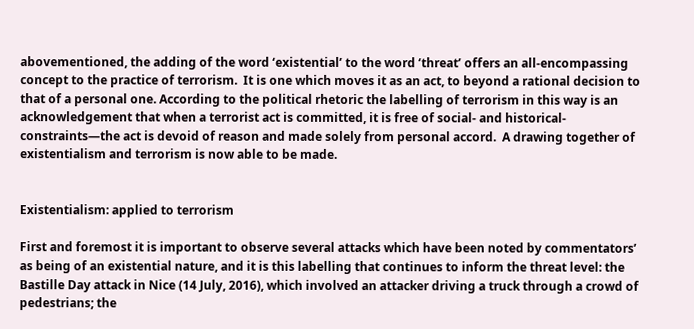abovementioned, the adding of the word ‘existential’ to the word ‘threat’ offers an all-encompassing concept to the practice of terrorism.  It is one which moves it as an act, to beyond a rational decision to that of a personal one. According to the political rhetoric the labelling of terrorism in this way is an acknowledgement that when a terrorist act is committed, it is free of social- and historical-constraints—the act is devoid of reason and made solely from personal accord.  A drawing together of existentialism and terrorism is now able to be made.


Existentialism: applied to terrorism

First and foremost it is important to observe several attacks which have been noted by commentators’ as being of an existential nature, and it is this labelling that continues to inform the threat level: the Bastille Day attack in Nice (14 July, 2016), which involved an attacker driving a truck through a crowd of pedestrians; the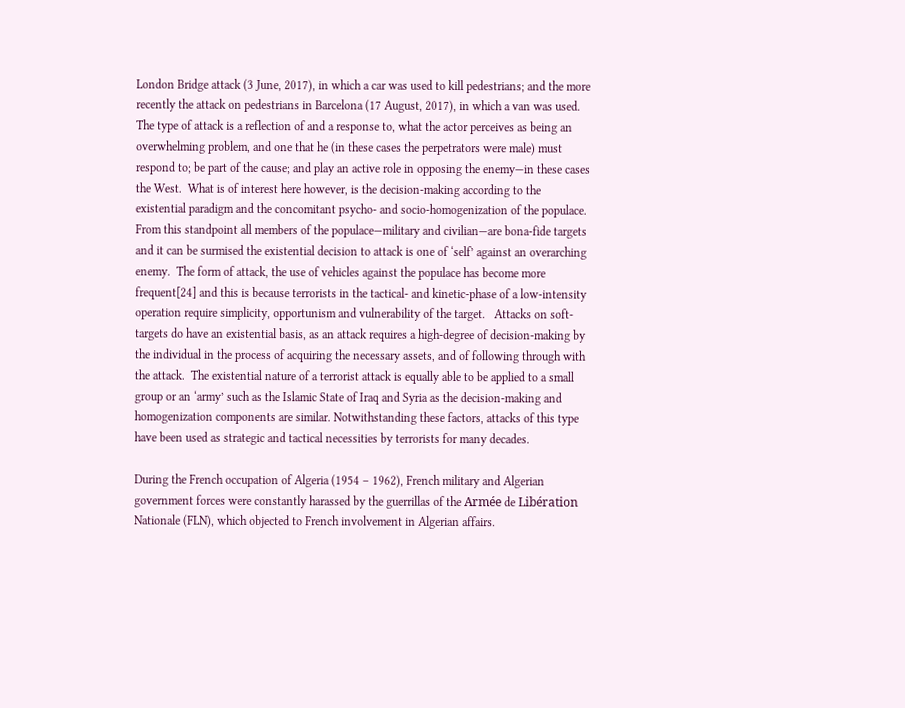London Bridge attack (3 June, 2017), in which a car was used to kill pedestrians; and the more recently the attack on pedestrians in Barcelona (17 August, 2017), in which a van was used.  The type of attack is a reflection of and a response to, what the actor perceives as being an overwhelming problem, and one that he (in these cases the perpetrators were male) must respond to; be part of the cause; and play an active role in opposing the enemy—in these cases the West.  What is of interest here however, is the decision-making according to the existential paradigm and the concomitant psycho- and socio-homogenization of the populace. From this standpoint all members of the populace—military and civilian—are bona-fide targets and it can be surmised the existential decision to attack is one of ‘self’ against an overarching enemy.  The form of attack, the use of vehicles against the populace has become more frequent[24] and this is because terrorists in the tactical- and kinetic-phase of a low-intensity operation require simplicity, opportunism and vulnerability of the target.   Attacks on soft-targets do have an existential basis, as an attack requires a high-degree of decision-making by the individual in the process of acquiring the necessary assets, and of following through with the attack.  The existential nature of a terrorist attack is equally able to be applied to a small group or an ‘army’ such as the Islamic State of Iraq and Syria as the decision-making and homogenization components are similar. Notwithstanding these factors, attacks of this type have been used as strategic and tactical necessities by terrorists for many decades.

During the French occupation of Algeria (1954 – 1962), French military and Algerian government forces were constantly harassed by the guerrillas of the Armée de Libération Nationale (FLN), which objected to French involvement in Algerian affairs.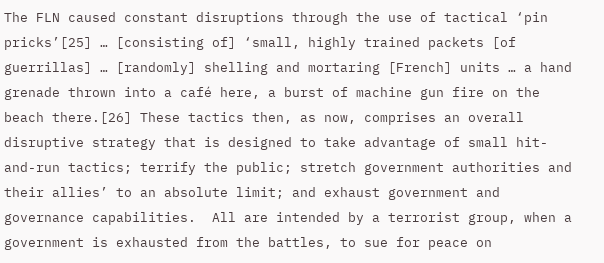The FLN caused constant disruptions through the use of tactical ‘pin pricks’[25] … [consisting of] ‘small, highly trained packets [of guerrillas] … [randomly] shelling and mortaring [French] units … a hand grenade thrown into a café here, a burst of machine gun fire on the beach there.[26] These tactics then, as now, comprises an overall disruptive strategy that is designed to take advantage of small hit-and-run tactics; terrify the public; stretch government authorities and their allies’ to an absolute limit; and exhaust government and governance capabilities.  All are intended by a terrorist group, when a government is exhausted from the battles, to sue for peace on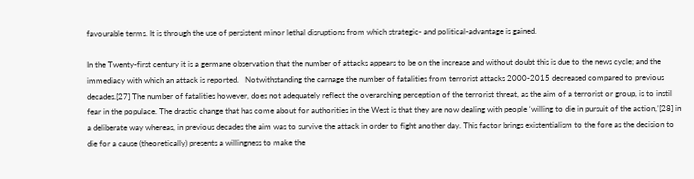favourable terms. It is through the use of persistent minor lethal disruptions from which strategic- and political-advantage is gained.

In the Twenty-first century it is a germane observation that the number of attacks appears to be on the increase and without doubt this is due to the news cycle; and the immediacy with which an attack is reported.   Notwithstanding the carnage the number of fatalities from terrorist attacks 2000-2015 decreased compared to previous decades.[27] The number of fatalities however, does not adequately reflect the overarching perception of the terrorist threat, as the aim of a terrorist or group, is to instil fear in the populace. The drastic change that has come about for authorities in the West is that they are now dealing with people ‘willing to die in pursuit of the action,’[28] in a deliberate way whereas, in previous decades the aim was to survive the attack in order to fight another day. This factor brings existentialism to the fore as the decision to die for a cause (theoretically) presents a willingness to make the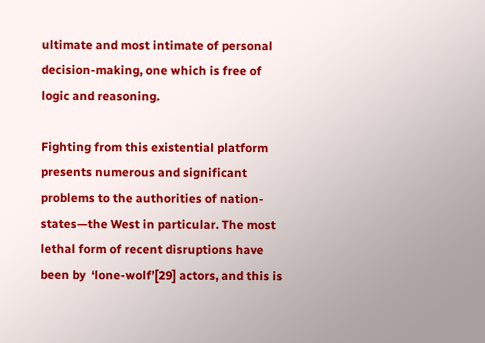ultimate and most intimate of personal decision-making, one which is free of logic and reasoning.

Fighting from this existential platform presents numerous and significant problems to the authorities of nation-states—the West in particular. The most lethal form of recent disruptions have been by  ‘lone-wolf’[29] actors, and this is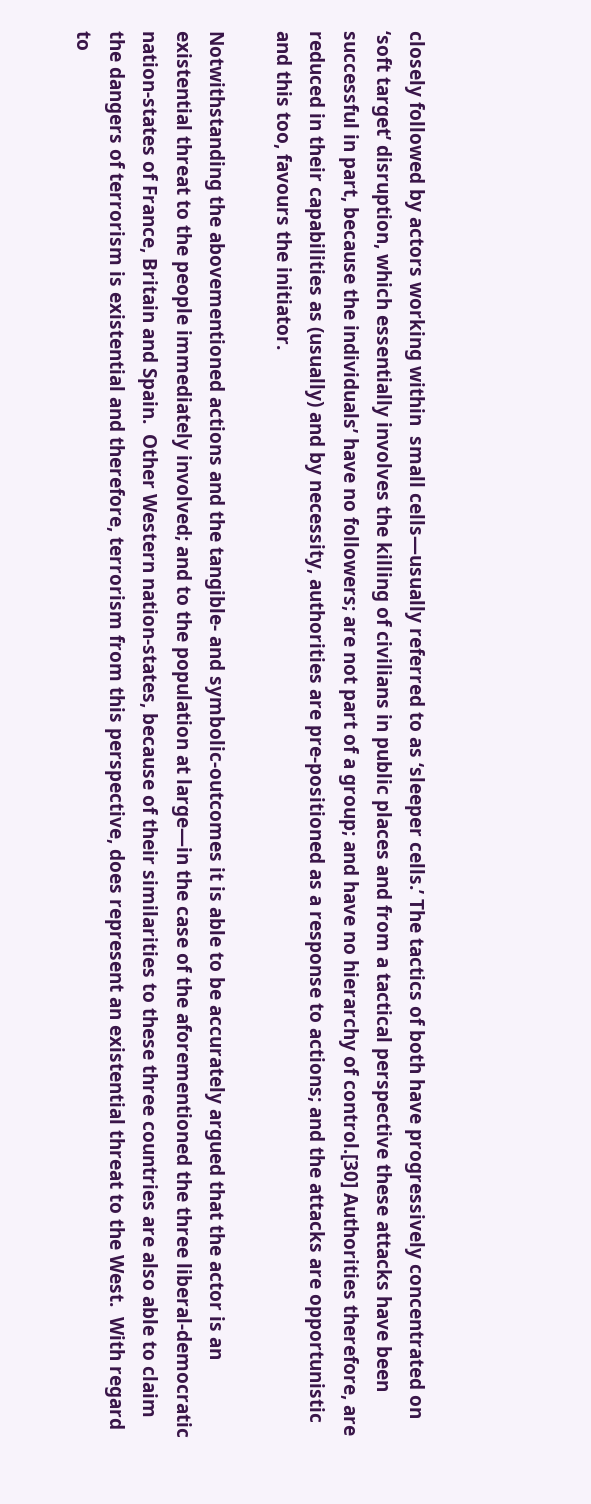closely followed by actors working within  small cells—usually referred to as ‘sleeper cells.’ The tactics of both have progressively concentrated on ‘soft target’ disruption, which essentially involves the killing of civilians in public places and from a tactical perspective these attacks have been successful in part, because the individuals’ have no followers; are not part of a group; and have no hierarchy of control.[30] Authorities therefore, are reduced in their capabilities as (usually) and by necessity, authorities are pre-positioned as a response to actions; and the attacks are opportunistic and this too, favours the initiator.

Notwithstanding the abovementioned actions and the tangible- and symbolic-outcomes it is able to be accurately argued that the actor is an existential threat to the people immediately involved; and to the population at large—in the case of the aforementioned the three liberal-democratic nation-states of France, Britain and Spain.  Other Western nation-states, because of their similarities to these three countries are also able to claim the dangers of terrorism is existential and therefore, terrorism from this perspective, does represent an existential threat to the West.  With regard to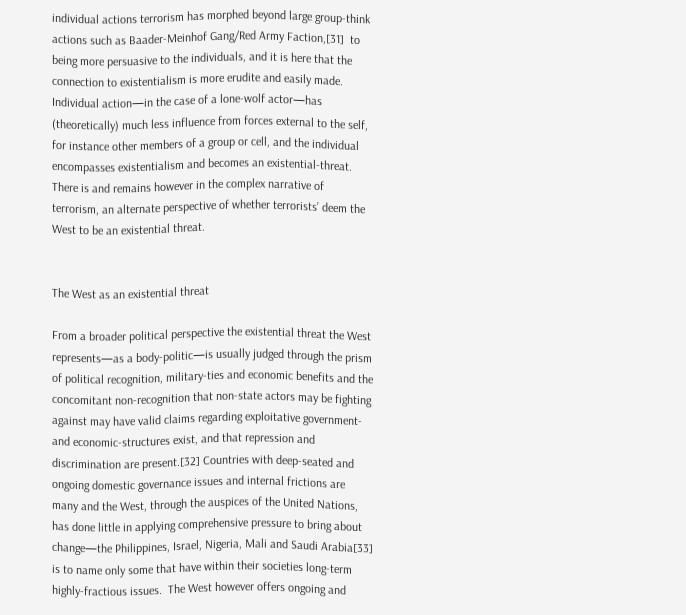individual actions terrorism has morphed beyond large group-think actions such as Baader-Meinhof Gang/Red Army Faction,[31]  to being more persuasive to the individuals, and it is here that the connection to existentialism is more erudite and easily made.  Individual action—in the case of a lone-wolf actor—has (theoretically) much less influence from forces external to the self, for instance other members of a group or cell, and the individual encompasses existentialism and becomes an existential-threat. There is and remains however in the complex narrative of terrorism, an alternate perspective of whether terrorists’ deem the West to be an existential threat.


The West as an existential threat

From a broader political perspective the existential threat the West represents—as a body-politic—is usually judged through the prism of political recognition, military-ties and economic benefits and the concomitant non-recognition that non-state actors may be fighting against may have valid claims regarding exploitative government- and economic-structures exist, and that repression and discrimination are present.[32] Countries with deep-seated and ongoing domestic governance issues and internal frictions are many and the West, through the auspices of the United Nations, has done little in applying comprehensive pressure to bring about change—the Philippines, Israel, Nigeria, Mali and Saudi Arabia[33] is to name only some that have within their societies long-term highly-fractious issues.  The West however offers ongoing and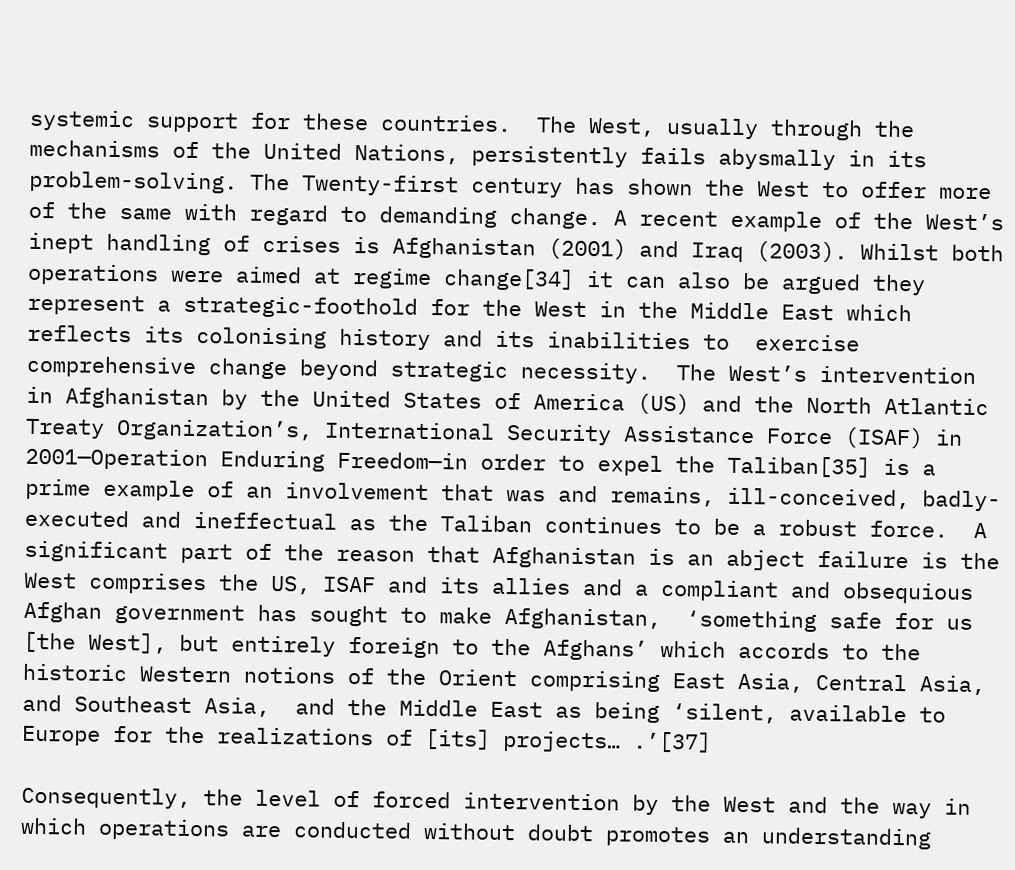systemic support for these countries.  The West, usually through the mechanisms of the United Nations, persistently fails abysmally in its problem-solving. The Twenty-first century has shown the West to offer more of the same with regard to demanding change. A recent example of the West’s inept handling of crises is Afghanistan (2001) and Iraq (2003). Whilst both operations were aimed at regime change[34] it can also be argued they represent a strategic-foothold for the West in the Middle East which reflects its colonising history and its inabilities to  exercise comprehensive change beyond strategic necessity.  The West’s intervention in Afghanistan by the United States of America (US) and the North Atlantic Treaty Organization’s, International Security Assistance Force (ISAF) in 2001—Operation Enduring Freedom—in order to expel the Taliban[35] is a prime example of an involvement that was and remains, ill-conceived, badly-executed and ineffectual as the Taliban continues to be a robust force.  A significant part of the reason that Afghanistan is an abject failure is the West comprises the US, ISAF and its allies and a compliant and obsequious Afghan government has sought to make Afghanistan,  ‘something safe for us [the West], but entirely foreign to the Afghans’ which accords to the historic Western notions of the Orient comprising East Asia, Central Asia, and Southeast Asia,  and the Middle East as being ‘silent, available to Europe for the realizations of [its] projects… .’[37]

Consequently, the level of forced intervention by the West and the way in which operations are conducted without doubt promotes an understanding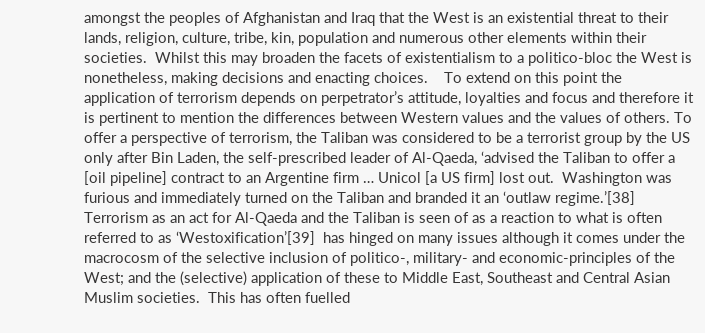amongst the peoples of Afghanistan and Iraq that the West is an existential threat to their lands, religion, culture, tribe, kin, population and numerous other elements within their societies.  Whilst this may broaden the facets of existentialism to a politico-bloc the West is nonetheless, making decisions and enacting choices.    To extend on this point the application of terrorism depends on perpetrator’s attitude, loyalties and focus and therefore it is pertinent to mention the differences between Western values and the values of others. To offer a perspective of terrorism, the Taliban was considered to be a terrorist group by the US only after Bin Laden, the self-prescribed leader of Al-Qaeda, ‘advised the Taliban to offer a [oil pipeline] contract to an Argentine firm … Unicol [a US firm] lost out.  Washington was furious and immediately turned on the Taliban and branded it an ‘outlaw regime.’[38]   Terrorism as an act for Al-Qaeda and the Taliban is seen of as a reaction to what is often referred to as ‘Westoxification’[39]  has hinged on many issues although it comes under the macrocosm of the selective inclusion of politico-, military- and economic-principles of the West; and the (selective) application of these to Middle East, Southeast and Central Asian Muslim societies.  This has often fuelled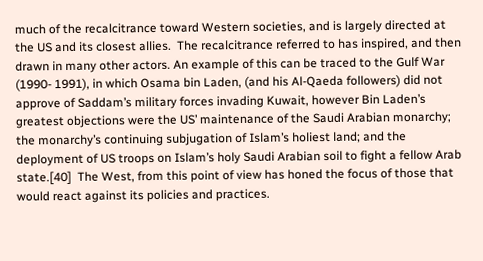much of the recalcitrance toward Western societies, and is largely directed at the US and its closest allies.  The recalcitrance referred to has inspired, and then drawn in many other actors. An example of this can be traced to the Gulf War (1990- 1991), in which Osama bin Laden, (and his Al-Qaeda followers) did not approve of Saddam’s military forces invading Kuwait, however Bin Laden’s greatest objections were the US’ maintenance of the Saudi Arabian monarchy; the monarchy’s continuing subjugation of Islam’s holiest land; and the deployment of US troops on Islam’s holy Saudi Arabian soil to fight a fellow Arab state.[40]  The West, from this point of view has honed the focus of those that would react against its policies and practices.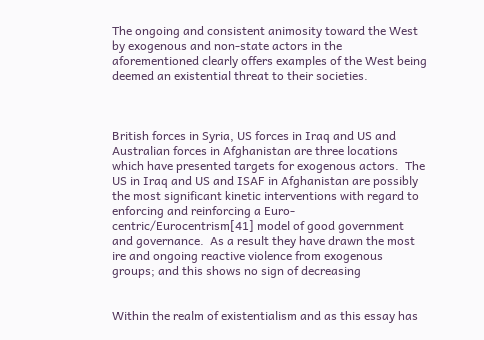The ongoing and consistent animosity toward the West by exogenous and non-state actors in the aforementioned clearly offers examples of the West being deemed an existential threat to their societies.



British forces in Syria, US forces in Iraq and US and Australian forces in Afghanistan are three locations which have presented targets for exogenous actors.  The US in Iraq and US and ISAF in Afghanistan are possibly the most significant kinetic interventions with regard to enforcing and reinforcing a Euro-centric/Eurocentrism[41] model of good government and governance.  As a result they have drawn the most ire and ongoing reactive violence from exogenous groups; and this shows no sign of decreasing


Within the realm of existentialism and as this essay has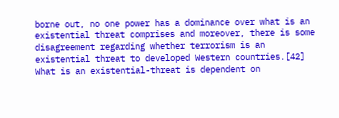borne out, no one power has a dominance over what is an existential threat comprises and moreover, there is some disagreement regarding whether terrorism is an existential threat to developed Western countries.[42]  What is an existential-threat is dependent on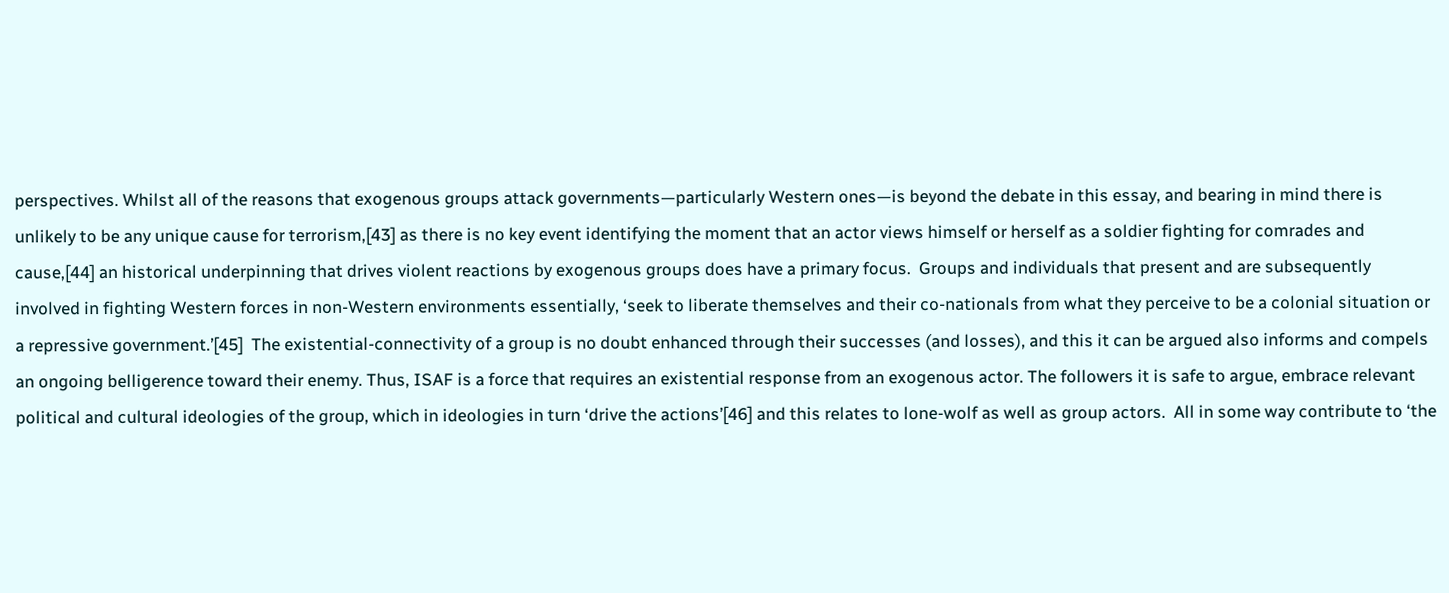perspectives. Whilst all of the reasons that exogenous groups attack governments—particularly Western ones—is beyond the debate in this essay, and bearing in mind there is unlikely to be any unique cause for terrorism,[43] as there is no key event identifying the moment that an actor views himself or herself as a soldier fighting for comrades and cause,[44] an historical underpinning that drives violent reactions by exogenous groups does have a primary focus.  Groups and individuals that present and are subsequently involved in fighting Western forces in non-Western environments essentially, ‘seek to liberate themselves and their co-nationals from what they perceive to be a colonial situation or a repressive government.’[45]  The existential-connectivity of a group is no doubt enhanced through their successes (and losses), and this it can be argued also informs and compels an ongoing belligerence toward their enemy. Thus, ISAF is a force that requires an existential response from an exogenous actor. The followers it is safe to argue, embrace relevant political and cultural ideologies of the group, which in ideologies in turn ‘drive the actions’[46] and this relates to lone-wolf as well as group actors.  All in some way contribute to ‘the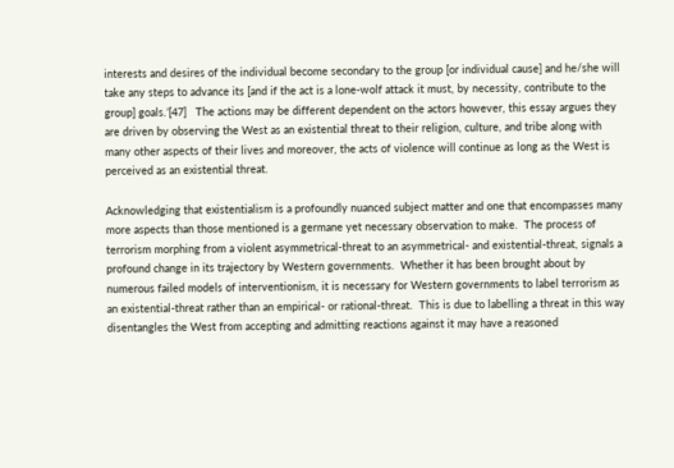interests and desires of the individual become secondary to the group [or individual cause] and he/she will take any steps to advance its [and if the act is a lone-wolf attack it must, by necessity, contribute to the group] goals.’[47]   The actions may be different dependent on the actors however, this essay argues they are driven by observing the West as an existential threat to their religion, culture, and tribe along with many other aspects of their lives and moreover, the acts of violence will continue as long as the West is perceived as an existential threat.

Acknowledging that existentialism is a profoundly nuanced subject matter and one that encompasses many more aspects than those mentioned is a germane yet necessary observation to make.  The process of terrorism morphing from a violent asymmetrical-threat to an asymmetrical- and existential-threat, signals a profound change in its trajectory by Western governments.  Whether it has been brought about by numerous failed models of interventionism, it is necessary for Western governments to label terrorism as an existential-threat rather than an empirical- or rational-threat.  This is due to labelling a threat in this way disentangles the West from accepting and admitting reactions against it may have a reasoned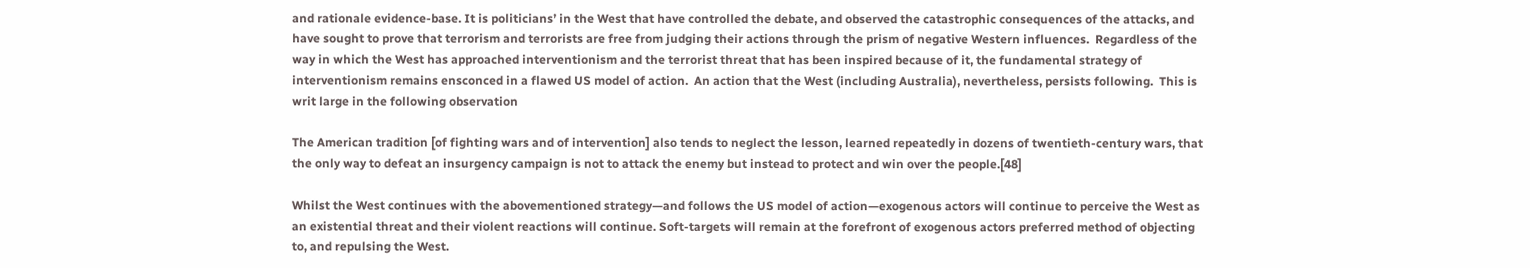and rationale evidence-base. It is politicians’ in the West that have controlled the debate, and observed the catastrophic consequences of the attacks, and have sought to prove that terrorism and terrorists are free from judging their actions through the prism of negative Western influences.  Regardless of the way in which the West has approached interventionism and the terrorist threat that has been inspired because of it, the fundamental strategy of interventionism remains ensconced in a flawed US model of action.  An action that the West (including Australia), nevertheless, persists following.  This is writ large in the following observation

The American tradition [of fighting wars and of intervention] also tends to neglect the lesson, learned repeatedly in dozens of twentieth-century wars, that the only way to defeat an insurgency campaign is not to attack the enemy but instead to protect and win over the people.[48]

Whilst the West continues with the abovementioned strategy—and follows the US model of action—exogenous actors will continue to perceive the West as an existential threat and their violent reactions will continue. Soft-targets will remain at the forefront of exogenous actors preferred method of objecting to, and repulsing the West.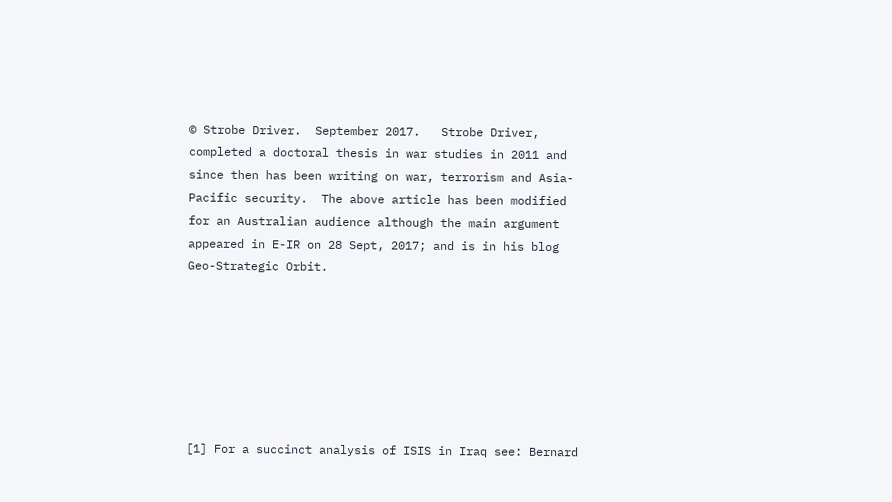© Strobe Driver.  September 2017.   Strobe Driver, completed a doctoral thesis in war studies in 2011 and since then has been writing on war, terrorism and Asia-Pacific security.  The above article has been modified for an Australian audience although the main argument appeared in E-IR on 28 Sept, 2017; and is in his blog Geo-Strategic Orbit.







[1] For a succinct analysis of ISIS in Iraq see: Bernard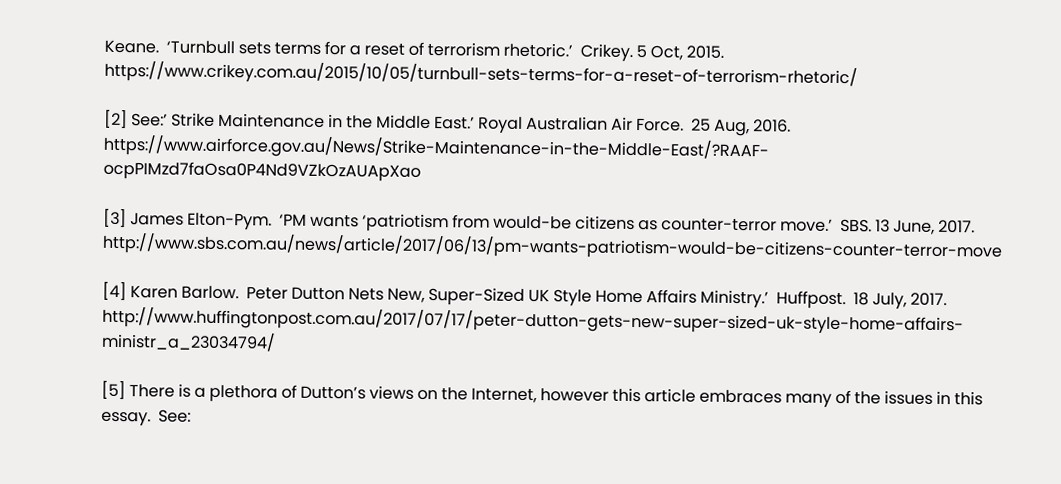Keane.  ‘Turnbull sets terms for a reset of terrorism rhetoric.’  Crikey. 5 Oct, 2015.  https://www.crikey.com.au/2015/10/05/turnbull-sets-terms-for-a-reset-of-terrorism-rhetoric/

[2] See:’ Strike Maintenance in the Middle East.’ Royal Australian Air Force.  25 Aug, 2016.  https://www.airforce.gov.au/News/Strike-Maintenance-in-the-Middle-East/?RAAF-ocpPIMzd7faOsa0P4Nd9VZkOzAUApXao

[3] James Elton-Pym.  ‘PM wants ‘patriotism from would-be citizens as counter-terror move.’  SBS. 13 June, 2017.  http://www.sbs.com.au/news/article/2017/06/13/pm-wants-patriotism-would-be-citizens-counter-terror-move

[4] Karen Barlow.  Peter Dutton Nets New, Super-Sized UK Style Home Affairs Ministry.’  Huffpost.  18 July, 2017.  http://www.huffingtonpost.com.au/2017/07/17/peter-dutton-gets-new-super-sized-uk-style-home-affairs-ministr_a_23034794/

[5] There is a plethora of Dutton’s views on the Internet, however this article embraces many of the issues in this essay.  See: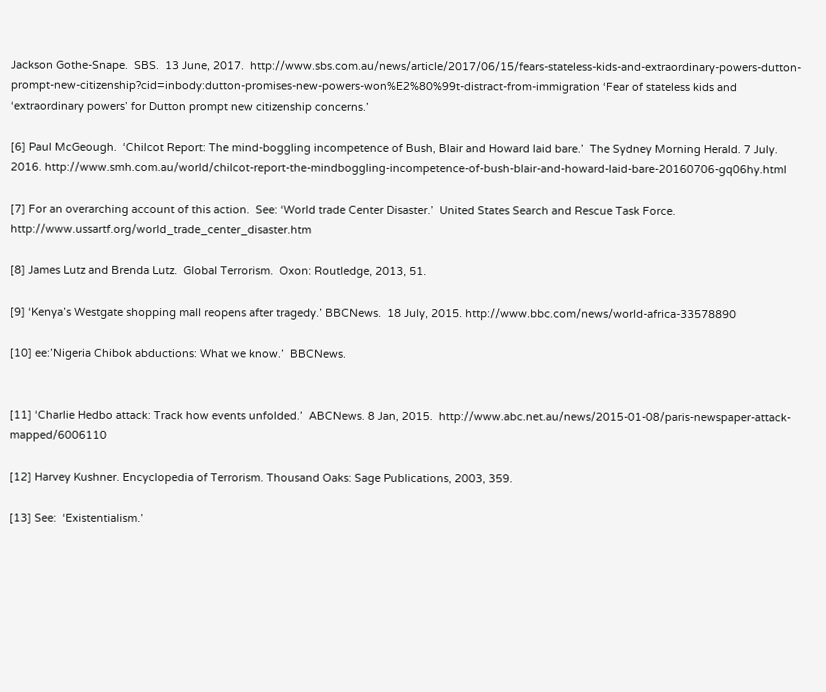Jackson Gothe-Snape.  SBS.  13 June, 2017.  http://www.sbs.com.au/news/article/2017/06/15/fears-stateless-kids-and-extraordinary-powers-dutton-prompt-new-citizenship?cid=inbody:dutton-promises-new-powers-won%E2%80%99t-distract-from-immigration ‘Fear of stateless kids and ‘extraordinary powers’ for Dutton prompt new citizenship concerns.’

[6] Paul McGeough.  ‘Chilcot Report: The mind-boggling incompetence of Bush, Blair and Howard laid bare.’  The Sydney Morning Herald. 7 July. 2016. http://www.smh.com.au/world/chilcot-report-the-mindboggling-incompetence-of-bush-blair-and-howard-laid-bare-20160706-gq06hy.html

[7] For an overarching account of this action.  See: ‘World trade Center Disaster.’  United States Search and Rescue Task Force. http://www.ussartf.org/world_trade_center_disaster.htm

[8] James Lutz and Brenda Lutz.  Global Terrorism.  Oxon: Routledge, 2013, 51.

[9] ‘Kenya’s Westgate shopping mall reopens after tragedy.’ BBCNews.  18 July, 2015. http://www.bbc.com/news/world-africa-33578890

[10] ee:’Nigeria Chibok abductions: What we know.’  BBCNews.


[11] ‘Charlie Hedbo attack: Track how events unfolded.’  ABCNews. 8 Jan, 2015.  http://www.abc.net.au/news/2015-01-08/paris-newspaper-attack-mapped/6006110

[12] Harvey Kushner. Encyclopedia of Terrorism. Thousand Oaks: Sage Publications, 2003, 359.

[13] See:  ‘Existentialism.’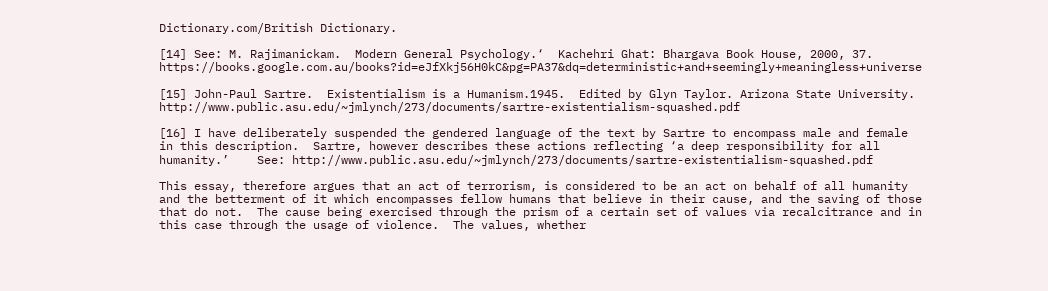Dictionary.com/British Dictionary.

[14] See: M. Rajimanickam.  Modern General Psychology.‘  Kachehri Ghat: Bhargava Book House, 2000, 37.  https://books.google.com.au/books?id=eJfXkj56H0kC&pg=PA37&dq=deterministic+and+seemingly+meaningless+universe

[15] John-Paul Sartre.  Existentialism is a Humanism.1945.  Edited by Glyn Taylor. Arizona State University.  http://www.public.asu.edu/~jmlynch/273/documents/sartre-existentialism-squashed.pdf

[16] I have deliberately suspended the gendered language of the text by Sartre to encompass male and female in this description.  Sartre, however describes these actions reflecting ‘a deep responsibility for all humanity.’    See: http://www.public.asu.edu/~jmlynch/273/documents/sartre-existentialism-squashed.pdf

This essay, therefore argues that an act of terrorism, is considered to be an act on behalf of all humanity and the betterment of it which encompasses fellow humans that believe in their cause, and the saving of those that do not.  The cause being exercised through the prism of a certain set of values via recalcitrance and in this case through the usage of violence.  The values, whether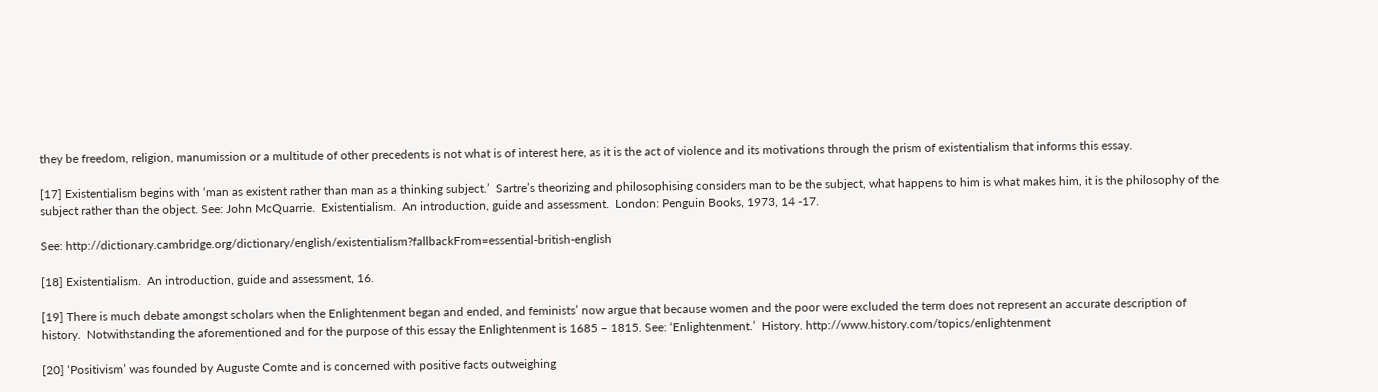they be freedom, religion, manumission or a multitude of other precedents is not what is of interest here, as it is the act of violence and its motivations through the prism of existentialism that informs this essay.

[17] Existentialism begins with ‘man as existent rather than man as a thinking subject.’  Sartre’s theorizing and philosophising considers man to be the subject, what happens to him is what makes him, it is the philosophy of the subject rather than the object. See: John McQuarrie.  Existentialism.  An introduction, guide and assessment.  London: Penguin Books, 1973, 14 -17.

See: http://dictionary.cambridge.org/dictionary/english/existentialism?fallbackFrom=essential-british-english

[18] Existentialism.  An introduction, guide and assessment, 16.

[19] There is much debate amongst scholars when the Enlightenment began and ended, and feminists’ now argue that because women and the poor were excluded the term does not represent an accurate description of history.  Notwithstanding the aforementioned and for the purpose of this essay the Enlightenment is 1685 – 1815. See: ‘Enlightenment.’  History. http://www.history.com/topics/enlightenment

[20] ‘Positivism’ was founded by Auguste Comte and is concerned with positive facts outweighing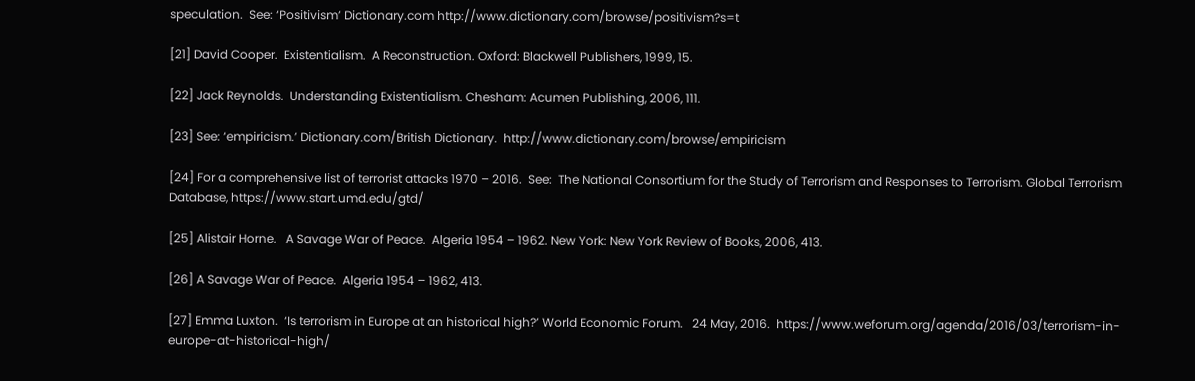speculation.  See: ‘Positivism’ Dictionary.com http://www.dictionary.com/browse/positivism?s=t

[21] David Cooper.  Existentialism.  A Reconstruction. Oxford: Blackwell Publishers, 1999, 15.

[22] Jack Reynolds.  Understanding Existentialism. Chesham: Acumen Publishing, 2006, 111.

[23] See: ‘empiricism.’ Dictionary.com/British Dictionary.  http://www.dictionary.com/browse/empiricism

[24] For a comprehensive list of terrorist attacks 1970 – 2016.  See:  The National Consortium for the Study of Terrorism and Responses to Terrorism. Global Terrorism Database, https://www.start.umd.edu/gtd/

[25] Alistair Horne.   A Savage War of Peace.  Algeria 1954 – 1962. New York: New York Review of Books, 2006, 413.

[26] A Savage War of Peace.  Algeria 1954 – 1962, 413.

[27] Emma Luxton.  ‘Is terrorism in Europe at an historical high?’ World Economic Forum.   24 May, 2016.  https://www.weforum.org/agenda/2016/03/terrorism-in-europe-at-historical-high/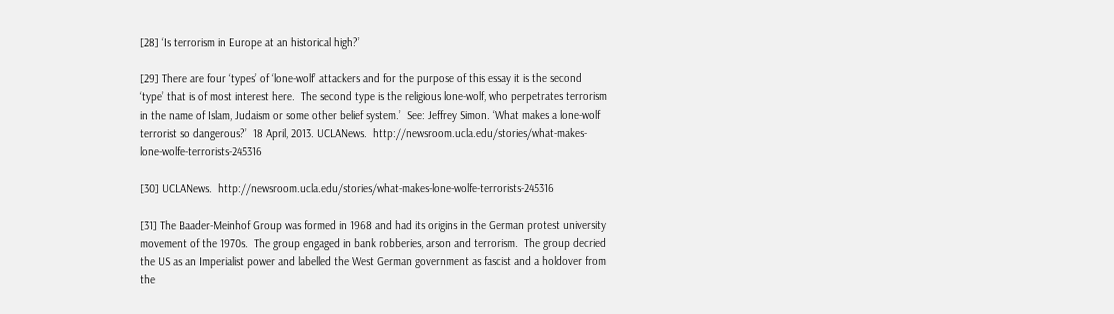[28] ‘Is terrorism in Europe at an historical high?’

[29] There are four ‘types’ of ‘lone-wolf’ attackers and for the purpose of this essay it is the second ‘type’ that is of most interest here.  The second type is the religious lone-wolf, who perpetrates terrorism in the name of Islam, Judaism or some other belief system.’  See: Jeffrey Simon. ‘What makes a lone-wolf terrorist so dangerous?’  18 April, 2013. UCLANews.  http://newsroom.ucla.edu/stories/what-makes-lone-wolfe-terrorists-245316

[30] UCLANews.  http://newsroom.ucla.edu/stories/what-makes-lone-wolfe-terrorists-245316

[31] The Baader-Meinhof Group was formed in 1968 and had its origins in the German protest university movement of the 1970s.  The group engaged in bank robberies, arson and terrorism.  The group decried the US as an Imperialist power and labelled the West German government as fascist and a holdover from the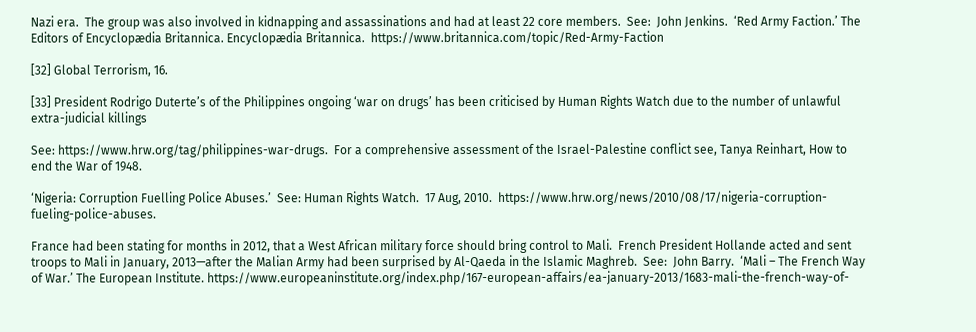Nazi era.  The group was also involved in kidnapping and assassinations and had at least 22 core members.  See:  John Jenkins.  ‘Red Army Faction.’ The Editors of Encyclopædia Britannica. Encyclopædia Britannica.  https://www.britannica.com/topic/Red-Army-Faction

[32] Global Terrorism, 16.

[33] President Rodrigo Duterte’s of the Philippines ongoing ‘war on drugs’ has been criticised by Human Rights Watch due to the number of unlawful extra-judicial killings

See: https://www.hrw.org/tag/philippines-war-drugs.  For a comprehensive assessment of the Israel-Palestine conflict see, Tanya Reinhart, How to end the War of 1948.

‘Nigeria: Corruption Fuelling Police Abuses.’  See: Human Rights Watch.  17 Aug, 2010.  https://www.hrw.org/news/2010/08/17/nigeria-corruption-fueling-police-abuses.

France had been stating for months in 2012, that a West African military force should bring control to Mali.  French President Hollande acted and sent troops to Mali in January, 2013—after the Malian Army had been surprised by Al-Qaeda in the Islamic Maghreb.  See:  John Barry.  ‘Mali – The French Way of War.’ The European Institute. https://www.europeaninstitute.org/index.php/167-european-affairs/ea-january-2013/1683-mali-the-french-way-of-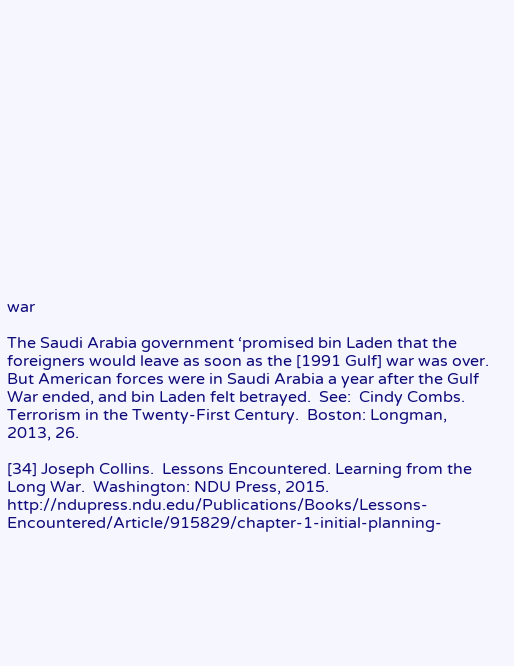war

The Saudi Arabia government ‘promised bin Laden that the foreigners would leave as soon as the [1991 Gulf] war was over.  But American forces were in Saudi Arabia a year after the Gulf War ended, and bin Laden felt betrayed.  See:  Cindy Combs.  Terrorism in the Twenty-First Century.  Boston: Longman, 2013, 26.

[34] Joseph Collins.  Lessons Encountered. Learning from the Long War.  Washington: NDU Press, 2015.  http://ndupress.ndu.edu/Publications/Books/Lessons-Encountered/Article/915829/chapter-1-initial-planning-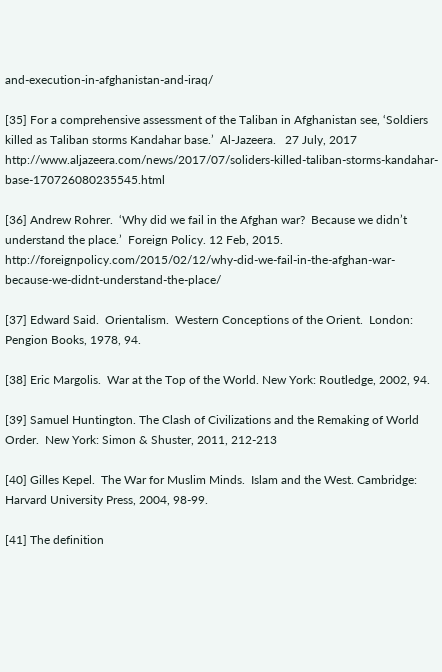and-execution-in-afghanistan-and-iraq/

[35] For a comprehensive assessment of the Taliban in Afghanistan see, ‘Soldiers killed as Taliban storms Kandahar base.’  Al-Jazeera.   27 July, 2017  http://www.aljazeera.com/news/2017/07/soliders-killed-taliban-storms-kandahar-base-170726080235545.html

[36] Andrew Rohrer.  ‘Why did we fail in the Afghan war?  Because we didn’t understand the place.’  Foreign Policy. 12 Feb, 2015.  http://foreignpolicy.com/2015/02/12/why-did-we-fail-in-the-afghan-war-because-we-didnt-understand-the-place/

[37] Edward Said.  Orientalism.  Western Conceptions of the Orient.  London: Pengion Books, 1978, 94.

[38] Eric Margolis.  War at the Top of the World. New York: Routledge, 2002, 94.

[39] Samuel Huntington. The Clash of Civilizations and the Remaking of World Order.  New York: Simon & Shuster, 2011, 212-213

[40] Gilles Kepel.  The War for Muslim Minds.  Islam and the West. Cambridge: Harvard University Press, 2004, 98-99.

[41] The definition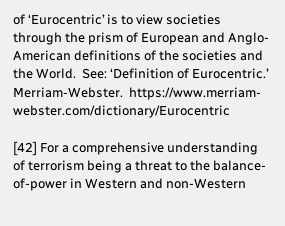of ‘Eurocentric’ is to view societies through the prism of European and Anglo-American definitions of the societies and the World.  See: ‘Definition of Eurocentric.’ Merriam-Webster.  https://www.merriam-webster.com/dictionary/Eurocentric

[42] For a comprehensive understanding of terrorism being a threat to the balance-of-power in Western and non-Western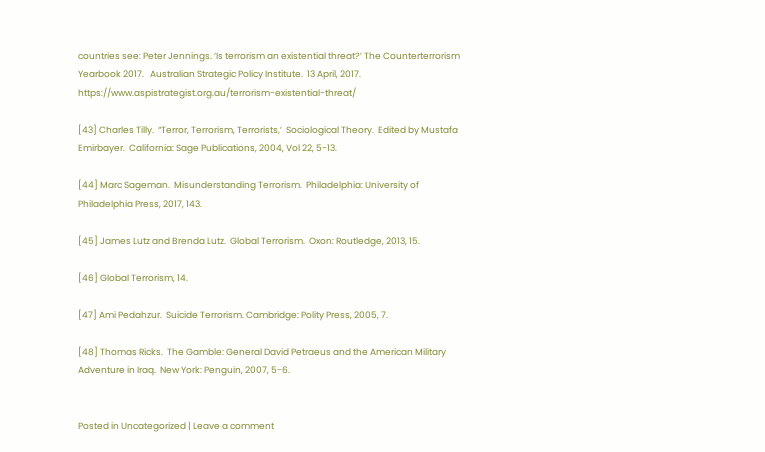countries see: Peter Jennings. ‘Is terrorism an existential threat?’ The Counterterrorism Yearbook 2017.   Australian Strategic Policy Institute.  13 April, 2017.  https://www.aspistrategist.org.au/terrorism-existential-threat/

[43] Charles Tilly.  “Terror, Terrorism, Terrorists,’  Sociological Theory.  Edited by Mustafa Emirbayer.  California: Sage Publications, 2004, Vol 22, 5-13.

[44] Marc Sageman.  Misunderstanding Terrorism.  Philadelphia: University of Philadelphia Press, 2017, 143.

[45] James Lutz and Brenda Lutz.  Global Terrorism.  Oxon: Routledge, 2013, 15.

[46] Global Terrorism, 14.

[47] Ami Pedahzur.  Suicide Terrorism. Cambridge: Polity Press, 2005, 7.

[48] Thomas Ricks.  The Gamble: General David Petraeus and the American Military Adventure in Iraq.  New York: Penguin, 2007, 5-6.


Posted in Uncategorized | Leave a comment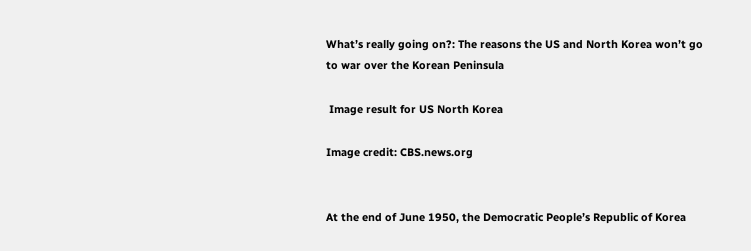What’s really going on?: The reasons the US and North Korea won’t go to war over the Korean Peninsula

 Image result for US North Korea

Image credit: CBS.news.org


At the end of June 1950, the Democratic People’s Republic of Korea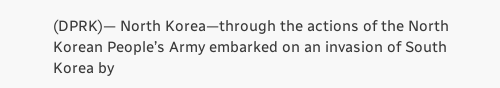(DPRK)— North Korea—through the actions of the North Korean People’s Army embarked on an invasion of South Korea by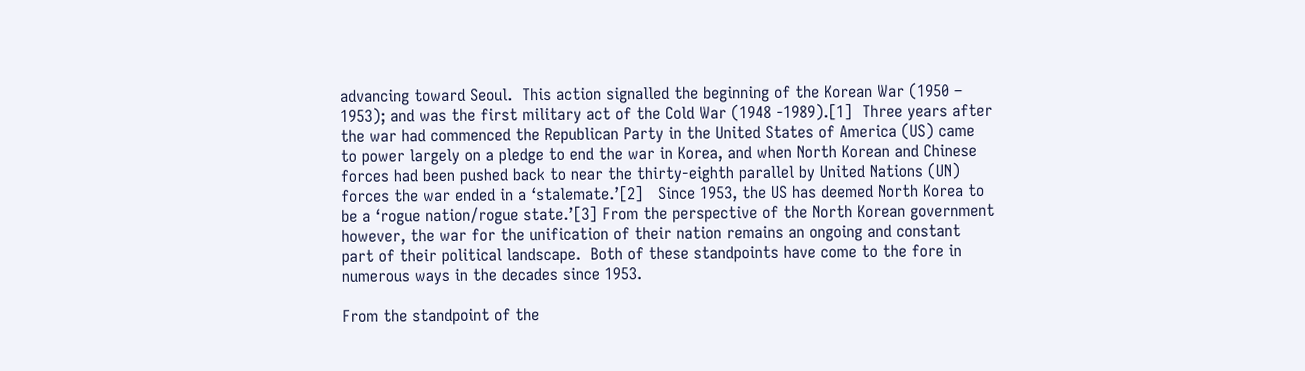advancing toward Seoul.  This action signalled the beginning of the Korean War (1950 – 1953); and was the first military act of the Cold War (1948 -1989).[1]  Three years after the war had commenced the Republican Party in the United States of America (US) came to power largely on a pledge to end the war in Korea, and when North Korean and Chinese forces had been pushed back to near the thirty-eighth parallel by United Nations (UN)  forces the war ended in a ‘stalemate.’[2]   Since 1953, the US has deemed North Korea to be a ‘rogue nation/rogue state.’[3] From the perspective of the North Korean government however, the war for the unification of their nation remains an ongoing and constant part of their political landscape.  Both of these standpoints have come to the fore in numerous ways in the decades since 1953.

From the standpoint of the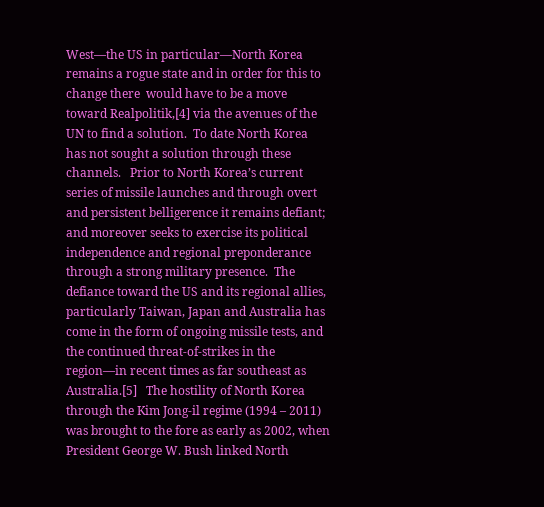West—the US in particular—North Korea remains a rogue state and in order for this to change there  would have to be a move toward Realpolitik,[4] via the avenues of the UN to find a solution.  To date North Korea has not sought a solution through these channels.   Prior to North Korea’s current series of missile launches and through overt and persistent belligerence it remains defiant; and moreover seeks to exercise its political independence and regional preponderance through a strong military presence.  The defiance toward the US and its regional allies, particularly Taiwan, Japan and Australia has come in the form of ongoing missile tests, and the continued threat-of-strikes in the region—in recent times as far southeast as Australia.[5]   The hostility of North Korea through the Kim Jong-il regime (1994 – 2011) was brought to the fore as early as 2002, when President George W. Bush linked North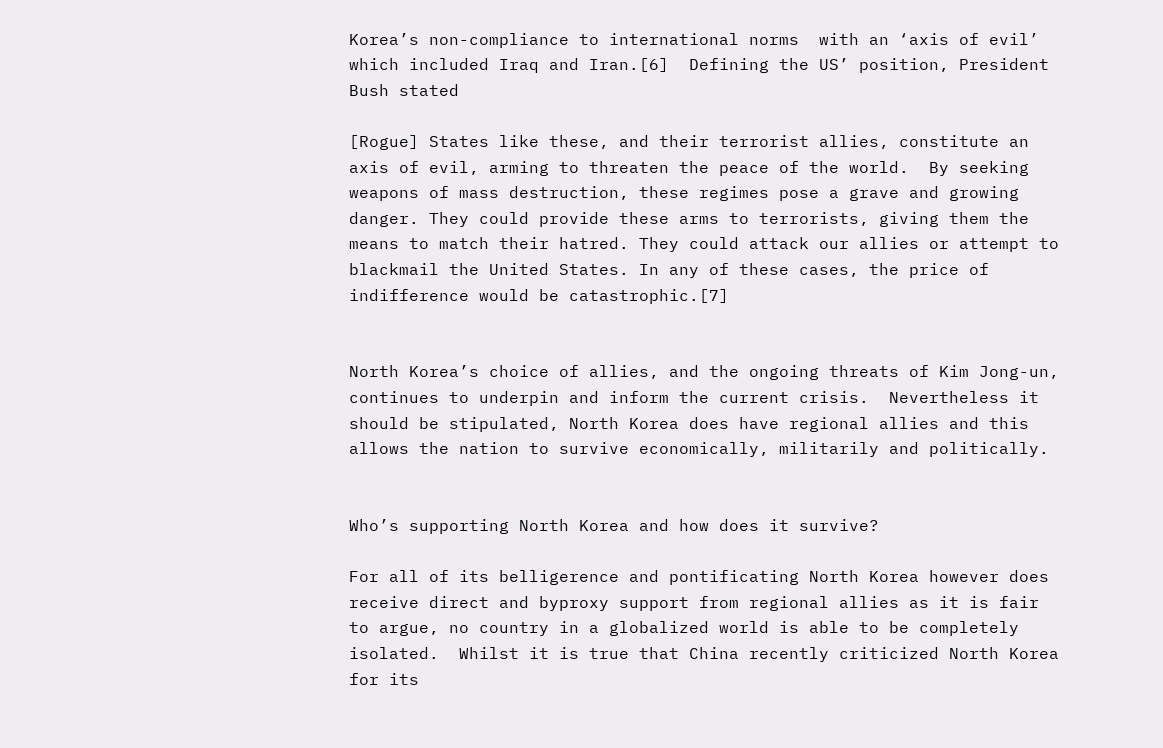Korea’s non-compliance to international norms  with an ‘axis of evil’ which included Iraq and Iran.[6]  Defining the US’ position, President Bush stated

[Rogue] States like these, and their terrorist allies, constitute an axis of evil, arming to threaten the peace of the world.  By seeking weapons of mass destruction, these regimes pose a grave and growing danger. They could provide these arms to terrorists, giving them the means to match their hatred. They could attack our allies or attempt to blackmail the United States. In any of these cases, the price of indifference would be catastrophic.[7]


North Korea’s choice of allies, and the ongoing threats of Kim Jong-un, continues to underpin and inform the current crisis.  Nevertheless it should be stipulated, North Korea does have regional allies and this allows the nation to survive economically, militarily and politically.


Who’s supporting North Korea and how does it survive?

For all of its belligerence and pontificating North Korea however does receive direct and byproxy support from regional allies as it is fair to argue, no country in a globalized world is able to be completely isolated.  Whilst it is true that China recently criticized North Korea for its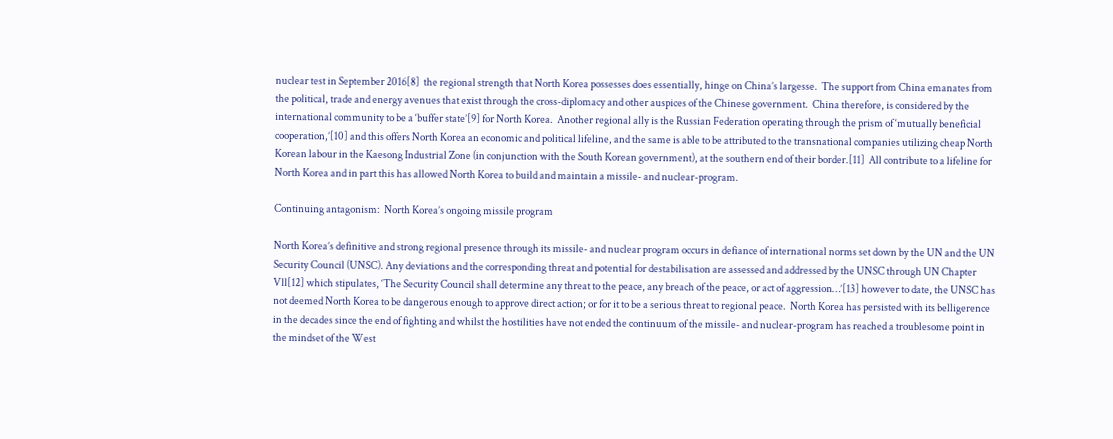nuclear test in September 2016[8]  the regional strength that North Korea possesses does essentially, hinge on China’s largesse.  The support from China emanates from the political, trade and energy avenues that exist through the cross-diplomacy and other auspices of the Chinese government.  China therefore, is considered by the international community to be a ‘buffer state’[9] for North Korea.  Another regional ally is the Russian Federation operating through the prism of ‘mutually beneficial cooperation,’[10] and this offers North Korea an economic and political lifeline, and the same is able to be attributed to the transnational companies utilizing cheap North Korean labour in the Kaesong Industrial Zone (in conjunction with the South Korean government), at the southern end of their border.[11]  All contribute to a lifeline for North Korea and in part this has allowed North Korea to build and maintain a missile- and nuclear-program.

Continuing antagonism:  North Korea’s ongoing missile program

North Korea’s definitive and strong regional presence through its missile- and nuclear program occurs in defiance of international norms set down by the UN and the UN Security Council (UNSC). Any deviations and the corresponding threat and potential for destabilisation are assessed and addressed by the UNSC through UN Chapter Vll[12] which stipulates, ‘The Security Council shall determine any threat to the peace, any breach of the peace, or act of aggression…’[13] however to date, the UNSC has not deemed North Korea to be dangerous enough to approve direct action; or for it to be a serious threat to regional peace.  North Korea has persisted with its belligerence in the decades since the end of fighting and whilst the hostilities have not ended the continuum of the missile- and nuclear-program has reached a troublesome point in the mindset of the West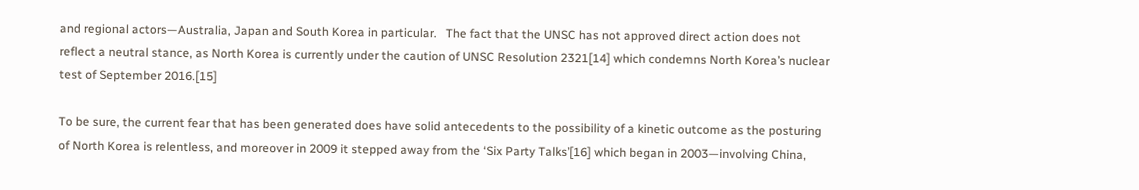and regional actors—Australia, Japan and South Korea in particular.   The fact that the UNSC has not approved direct action does not reflect a neutral stance, as North Korea is currently under the caution of UNSC Resolution 2321[14] which condemns North Korea’s nuclear test of September 2016.[15]

To be sure, the current fear that has been generated does have solid antecedents to the possibility of a kinetic outcome as the posturing of North Korea is relentless, and moreover in 2009 it stepped away from the ‘Six Party Talks’[16] which began in 2003—involving China,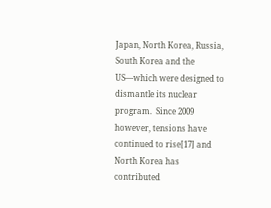Japan, North Korea, Russia, South Korea and the US—which were designed to dismantle its nuclear program.  Since 2009 however, tensions have continued to rise[17] and North Korea has contributed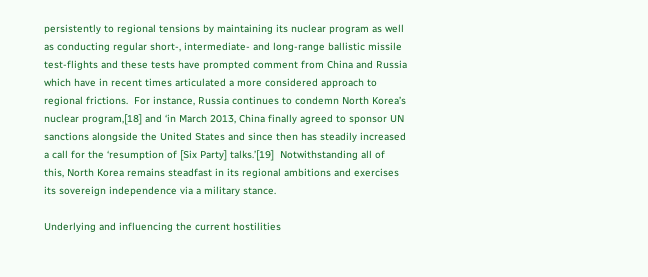persistently to regional tensions by maintaining its nuclear program as well as conducting regular short-, intermediate- and long-range ballistic missile test-flights and these tests have prompted comment from China and Russia which have in recent times articulated a more considered approach to regional frictions.  For instance, Russia continues to condemn North Korea’s nuclear program,[18] and ‘in March 2013, China finally agreed to sponsor UN sanctions alongside the United States and since then has steadily increased a call for the ‘resumption of [Six Party] talks.’[19]  Notwithstanding all of this, North Korea remains steadfast in its regional ambitions and exercises its sovereign independence via a military stance.

Underlying and influencing the current hostilities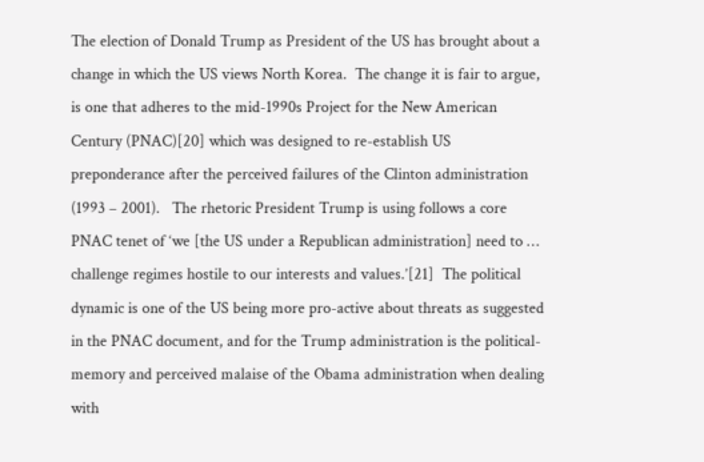The election of Donald Trump as President of the US has brought about a change in which the US views North Korea.  The change it is fair to argue, is one that adheres to the mid-1990s Project for the New American Century (PNAC)[20] which was designed to re-establish US preponderance after the perceived failures of the Clinton administration (1993 – 2001).   The rhetoric President Trump is using follows a core PNAC tenet of ‘we [the US under a Republican administration] need to … challenge regimes hostile to our interests and values.’[21]  The political dynamic is one of the US being more pro-active about threats as suggested in the PNAC document, and for the Trump administration is the political-memory and perceived malaise of the Obama administration when dealing with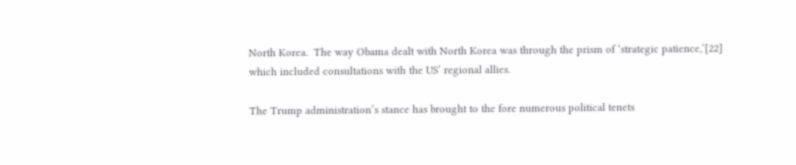North Korea.  The way Obama dealt with North Korea was through the prism of ‘strategic patience,’[22] which included consultations with the US’ regional allies.

The Trump administration’s stance has brought to the fore numerous political tenets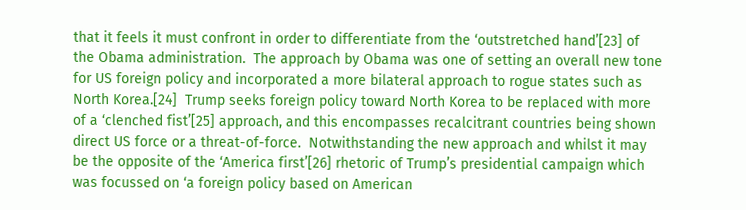that it feels it must confront in order to differentiate from the ‘outstretched hand’[23] of the Obama administration.  The approach by Obama was one of setting an overall new tone for US foreign policy and incorporated a more bilateral approach to rogue states such as North Korea.[24]  Trump seeks foreign policy toward North Korea to be replaced with more of a ‘clenched fist’[25] approach, and this encompasses recalcitrant countries being shown direct US force or a threat-of-force.  Notwithstanding the new approach and whilst it may be the opposite of the ‘America first’[26] rhetoric of Trump’s presidential campaign which was focussed on ‘a foreign policy based on American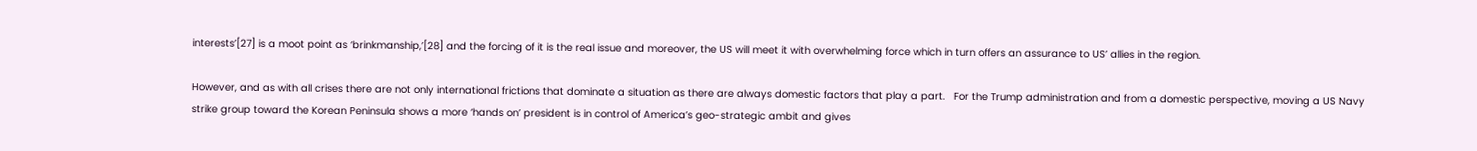interests’[27] is a moot point as ‘brinkmanship,’[28] and the forcing of it is the real issue and moreover, the US will meet it with overwhelming force which in turn offers an assurance to US’ allies in the region.

However, and as with all crises there are not only international frictions that dominate a situation as there are always domestic factors that play a part.   For the Trump administration and from a domestic perspective, moving a US Navy strike group toward the Korean Peninsula shows a more ‘hands on’ president is in control of America’s geo-strategic ambit and gives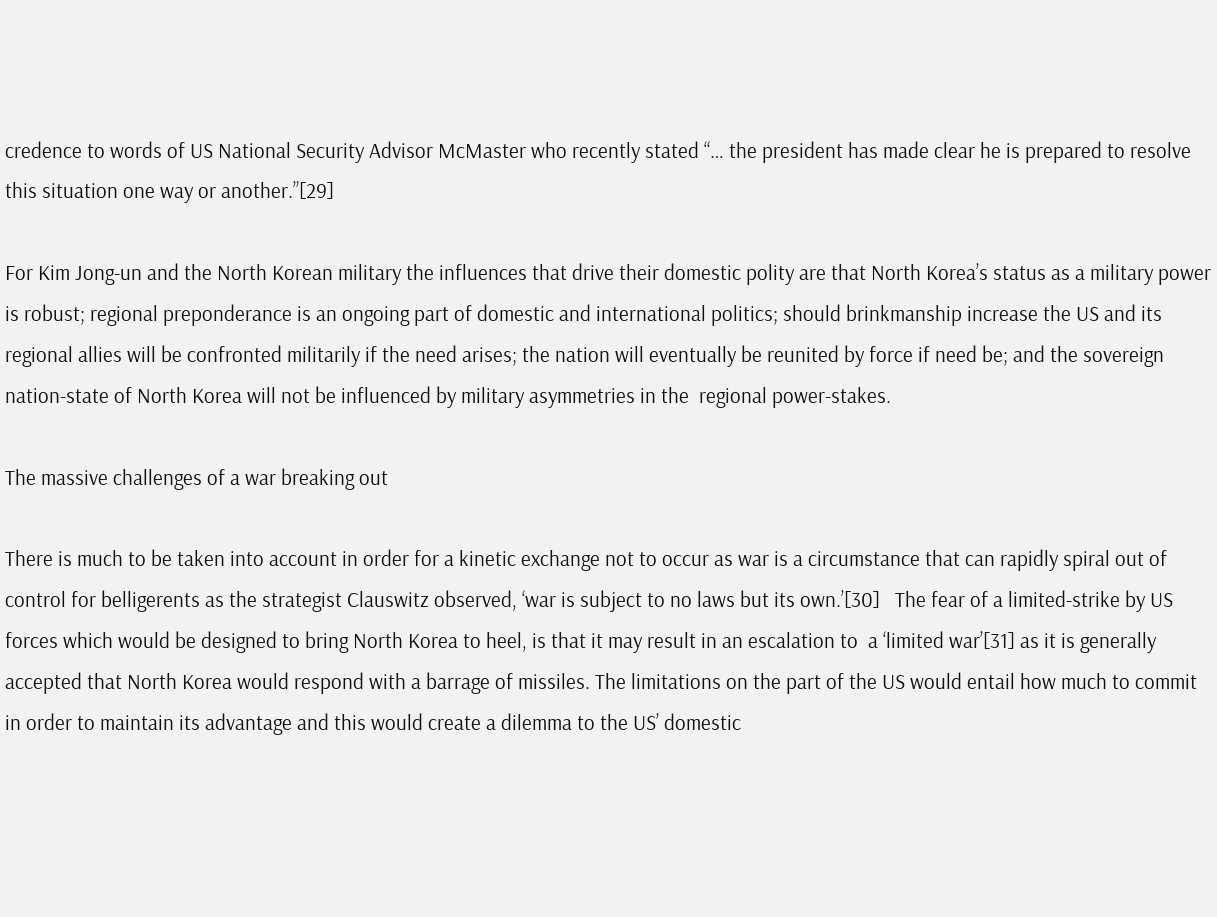credence to words of US National Security Advisor McMaster who recently stated “… the president has made clear he is prepared to resolve this situation one way or another.”[29]

For Kim Jong-un and the North Korean military the influences that drive their domestic polity are that North Korea’s status as a military power is robust; regional preponderance is an ongoing part of domestic and international politics; should brinkmanship increase the US and its regional allies will be confronted militarily if the need arises; the nation will eventually be reunited by force if need be; and the sovereign nation-state of North Korea will not be influenced by military asymmetries in the  regional power-stakes.

The massive challenges of a war breaking out

There is much to be taken into account in order for a kinetic exchange not to occur as war is a circumstance that can rapidly spiral out of control for belligerents as the strategist Clauswitz observed, ‘war is subject to no laws but its own.’[30]   The fear of a limited-strike by US forces which would be designed to bring North Korea to heel, is that it may result in an escalation to  a ‘limited war’[31] as it is generally accepted that North Korea would respond with a barrage of missiles. The limitations on the part of the US would entail how much to commit in order to maintain its advantage and this would create a dilemma to the US’ domestic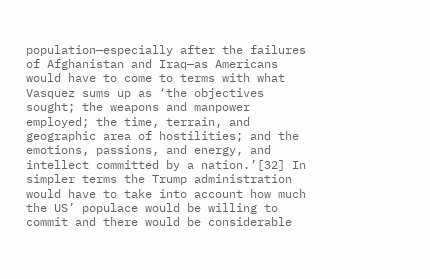population—especially after the failures of Afghanistan and Iraq—as Americans would have to come to terms with what Vasquez sums up as ‘the objectives sought; the weapons and manpower employed; the time, terrain, and geographic area of hostilities; and the emotions, passions, and energy, and intellect committed by a nation.’[32] In simpler terms the Trump administration would have to take into account how much the US’ populace would be willing to commit and there would be considerable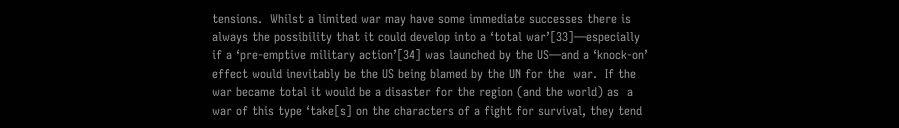tensions.  Whilst a limited war may have some immediate successes there is always the possibility that it could develop into a ‘total war’[33]—especially if a ‘pre-emptive military action’[34] was launched by the US—and a ‘knock-on’ effect would inevitably be the US being blamed by the UN for the  war.  If the war became total it would be a disaster for the region (and the world) as  a war of this type ‘take[s] on the characters of a fight for survival, they tend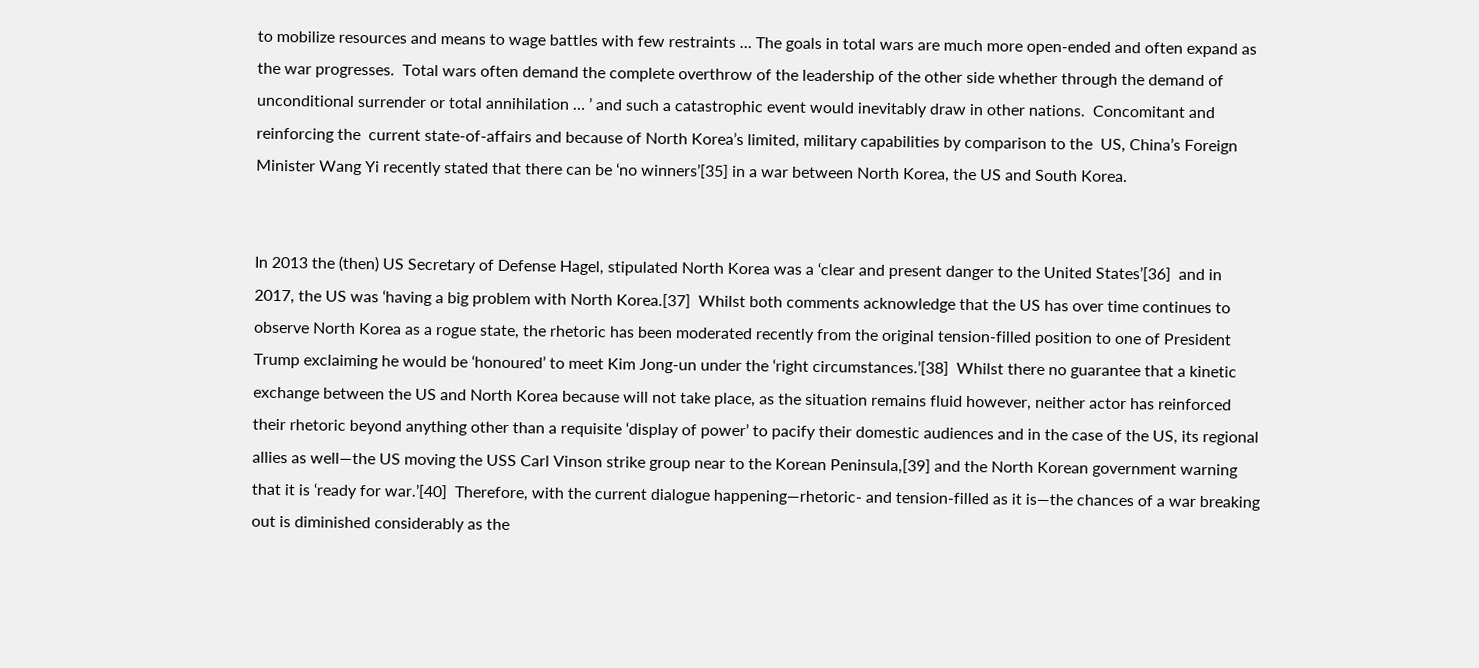to mobilize resources and means to wage battles with few restraints … The goals in total wars are much more open-ended and often expand as the war progresses.  Total wars often demand the complete overthrow of the leadership of the other side whether through the demand of unconditional surrender or total annihilation … ’ and such a catastrophic event would inevitably draw in other nations.  Concomitant and reinforcing the  current state-of-affairs and because of North Korea’s limited, military capabilities by comparison to the  US, China’s Foreign Minister Wang Yi recently stated that there can be ‘no winners’[35] in a war between North Korea, the US and South Korea.


In 2013 the (then) US Secretary of Defense Hagel, stipulated North Korea was a ‘clear and present danger to the United States’[36]  and in 2017, the US was ‘having a big problem with North Korea.[37]  Whilst both comments acknowledge that the US has over time continues to observe North Korea as a rogue state, the rhetoric has been moderated recently from the original tension-filled position to one of President Trump exclaiming he would be ‘honoured’ to meet Kim Jong-un under the ‘right circumstances.’[38]  Whilst there no guarantee that a kinetic exchange between the US and North Korea because will not take place, as the situation remains fluid however, neither actor has reinforced their rhetoric beyond anything other than a requisite ‘display of power’ to pacify their domestic audiences and in the case of the US, its regional allies as well—the US moving the USS Carl Vinson strike group near to the Korean Peninsula,[39] and the North Korean government warning that it is ‘ready for war.’[40]  Therefore, with the current dialogue happening—rhetoric- and tension-filled as it is—the chances of a war breaking out is diminished considerably as the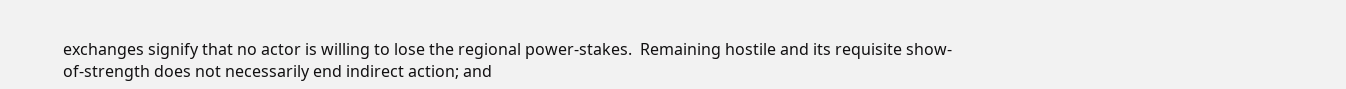exchanges signify that no actor is willing to lose the regional power-stakes.  Remaining hostile and its requisite show-of-strength does not necessarily end indirect action; and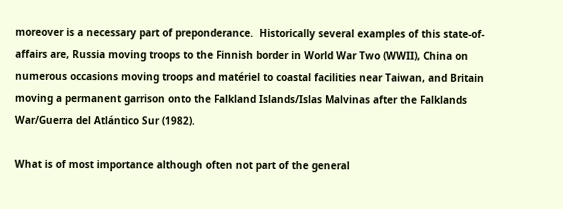moreover is a necessary part of preponderance.  Historically several examples of this state-of-affairs are, Russia moving troops to the Finnish border in World War Two (WWII), China on numerous occasions moving troops and matériel to coastal facilities near Taiwan, and Britain moving a permanent garrison onto the Falkland Islands/Islas Malvinas after the Falklands War/Guerra del Atlántico Sur (1982).

What is of most importance although often not part of the general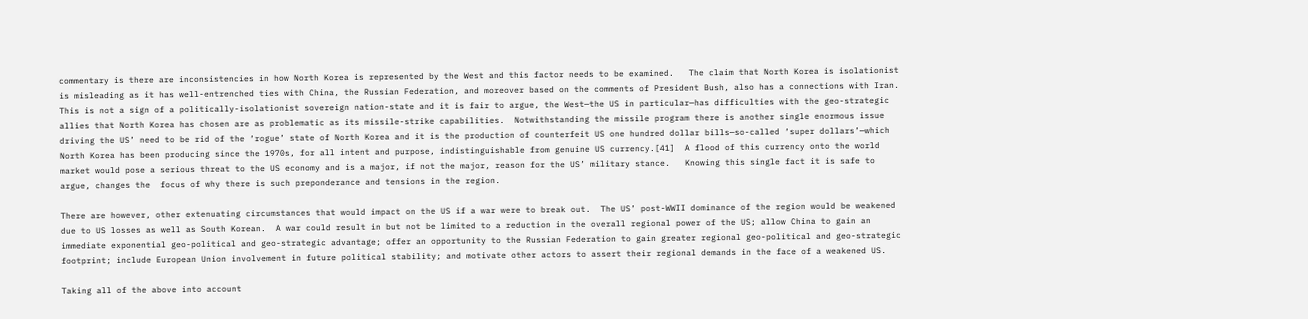commentary is there are inconsistencies in how North Korea is represented by the West and this factor needs to be examined.   The claim that North Korea is isolationist is misleading as it has well-entrenched ties with China, the Russian Federation, and moreover based on the comments of President Bush, also has a connections with Iran.  This is not a sign of a politically-isolationist sovereign nation-state and it is fair to argue, the West—the US in particular—has difficulties with the geo-strategic allies that North Korea has chosen are as problematic as its missile-strike capabilities.  Notwithstanding the missile program there is another single enormous issue driving the US’ need to be rid of the ‘rogue’ state of North Korea and it is the production of counterfeit US one hundred dollar bills—so-called ‘super dollars’—which North Korea has been producing since the 1970s, for all intent and purpose, indistinguishable from genuine US currency.[41]  A flood of this currency onto the world market would pose a serious threat to the US economy and is a major, if not the major, reason for the US’ military stance.   Knowing this single fact it is safe to argue, changes the  focus of why there is such preponderance and tensions in the region.

There are however, other extenuating circumstances that would impact on the US if a war were to break out.  The US’ post-WWII dominance of the region would be weakened due to US losses as well as South Korean.  A war could result in but not be limited to a reduction in the overall regional power of the US; allow China to gain an immediate exponential geo-political and geo-strategic advantage; offer an opportunity to the Russian Federation to gain greater regional geo-political and geo-strategic footprint; include European Union involvement in future political stability; and motivate other actors to assert their regional demands in the face of a weakened US.

Taking all of the above into account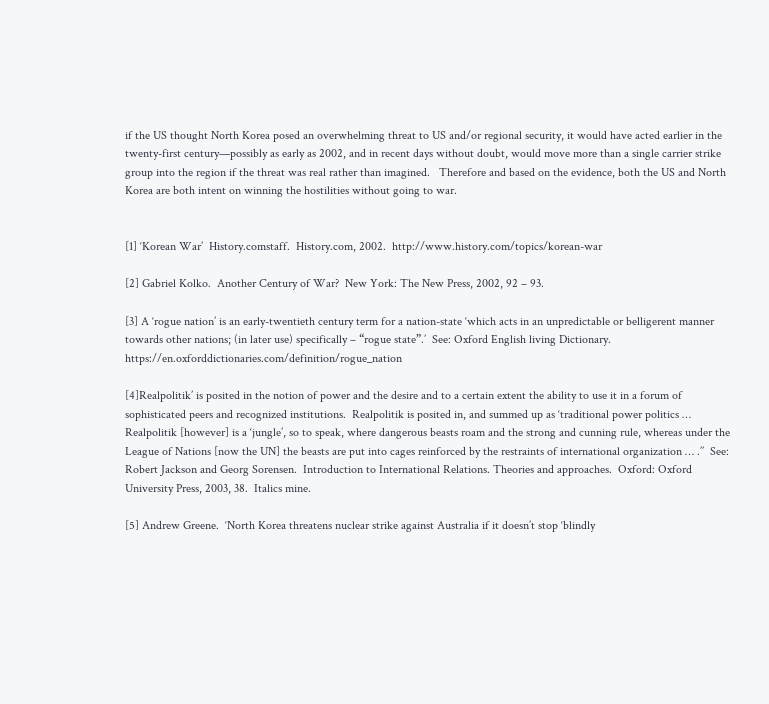if the US thought North Korea posed an overwhelming threat to US and/or regional security, it would have acted earlier in the twenty-first century—possibly as early as 2002, and in recent days without doubt, would move more than a single carrier strike group into the region if the threat was real rather than imagined.   Therefore and based on the evidence, both the US and North Korea are both intent on winning the hostilities without going to war.


[1] ‘Korean War’  History.comstaff.  History.com, 2002.  http://www.history.com/topics/korean-war

[2] Gabriel Kolko.  Another Century of War?  New York: The New Press, 2002, 92 – 93.

[3] A ‘rogue nation’ is an early-twentieth century term for a nation-state ‘which acts in an unpredictable or belligerent manner towards other nations; (in later use) specifically – “rogue state”.’  See: Oxford English living Dictionary.  https://en.oxforddictionaries.com/definition/rogue_nation

[4]Realpolitik’ is posited in the notion of power and the desire and to a certain extent the ability to use it in a forum of sophisticated peers and recognized institutions.  Realpolitik is posited in, and summed up as ‘traditional power politics … Realpolitik [however] is a ‘jungle’, so to speak, where dangerous beasts roam and the strong and cunning rule, whereas under the League of Nations [now the UN] the beasts are put into cages reinforced by the restraints of international organization … .’’  See: Robert Jackson and Georg Sorensen.  Introduction to International Relations. Theories and approaches.  Oxford: Oxford University Press, 2003, 38.  Italics mine.

[5] Andrew Greene.  ‘North Korea threatens nuclear strike against Australia if it doesn’t stop ‘blindly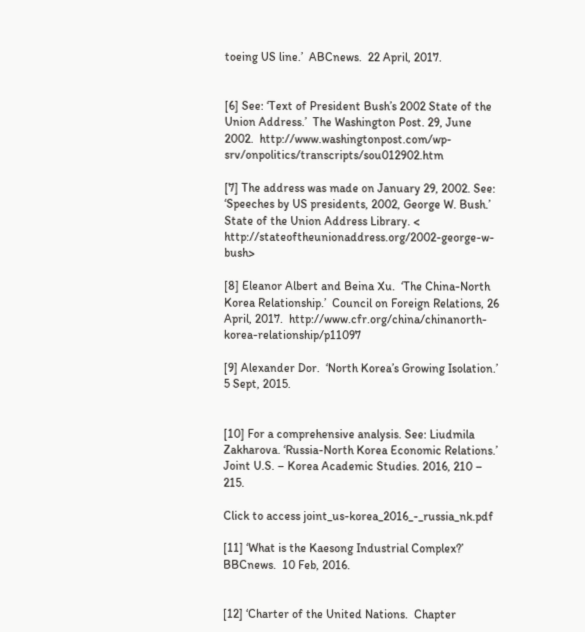toeing US line.’  ABCnews.  22 April, 2017.


[6] See: ‘Text of President Bush’s 2002 State of the Union Address.’  The Washington Post. 29, June 2002.  http://www.washingtonpost.com/wp-srv/onpolitics/transcripts/sou012902.htm

[7] The address was made on January 29, 2002. See: ‘Speeches by US presidents, 2002, George W. Bush.’ State of the Union Address Library. < http://stateoftheunionaddress.org/2002-george-w-bush>

[8] Eleanor Albert and Beina Xu.  ‘The China-North Korea Relationship.’  Council on Foreign Relations, 26 April, 2017.  http://www.cfr.org/china/chinanorth-korea-relationship/p11097

[9] Alexander Dor.  ‘North Korea’s Growing Isolation.’  5 Sept, 2015.


[10] For a comprehensive analysis. See: Liudmila Zakharova. ‘Russia-North Korea Economic Relations.’ Joint U.S. – Korea Academic Studies. 2016, 210 – 215.

Click to access joint_us-korea_2016_-_russia_nk.pdf

[11] ‘What is the Kaesong Industrial Complex?’ BBCnews.  10 Feb, 2016.


[12] ‘Charter of the United Nations.  Chapter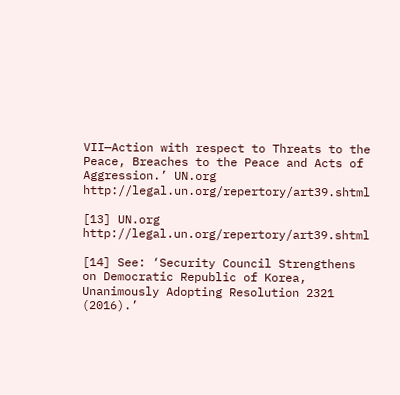VII—Action with respect to Threats to the Peace, Breaches to the Peace and Acts of Aggression.’ UN.org  http://legal.un.org/repertory/art39.shtml

[13] UN.org  http://legal.un.org/repertory/art39.shtml

[14] See: ‘Security Council Strengthens on Democratic Republic of Korea, Unanimously Adopting Resolution 2321 (2016).’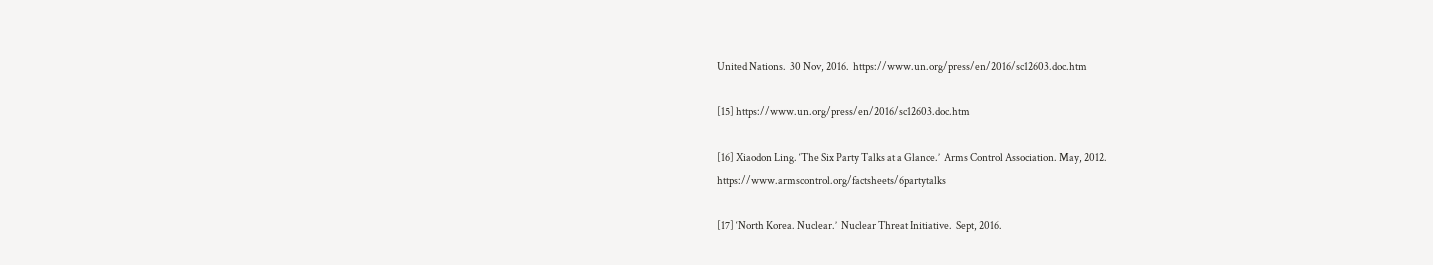United Nations.  30 Nov, 2016.  https://www.un.org/press/en/2016/sc12603.doc.htm

[15] https://www.un.org/press/en/2016/sc12603.doc.htm

[16] Xiaodon Ling. ‘The Six Party Talks at a Glance.’  Arms Control Association. May, 2012.  https://www.armscontrol.org/factsheets/6partytalks

[17] ‘North Korea. Nuclear.’  Nuclear Threat Initiative.  Sept, 2016.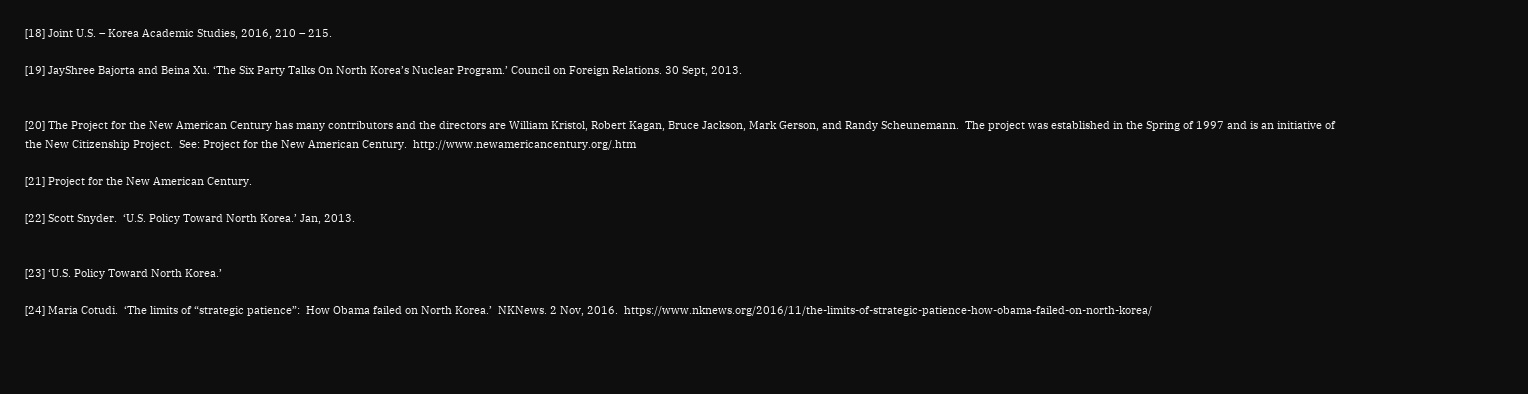[18] Joint U.S. – Korea Academic Studies, 2016, 210 – 215.

[19] JayShree Bajorta and Beina Xu. ‘The Six Party Talks On North Korea’s Nuclear Program.’ Council on Foreign Relations. 30 Sept, 2013.


[20] The Project for the New American Century has many contributors and the directors are William Kristol, Robert Kagan, Bruce Jackson, Mark Gerson, and Randy Scheunemann.  The project was established in the Spring of 1997 and is an initiative of the New Citizenship Project.  See: Project for the New American Century.  http://www.newamericancentury.org/.htm

[21] Project for the New American Century.

[22] Scott Snyder.  ‘U.S. Policy Toward North Korea.’ Jan, 2013.


[23] ‘U.S. Policy Toward North Korea.’

[24] Maria Cotudi.  ‘The limits of “strategic patience”:  How Obama failed on North Korea.’  NKNews. 2 Nov, 2016.  https://www.nknews.org/2016/11/the-limits-of-strategic-patience-how-obama-failed-on-north-korea/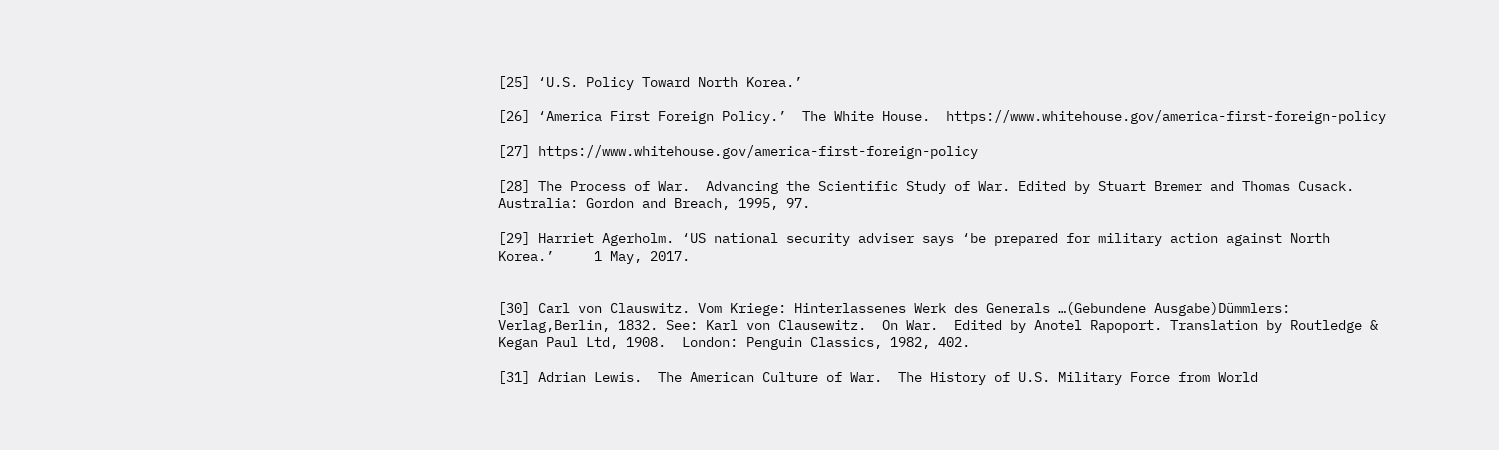[25] ‘U.S. Policy Toward North Korea.’

[26] ‘America First Foreign Policy.’  The White House.  https://www.whitehouse.gov/america-first-foreign-policy

[27] https://www.whitehouse.gov/america-first-foreign-policy

[28] The Process of War.  Advancing the Scientific Study of War. Edited by Stuart Bremer and Thomas Cusack.  Australia: Gordon and Breach, 1995, 97.

[29] Harriet Agerholm. ‘US national security adviser says ‘be prepared for military action against North Korea.’     1 May, 2017.


[30] Carl von Clauswitz. Vom Kriege: Hinterlassenes Werk des Generals …(Gebundene Ausgabe)Dümmlers: Verlag,Berlin, 1832. See: Karl von Clausewitz.  On War.  Edited by Anotel Rapoport. Translation by Routledge & Kegan Paul Ltd, 1908.  London: Penguin Classics, 1982, 402.

[31] Adrian Lewis.  The American Culture of War.  The History of U.S. Military Force from World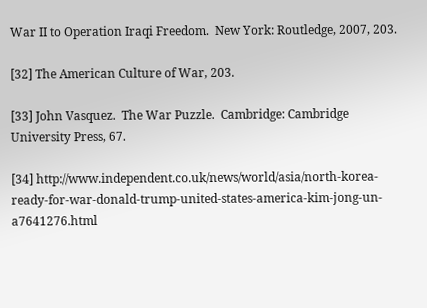War II to Operation Iraqi Freedom.  New York: Routledge, 2007, 203.

[32] The American Culture of War, 203.

[33] John Vasquez.  The War Puzzle.  Cambridge: Cambridge University Press, 67.

[34] http://www.independent.co.uk/news/world/asia/north-korea-ready-for-war-donald-trump-united-states-america-kim-jong-un-a7641276.html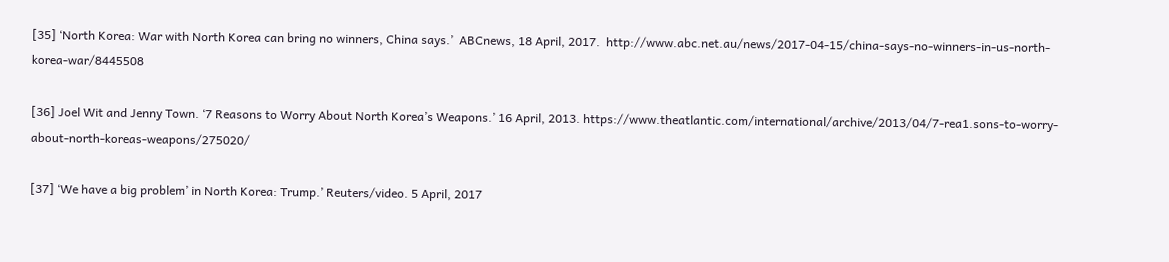[35] ‘North Korea: War with North Korea can bring no winners, China says.’  ABCnews, 18 April, 2017.  http://www.abc.net.au/news/2017-04-15/china-says-no-winners-in-us-north-korea-war/8445508

[36] Joel Wit and Jenny Town. ‘7 Reasons to Worry About North Korea’s Weapons.’ 16 April, 2013. https://www.theatlantic.com/international/archive/2013/04/7-rea1.sons-to-worry-about-north-koreas-weapons/275020/

[37] ‘We have a big problem’ in North Korea: Trump.’ Reuters/video. 5 April, 2017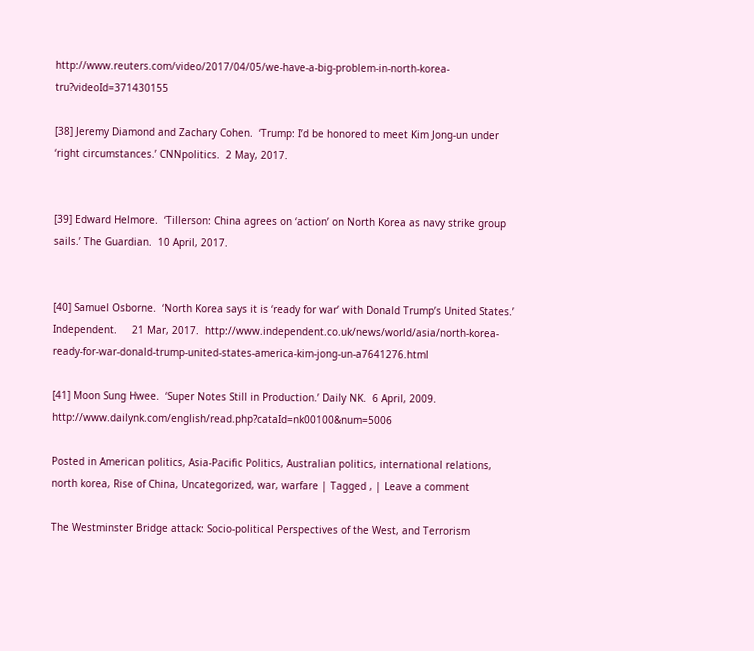http://www.reuters.com/video/2017/04/05/we-have-a-big-problem-in-north-korea-tru?videoId=371430155

[38] Jeremy Diamond and Zachary Cohen.  ‘Trump: I’d be honored to meet Kim Jong-un under ‘right circumstances.’ CNNpolitics.  2 May, 2017.


[39] Edward Helmore.  ‘Tillerson: China agrees on ‘action’ on North Korea as navy strike group sails.’ The Guardian.  10 April, 2017.


[40] Samuel Osborne.  ‘North Korea says it is ‘ready for war’ with Donald Trump’s United States.’ Independent.     21 Mar, 2017.  http://www.independent.co.uk/news/world/asia/north-korea-ready-for-war-donald-trump-united-states-america-kim-jong-un-a7641276.html

[41] Moon Sung Hwee.  ‘Super Notes Still in Production.’ Daily NK.  6 April, 2009.  http://www.dailynk.com/english/read.php?cataId=nk00100&num=5006

Posted in American politics, Asia-Pacific Politics, Australian politics, international relations, north korea, Rise of China, Uncategorized, war, warfare | Tagged , | Leave a comment

The Westminster Bridge attack: Socio-political Perspectives of the West, and Terrorism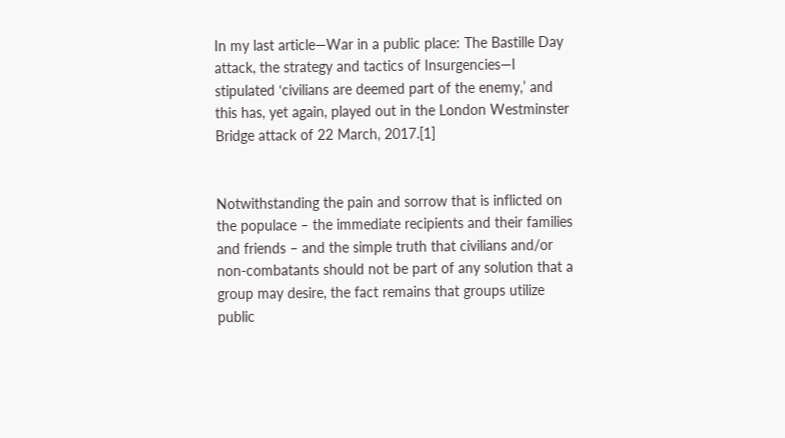In my last article—War in a public place: The Bastille Day attack, the strategy and tactics of Insurgencies—I stipulated ‘civilians are deemed part of the enemy,’ and this has, yet again, played out in the London Westminster Bridge attack of 22 March, 2017.[1]


Notwithstanding the pain and sorrow that is inflicted on the populace – the immediate recipients and their families and friends – and the simple truth that civilians and/or non-combatants should not be part of any solution that a group may desire, the fact remains that groups utilize public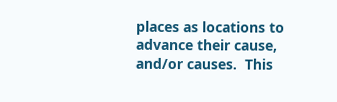places as locations to advance their cause, and/or causes.  This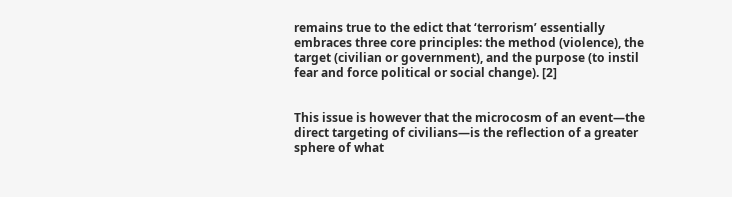remains true to the edict that ‘terrorism’ essentially embraces three core principles: the method (violence), the target (civilian or government), and the purpose (to instil fear and force political or social change). [2]


This issue is however that the microcosm of an event—the direct targeting of civilians—is the reflection of a greater sphere of what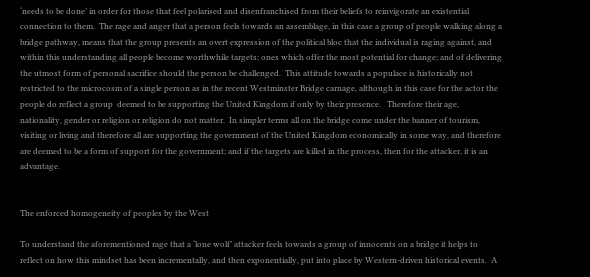‘needs to be done’ in order for those that feel polarised and disenfranchised from their beliefs to reinvigorate an existential connection to them.  The rage and anger that a person feels towards an assemblage, in this case a group of people walking along a bridge pathway, means that the group presents an overt expression of the political bloc that the individual is raging against, and within this understanding all people become worthwhile targets; ones which offer the most potential for change; and of delivering the utmost form of personal sacrifice should the person be challenged.  This attitude towards a populace is historically not restricted to the microcosm of a single person as in the recent Westminster Bridge carnage, although in this case for the actor the people do reflect a group  deemed to be supporting the United Kingdom if only by their presence.   Therefore their age, nationality, gender or religion or religion do not matter.  In simpler terms all on the bridge come under the banner of tourism, visiting or living and therefore all are supporting the government of the United Kingdom economically in some way, and therefore are deemed to be a form of support for the government; and if the targets are killed in the process, then for the attacker, it is an advantage.


The enforced homogeneity of peoples by the West

To understand the aforementioned rage that a ‘lone wolf’ attacker feels towards a group of innocents on a bridge it helps to reflect on how this mindset has been incrementally, and then exponentially, put into place by Western-driven historical events.  A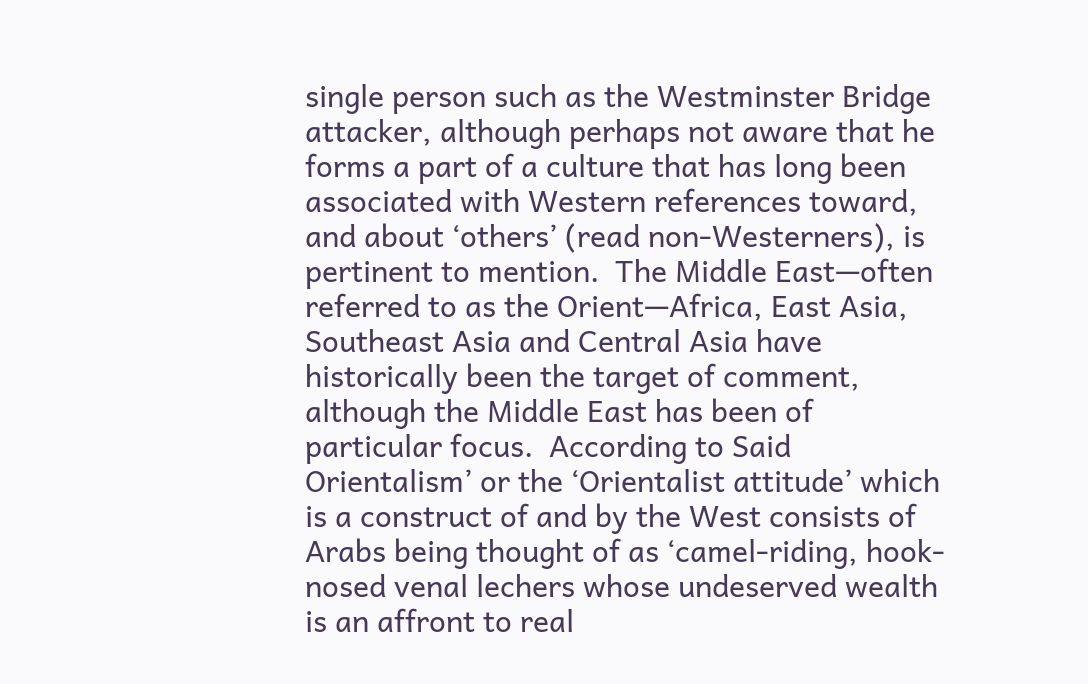single person such as the Westminster Bridge attacker, although perhaps not aware that he forms a part of a culture that has long been associated with Western references toward, and about ‘others’ (read non-Westerners), is pertinent to mention.  The Middle East—often referred to as the Orient—Africa, East Asia, Southeast Asia and Central Asia have historically been the target of comment, although the Middle East has been of particular focus.  According to Said Orientalism’ or the ‘Orientalist attitude’ which is a construct of and by the West consists of Arabs being thought of as ‘camel-riding, hook-nosed venal lechers whose undeserved wealth is an affront to real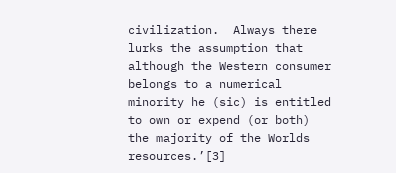civilization.  Always there lurks the assumption that although the Western consumer belongs to a numerical minority he (sic) is entitled to own or expend (or both) the majority of the Worlds resources.’[3]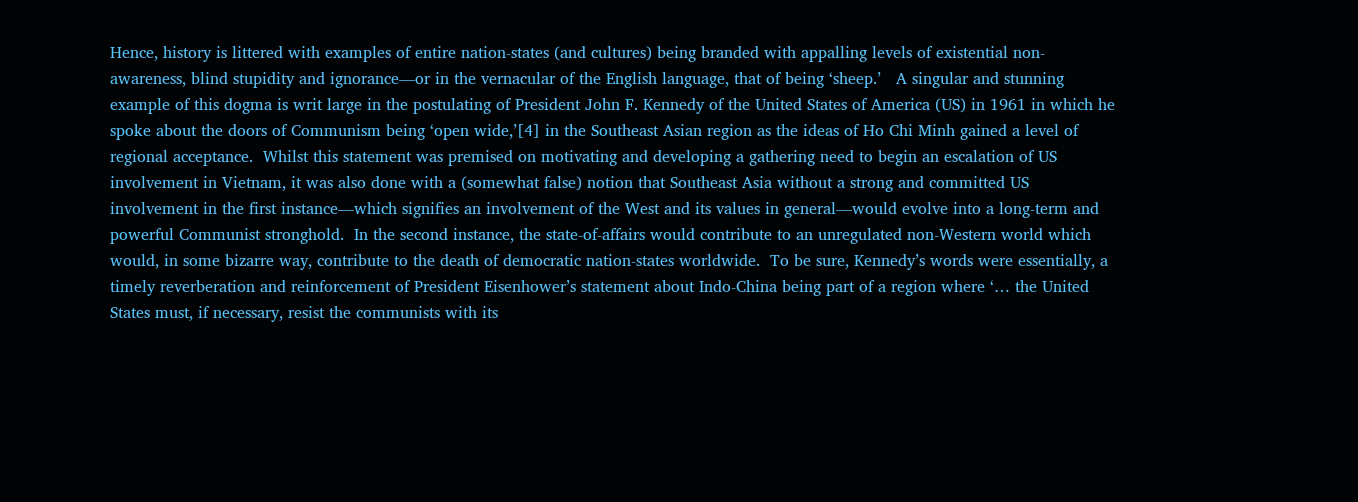Hence, history is littered with examples of entire nation-states (and cultures) being branded with appalling levels of existential non-awareness, blind stupidity and ignorance—or in the vernacular of the English language, that of being ‘sheep.’   A singular and stunning example of this dogma is writ large in the postulating of President John F. Kennedy of the United States of America (US) in 1961 in which he spoke about the doors of Communism being ‘open wide,’[4] in the Southeast Asian region as the ideas of Ho Chi Minh gained a level of regional acceptance.  Whilst this statement was premised on motivating and developing a gathering need to begin an escalation of US involvement in Vietnam, it was also done with a (somewhat false) notion that Southeast Asia without a strong and committed US involvement in the first instance—which signifies an involvement of the West and its values in general—would evolve into a long-term and powerful Communist stronghold.  In the second instance, the state-of-affairs would contribute to an unregulated non-Western world which would, in some bizarre way, contribute to the death of democratic nation-states worldwide.  To be sure, Kennedy’s words were essentially, a timely reverberation and reinforcement of President Eisenhower’s statement about Indo-China being part of a region where ‘… the United States must, if necessary, resist the communists with its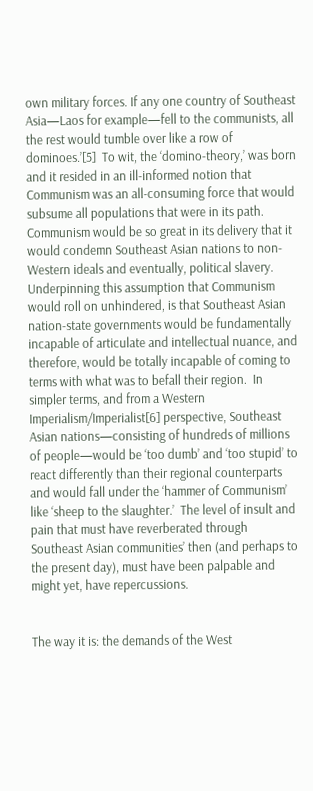own military forces. If any one country of Southeast Asia—Laos for example—fell to the communists, all the rest would tumble over like a row of dominoes.’[5]  To wit, the ‘domino-theory,’ was born and it resided in an ill-informed notion that Communism was an all-consuming force that would subsume all populations that were in its path.  Communism would be so great in its delivery that it would condemn Southeast Asian nations to non-Western ideals and eventually, political slavery.  Underpinning this assumption that Communism would roll on unhindered, is that Southeast Asian nation-state governments would be fundamentally incapable of articulate and intellectual nuance, and therefore, would be totally incapable of coming to terms with what was to befall their region.  In simpler terms, and from a Western Imperialism/Imperialist[6] perspective, Southeast Asian nations—consisting of hundreds of millions of people—would be ‘too dumb’ and ‘too stupid’ to react differently than their regional counterparts and would fall under the ‘hammer of Communism’ like ‘sheep to the slaughter.’  The level of insult and pain that must have reverberated through Southeast Asian communities’ then (and perhaps to the present day), must have been palpable and might yet, have repercussions.


The way it is: the demands of the West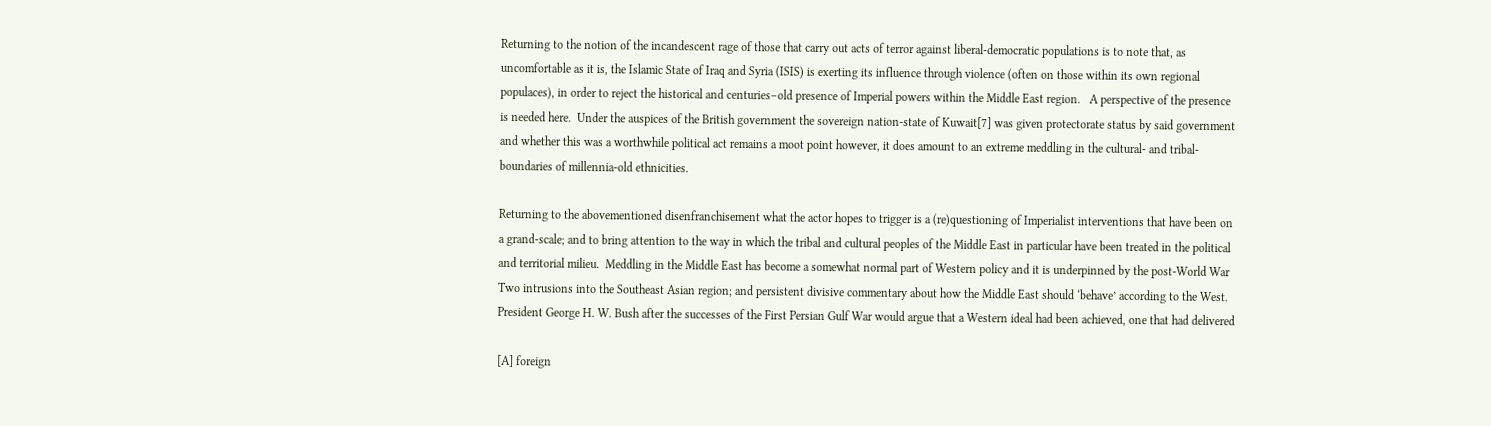Returning to the notion of the incandescent rage of those that carry out acts of terror against liberal-democratic populations is to note that, as uncomfortable as it is, the Islamic State of Iraq and Syria (ISIS) is exerting its influence through violence (often on those within its own regional populaces), in order to reject the historical and centuries–old presence of Imperial powers within the Middle East region.   A perspective of the presence is needed here.  Under the auspices of the British government the sovereign nation-state of Kuwait[7] was given protectorate status by said government and whether this was a worthwhile political act remains a moot point however, it does amount to an extreme meddling in the cultural- and tribal-boundaries of millennia-old ethnicities.

Returning to the abovementioned disenfranchisement what the actor hopes to trigger is a (re)questioning of Imperialist interventions that have been on a grand-scale; and to bring attention to the way in which the tribal and cultural peoples of the Middle East in particular have been treated in the political and territorial milieu.  Meddling in the Middle East has become a somewhat normal part of Western policy and it is underpinned by the post-World War Two intrusions into the Southeast Asian region; and persistent divisive commentary about how the Middle East should ‘behave’ according to the West.  President George H. W. Bush after the successes of the First Persian Gulf War would argue that a Western ideal had been achieved, one that had delivered

[A] foreign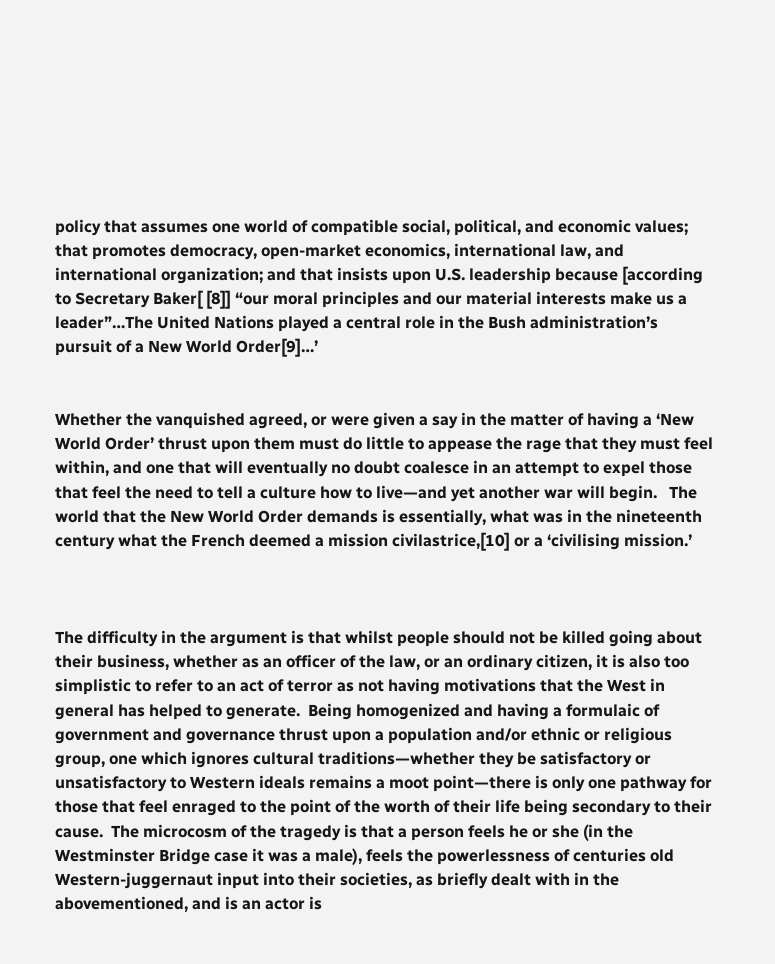policy that assumes one world of compatible social, political, and economic values; that promotes democracy, open-market economics, international law, and international organization; and that insists upon U.S. leadership because [according to Secretary Baker[ [8]] “our moral principles and our material interests make us a leader”…The United Nations played a central role in the Bush administration’s pursuit of a New World Order[9]…’


Whether the vanquished agreed, or were given a say in the matter of having a ‘New World Order’ thrust upon them must do little to appease the rage that they must feel within, and one that will eventually no doubt coalesce in an attempt to expel those that feel the need to tell a culture how to live—and yet another war will begin.   The world that the New World Order demands is essentially, what was in the nineteenth century what the French deemed a mission civilastrice,[10] or a ‘civilising mission.’



The difficulty in the argument is that whilst people should not be killed going about their business, whether as an officer of the law, or an ordinary citizen, it is also too simplistic to refer to an act of terror as not having motivations that the West in general has helped to generate.  Being homogenized and having a formulaic of government and governance thrust upon a population and/or ethnic or religious group, one which ignores cultural traditions—whether they be satisfactory or unsatisfactory to Western ideals remains a moot point—there is only one pathway for those that feel enraged to the point of the worth of their life being secondary to their cause.  The microcosm of the tragedy is that a person feels he or she (in the Westminster Bridge case it was a male), feels the powerlessness of centuries old Western-juggernaut input into their societies, as briefly dealt with in the abovementioned, and is an actor is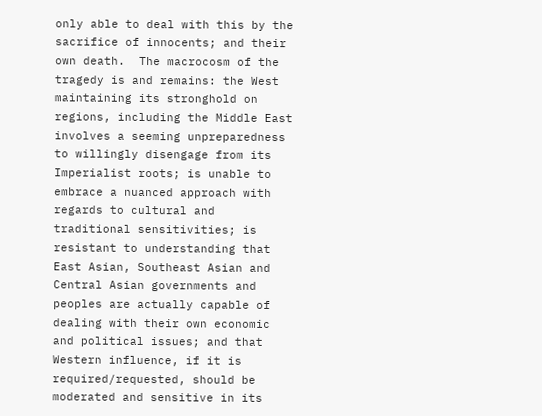only able to deal with this by the sacrifice of innocents; and their own death.  The macrocosm of the tragedy is and remains: the West maintaining its stronghold on regions, including the Middle East involves a seeming unpreparedness to willingly disengage from its Imperialist roots; is unable to embrace a nuanced approach with regards to cultural and traditional sensitivities; is resistant to understanding that East Asian, Southeast Asian and Central Asian governments and peoples are actually capable of dealing with their own economic and political issues; and that Western influence, if it is required/requested, should be moderated and sensitive in its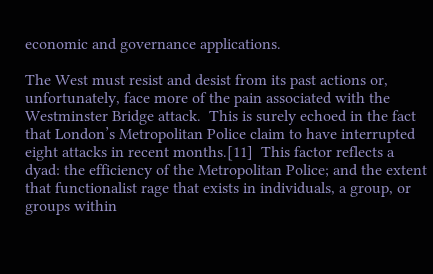economic and governance applications.

The West must resist and desist from its past actions or, unfortunately, face more of the pain associated with the Westminster Bridge attack.  This is surely echoed in the fact that London’s Metropolitan Police claim to have interrupted eight attacks in recent months.[11]  This factor reflects a dyad: the efficiency of the Metropolitan Police; and the extent that functionalist rage that exists in individuals, a group, or groups within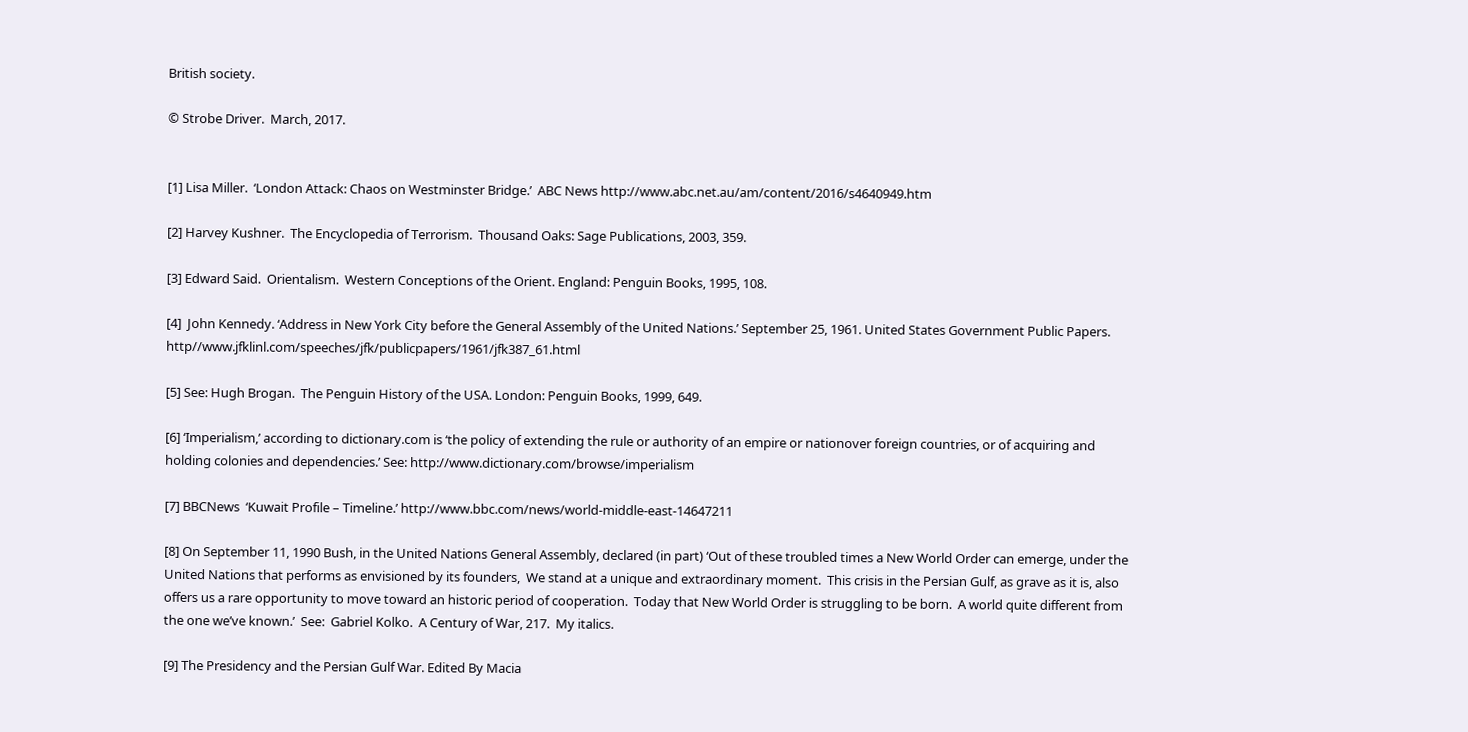British society.

© Strobe Driver.  March, 2017.


[1] Lisa Miller.  ‘London Attack: Chaos on Westminster Bridge.’  ABC News http://www.abc.net.au/am/content/2016/s4640949.htm

[2] Harvey Kushner.  The Encyclopedia of Terrorism.  Thousand Oaks: Sage Publications, 2003, 359.

[3] Edward Said.  Orientalism.  Western Conceptions of the Orient. England: Penguin Books, 1995, 108.

[4]  John Kennedy. ‘Address in New York City before the General Assembly of the United Nations.’ September 25, 1961. United States Government Public Papers. http//www.jfklinl.com/speeches/jfk/publicpapers/1961/jfk387_61.html

[5] See: Hugh Brogan.  The Penguin History of the USA. London: Penguin Books, 1999, 649.

[6] ‘Imperialism,’ according to dictionary.com is ‘the policy of extending the rule or authority of an empire or nationover foreign countries, or of acquiring and holding colonies and dependencies.’ See: http://www.dictionary.com/browse/imperialism

[7] BBCNews  ‘Kuwait Profile – Timeline.’ http://www.bbc.com/news/world-middle-east-14647211

[8] On September 11, 1990 Bush, in the United Nations General Assembly, declared (in part) ‘Out of these troubled times a New World Order can emerge, under the United Nations that performs as envisioned by its founders,  We stand at a unique and extraordinary moment.  This crisis in the Persian Gulf, as grave as it is, also offers us a rare opportunity to move toward an historic period of cooperation.  Today that New World Order is struggling to be born.  A world quite different from the one we’ve known.’  See:  Gabriel Kolko.  A Century of War, 217.  My italics.

[9] The Presidency and the Persian Gulf War. Edited By Macia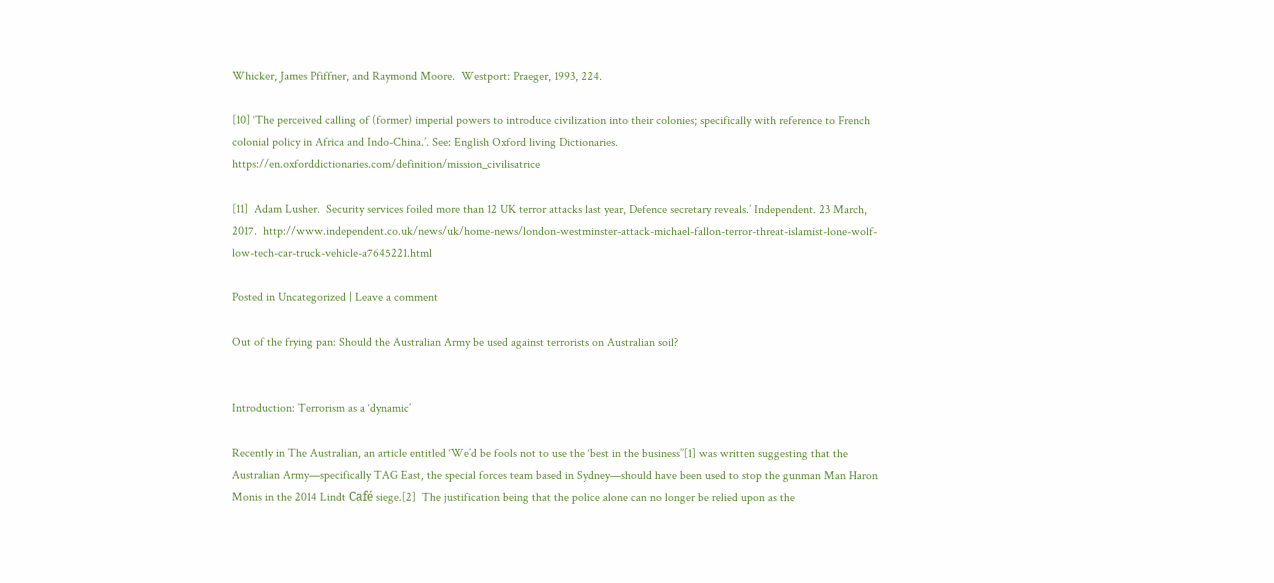Whicker, James Pfiffner, and Raymond Moore.  Westport: Praeger, 1993, 224.

[10] ‘The perceived calling of (former) imperial powers to introduce civilization into their colonies; specifically with reference to French colonial policy in Africa and Indo-China.’. See: English Oxford living Dictionaries. https://en.oxforddictionaries.com/definition/mission_civilisatrice

[11]  Adam Lusher.  Security services foiled more than 12 UK terror attacks last year, Defence secretary reveals.’ Independent. 23 March, 2017.  http://www.independent.co.uk/news/uk/home-news/london-westminster-attack-michael-fallon-terror-threat-islamist-lone-wolf-low-tech-car-truck-vehicle-a7645221.html

Posted in Uncategorized | Leave a comment

Out of the frying pan: Should the Australian Army be used against terrorists on Australian soil?


Introduction: Terrorism as a ‘dynamic’

Recently in The Australian, an article entitled ‘We’d be fools not to use the ‘best in the business’’[1] was written suggesting that the Australian Army—specifically TAG East, the special forces team based in Sydney—should have been used to stop the gunman Man Haron Monis in the 2014 Lindt Café siege.[2]  The justification being that the police alone can no longer be relied upon as the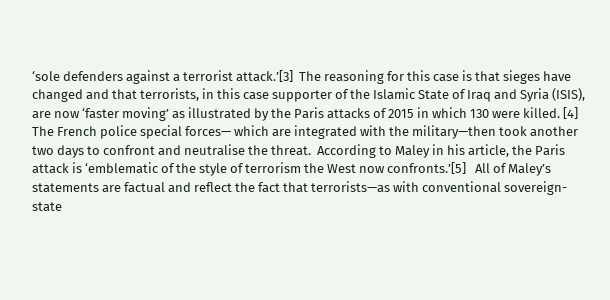‘sole defenders against a terrorist attack.’[3]  The reasoning for this case is that sieges have changed and that terrorists, in this case supporter of the Islamic State of Iraq and Syria (ISIS), are now ‘faster moving’ as illustrated by the Paris attacks of 2015 in which 130 were killed. [4] The French police special forces— which are integrated with the military—then took another two days to confront and neutralise the threat.  According to Maley in his article, the Paris attack is ‘emblematic of the style of terrorism the West now confronts.’[5]   All of Maley’s statements are factual and reflect the fact that terrorists—as with conventional sovereign-state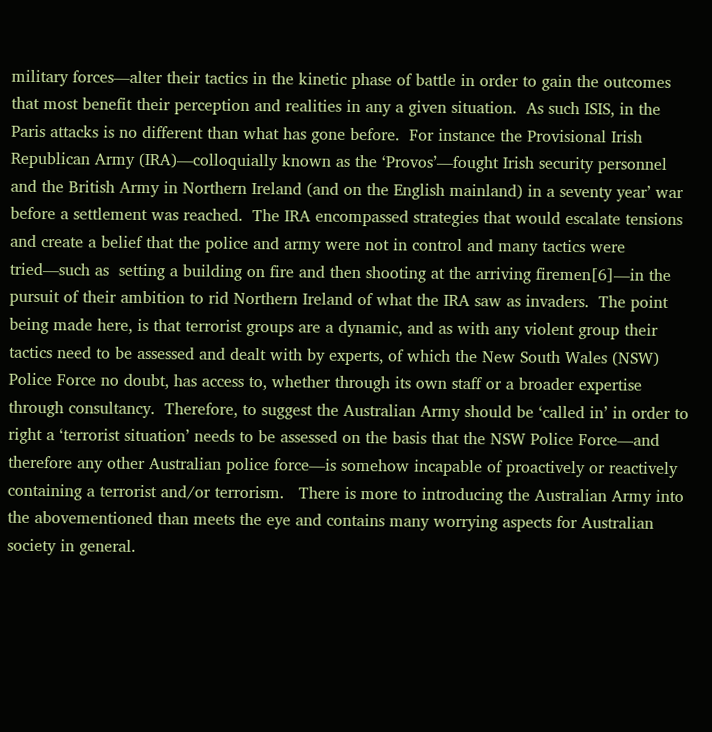military forces—alter their tactics in the kinetic phase of battle in order to gain the outcomes that most benefit their perception and realities in any a given situation.  As such ISIS, in the Paris attacks is no different than what has gone before.  For instance the Provisional Irish Republican Army (IRA)—colloquially known as the ‘Provos’—fought Irish security personnel and the British Army in Northern Ireland (and on the English mainland) in a seventy year’ war before a settlement was reached.  The IRA encompassed strategies that would escalate tensions and create a belief that the police and army were not in control and many tactics were tried—such as  setting a building on fire and then shooting at the arriving firemen[6]—in the pursuit of their ambition to rid Northern Ireland of what the IRA saw as invaders.  The point being made here, is that terrorist groups are a dynamic, and as with any violent group their tactics need to be assessed and dealt with by experts, of which the New South Wales (NSW) Police Force no doubt, has access to, whether through its own staff or a broader expertise through consultancy.  Therefore, to suggest the Australian Army should be ‘called in’ in order to right a ‘terrorist situation’ needs to be assessed on the basis that the NSW Police Force—and therefore any other Australian police force—is somehow incapable of proactively or reactively containing a terrorist and/or terrorism.   There is more to introducing the Australian Army into the abovementioned than meets the eye and contains many worrying aspects for Australian society in general.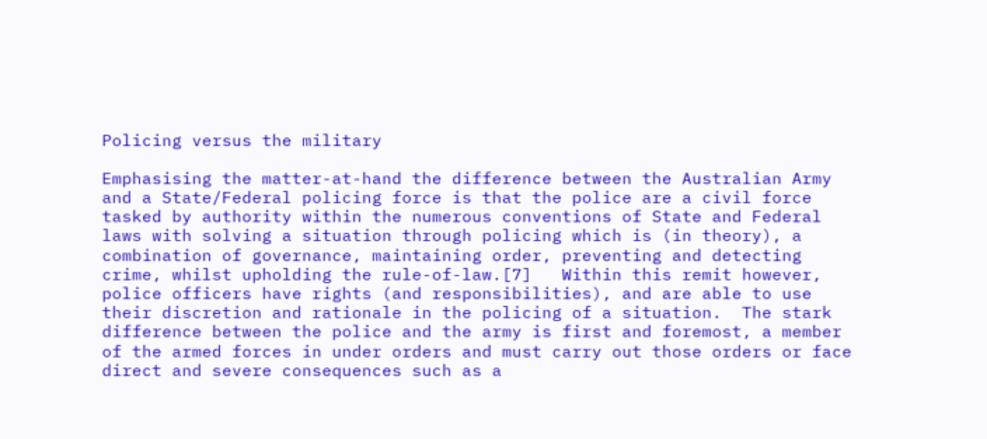Policing versus the military

Emphasising the matter-at-hand the difference between the Australian Army and a State/Federal policing force is that the police are a civil force tasked by authority within the numerous conventions of State and Federal laws with solving a situation through policing which is (in theory), a combination of governance, maintaining order, preventing and detecting crime, whilst upholding the rule-of-law.[7]   Within this remit however, police officers have rights (and responsibilities), and are able to use their discretion and rationale in the policing of a situation.  The stark difference between the police and the army is first and foremost, a member of the armed forces in under orders and must carry out those orders or face direct and severe consequences such as a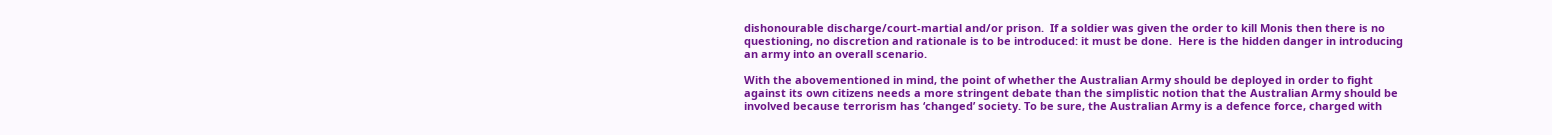dishonourable discharge/court-martial and/or prison.  If a soldier was given the order to kill Monis then there is no questioning, no discretion and rationale is to be introduced: it must be done.  Here is the hidden danger in introducing an army into an overall scenario.

With the abovementioned in mind, the point of whether the Australian Army should be deployed in order to fight against its own citizens needs a more stringent debate than the simplistic notion that the Australian Army should be involved because terrorism has ‘changed’ society. To be sure, the Australian Army is a defence force, charged with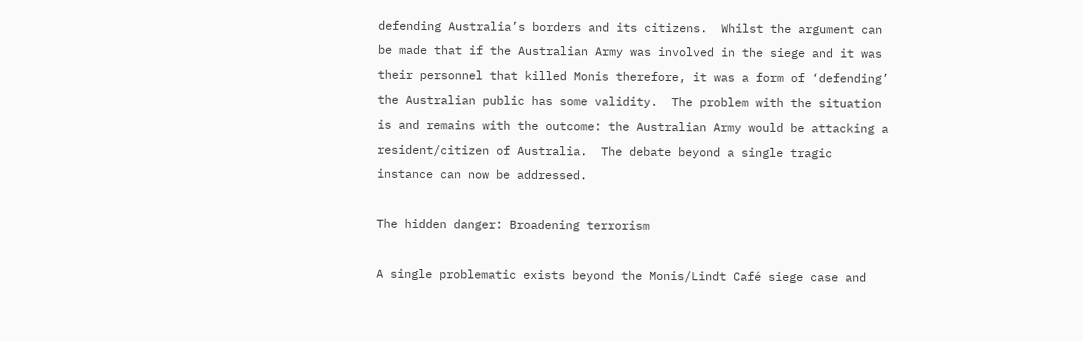defending Australia’s borders and its citizens.  Whilst the argument can be made that if the Australian Army was involved in the siege and it was their personnel that killed Monis therefore, it was a form of ‘defending’ the Australian public has some validity.  The problem with the situation is and remains with the outcome: the Australian Army would be attacking a resident/citizen of Australia.  The debate beyond a single tragic instance can now be addressed.

The hidden danger: Broadening terrorism

A single problematic exists beyond the Monis/Lindt Café siege case and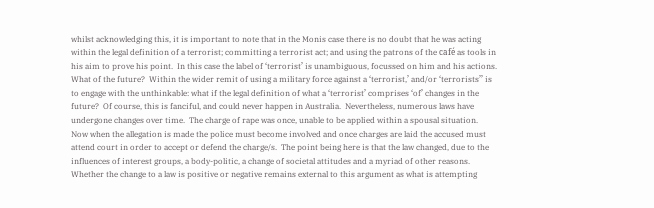whilst acknowledging this, it is important to note that in the Monis case there is no doubt that he was acting within the legal definition of a terrorist; committing a terrorist act; and using the patrons of the café as tools in his aim to prove his point.  In this case the label of ‘terrorist’ is unambiguous, focussed on him and his actions.  What of the future?  Within the wider remit of using a military force against a ‘terrorist,’ and/or ‘terrorists’’ is to engage with the unthinkable: what if the legal definition of what a ‘terrorist’ comprises ‘of’ changes in the future?  Of course, this is fanciful, and could never happen in Australia.  Nevertheless, numerous laws have undergone changes over time.  The charge of rape was once, unable to be applied within a spousal situation.  Now when the allegation is made the police must become involved and once charges are laid the accused must attend court in order to accept or defend the charge/s.  The point being here is that the law changed, due to the influences of interest groups, a body-politic, a change of societal attitudes and a myriad of other reasons. Whether the change to a law is positive or negative remains external to this argument as what is attempting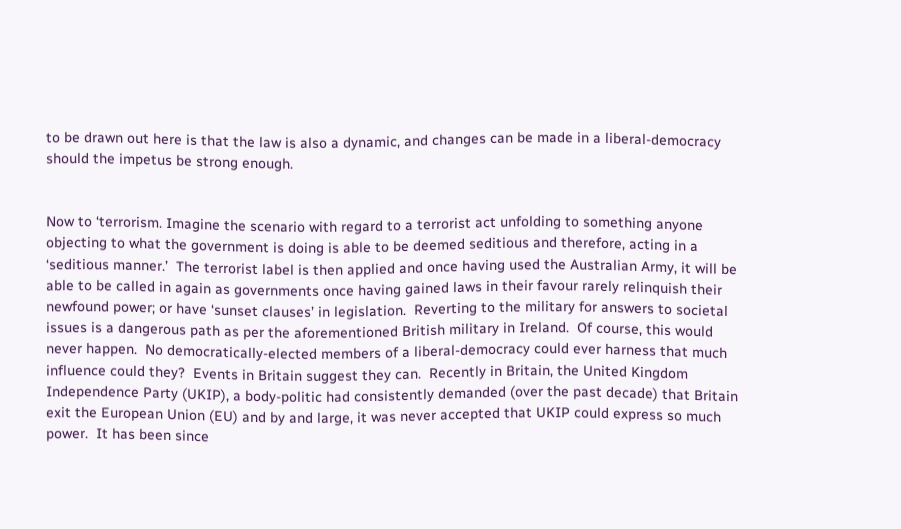to be drawn out here is that the law is also a dynamic, and changes can be made in a liberal-democracy should the impetus be strong enough.


Now to ‘terrorism. Imagine the scenario with regard to a terrorist act unfolding to something anyone objecting to what the government is doing is able to be deemed seditious and therefore, acting in a ‘seditious manner.’  The terrorist label is then applied and once having used the Australian Army, it will be able to be called in again as governments once having gained laws in their favour rarely relinquish their newfound power; or have ‘sunset clauses’ in legislation.  Reverting to the military for answers to societal issues is a dangerous path as per the aforementioned British military in Ireland.  Of course, this would never happen.  No democratically-elected members of a liberal-democracy could ever harness that much influence could they?  Events in Britain suggest they can.  Recently in Britain, the United Kingdom Independence Party (UKIP), a body-politic had consistently demanded (over the past decade) that Britain exit the European Union (EU) and by and large, it was never accepted that UKIP could express so much power.  It has been since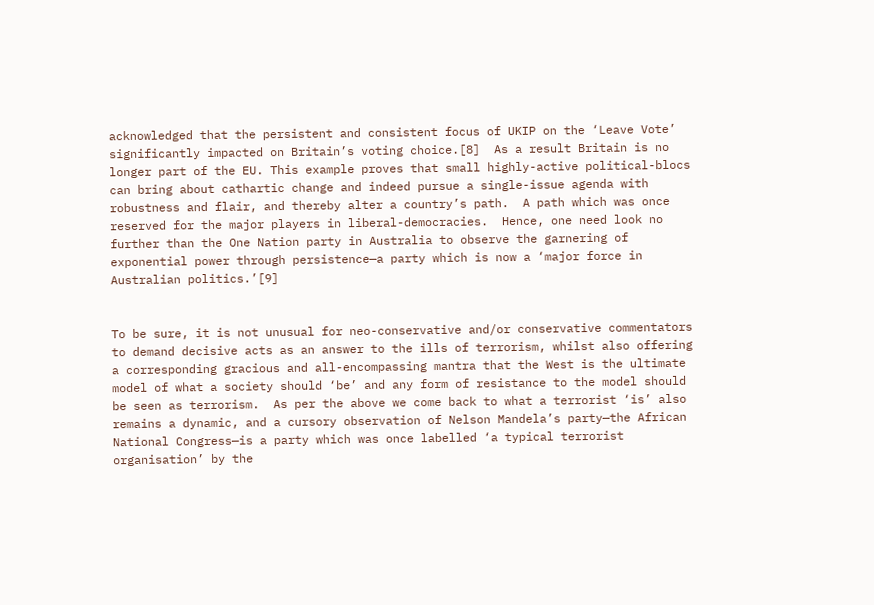acknowledged that the persistent and consistent focus of UKIP on the ‘Leave Vote’ significantly impacted on Britain’s voting choice.[8]  As a result Britain is no longer part of the EU. This example proves that small highly-active political-blocs can bring about cathartic change and indeed pursue a single-issue agenda with robustness and flair, and thereby alter a country’s path.  A path which was once reserved for the major players in liberal-democracies.  Hence, one need look no further than the One Nation party in Australia to observe the garnering of exponential power through persistence—a party which is now a ‘major force in Australian politics.’[9]


To be sure, it is not unusual for neo-conservative and/or conservative commentators to demand decisive acts as an answer to the ills of terrorism, whilst also offering a corresponding gracious and all-encompassing mantra that the West is the ultimate model of what a society should ‘be’ and any form of resistance to the model should be seen as terrorism.  As per the above we come back to what a terrorist ‘is’ also remains a dynamic, and a cursory observation of Nelson Mandela’s party—the African National Congress—is a party which was once labelled ‘a typical terrorist organisation’ by the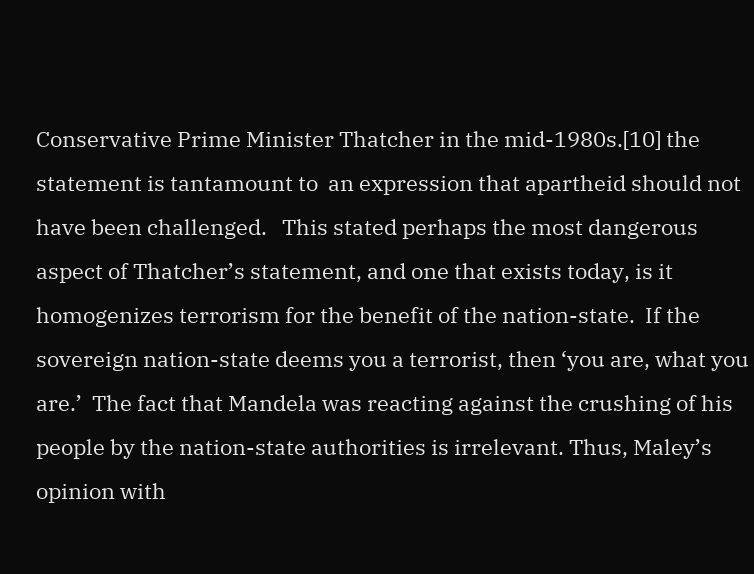Conservative Prime Minister Thatcher in the mid-1980s.[10] the statement is tantamount to  an expression that apartheid should not have been challenged.   This stated perhaps the most dangerous aspect of Thatcher’s statement, and one that exists today, is it homogenizes terrorism for the benefit of the nation-state.  If the sovereign nation-state deems you a terrorist, then ‘you are, what you are.’  The fact that Mandela was reacting against the crushing of his people by the nation-state authorities is irrelevant. Thus, Maley’s opinion with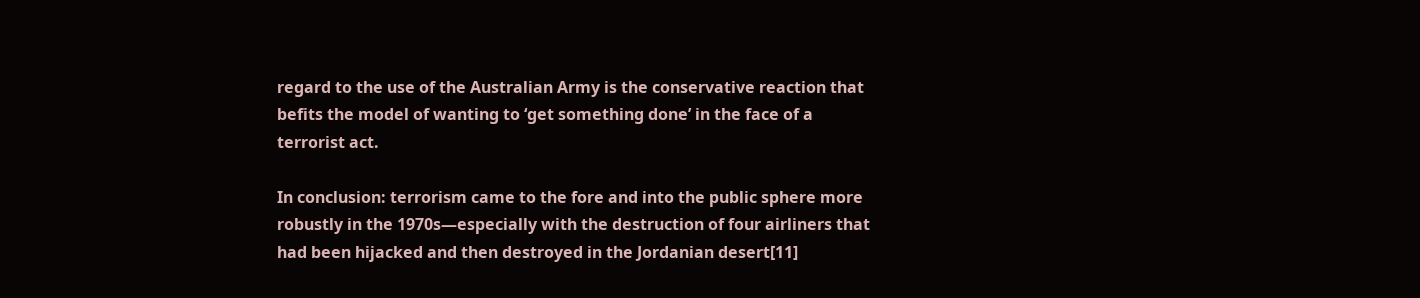regard to the use of the Australian Army is the conservative reaction that befits the model of wanting to ‘get something done’ in the face of a terrorist act.

In conclusion: terrorism came to the fore and into the public sphere more robustly in the 1970s—especially with the destruction of four airliners that had been hijacked and then destroyed in the Jordanian desert[11]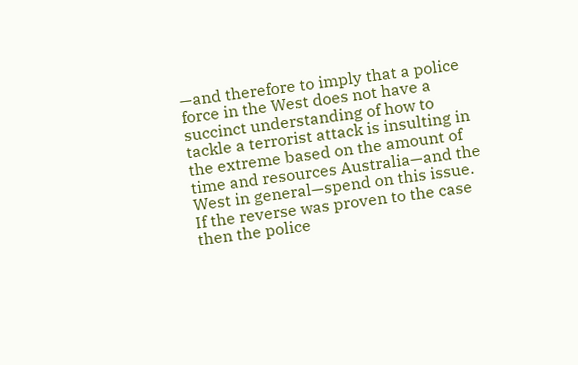—and therefore to imply that a police force in the West does not have a succinct understanding of how to tackle a terrorist attack is insulting in the extreme based on the amount of time and resources Australia—and the West in general—spend on this issue.  If the reverse was proven to the case then the police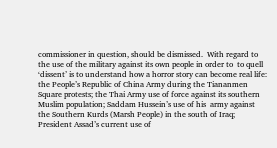commissioner in question, should be dismissed.  With regard to the use of the military against its own people in order to  to quell ‘dissent’ is to understand how a horror story can become real life:  the People’s Republic of China Army during the Tiananmen Square protests; the Thai Army use of force against its southern Muslim population; Saddam Hussein’s use of his  army against the Southern Kurds (Marsh People) in the south of Iraq; President Assad’s current use of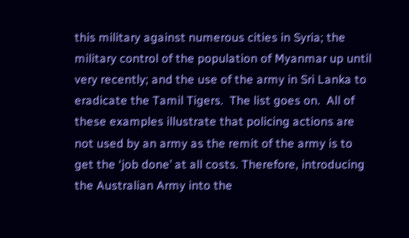this military against numerous cities in Syria; the military control of the population of Myanmar up until very recently; and the use of the army in Sri Lanka to eradicate the Tamil Tigers.  The list goes on.  All of these examples illustrate that policing actions are not used by an army as the remit of the army is to get the ‘job done’ at all costs. Therefore, introducing the Australian Army into the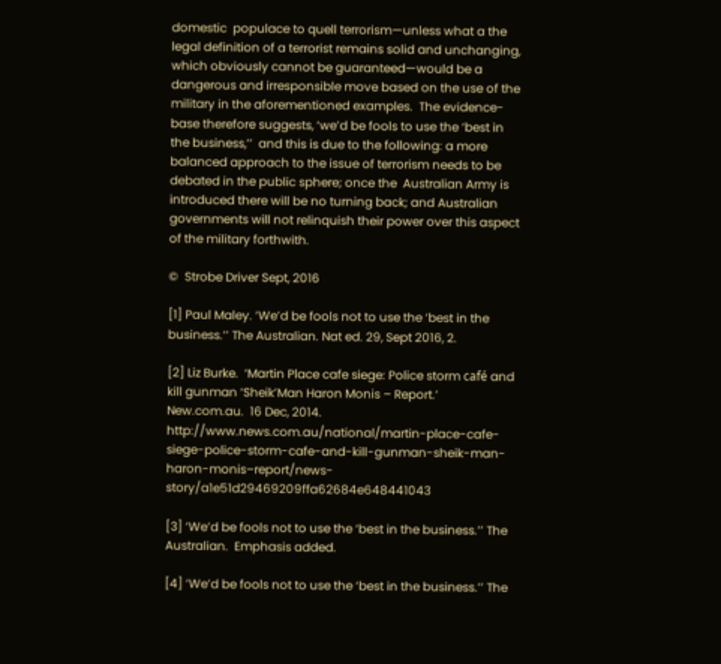domestic  populace to quell terrorism—unless what a the legal definition of a terrorist remains solid and unchanging, which obviously cannot be guaranteed—would be a dangerous and irresponsible move based on the use of the military in the aforementioned examples.  The evidence-base therefore suggests, ‘we’d be fools to use the ‘best in the business,’’  and this is due to the following: a more balanced approach to the issue of terrorism needs to be debated in the public sphere; once the  Australian Army is introduced there will be no turning back; and Australian governments will not relinquish their power over this aspect of the military forthwith.

©  Strobe Driver Sept, 2016

[1] Paul Maley. ‘We’d be fools not to use the ‘best in the business.’’ The Australian. Nat ed. 29, Sept 2016, 2.

[2] Liz Burke.  ‘Martin Place cafe siege: Police storm café and kill gunman ‘Sheik’Man Haron Monis – Report.’  New.com.au.  16 Dec, 2014.  http://www.news.com.au/national/martin-place-cafe-siege-police-storm-cafe-and-kill-gunman-sheik-man-haron-monis–report/news-story/a1e51d29469209ffa62684e648441043

[3] ‘We’d be fools not to use the ‘best in the business.’’ The Australian.  Emphasis added.

[4] ‘We’d be fools not to use the ‘best in the business.’’ The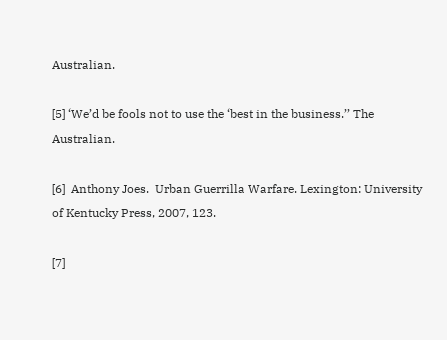Australian.

[5] ‘We’d be fools not to use the ‘best in the business.’’ The Australian.

[6]  Anthony Joes.  Urban Guerrilla Warfare. Lexington: University of Kentucky Press, 2007, 123.

[7]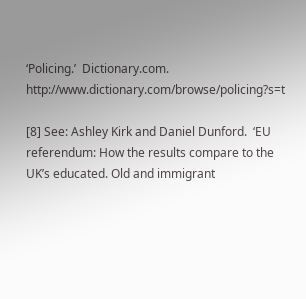‘Policing.’  Dictionary.com.  http://www.dictionary.com/browse/policing?s=t

[8] See: Ashley Kirk and Daniel Dunford.  ‘EU referendum: How the results compare to the UK’s educated. Old and immigrant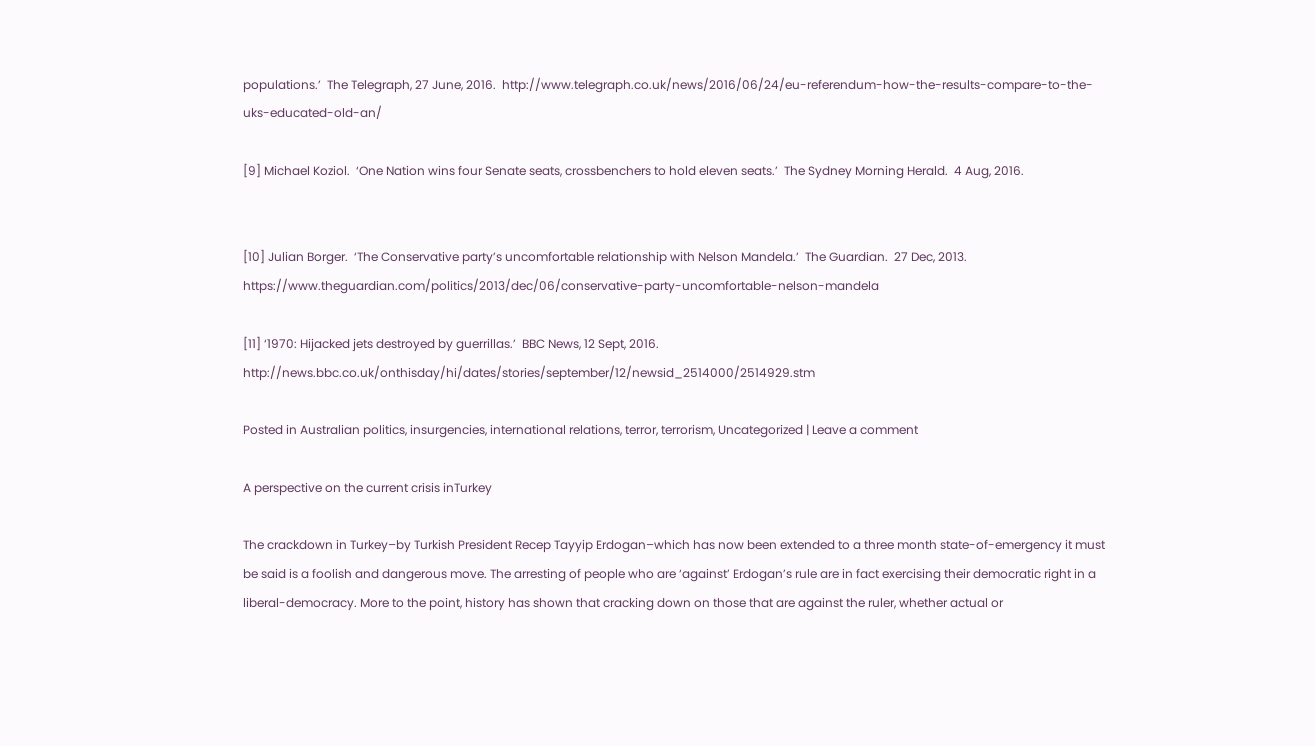populations.’  The Telegraph, 27 June, 2016.  http://www.telegraph.co.uk/news/2016/06/24/eu-referendum-how-the-results-compare-to-the-uks-educated-old-an/

[9] Michael Koziol.  ‘One Nation wins four Senate seats, crossbenchers to hold eleven seats.’  The Sydney Morning Herald.  4 Aug, 2016.


[10] Julian Borger.  ‘The Conservative party’s uncomfortable relationship with Nelson Mandela.’  The Guardian.  27 Dec, 2013.  https://www.theguardian.com/politics/2013/dec/06/conservative-party-uncomfortable-nelson-mandela

[11] ‘1970: Hijacked jets destroyed by guerrillas.’  BBC News, 12 Sept, 2016.  http://news.bbc.co.uk/onthisday/hi/dates/stories/september/12/newsid_2514000/2514929.stm

Posted in Australian politics, insurgencies, international relations, terror, terrorism, Uncategorized | Leave a comment

A perspective on the current crisis inTurkey

The crackdown in Turkey–by Turkish President Recep Tayyip Erdogan–which has now been extended to a three month state-of-emergency it must be said is a foolish and dangerous move. The arresting of people who are ‘against’ Erdogan’s rule are in fact exercising their democratic right in a liberal-democracy. More to the point, history has shown that cracking down on those that are against the ruler, whether actual or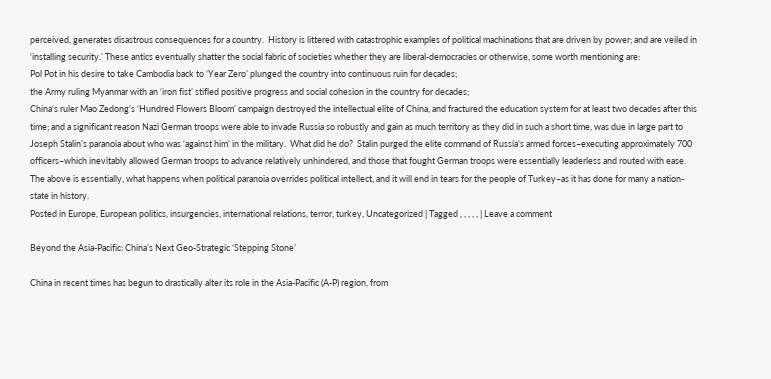perceived, generates disastrous consequences for a country.  History is littered with catastrophic examples of political machinations that are driven by power; and are veiled in ‘installing security.’ These antics eventually shatter the social fabric of societies whether they are liberal-democracies or otherwise, some worth mentioning are:
Pol Pot in his desire to take Cambodia back to ‘Year Zero’ plunged the country into continuous ruin for decades;
the Army ruling Myanmar with an ‘iron fist’ stifled positive progress and social cohesion in the country for decades;
China‘s ruler Mao Zedong’s ‘Hundred Flowers Bloom’ campaign destroyed the intellectual elite of China, and fractured the education system for at least two decades after this time; and a significant reason Nazi German troops were able to invade Russia so robustly and gain as much territory as they did in such a short time, was due in large part to Joseph Stalin’s paranoia about who was ‘against him’ in the military.  What did he do?  Stalin purged the elite command of Russia‘s armed forces–executing approximately 700 officers–which inevitably allowed German troops to advance relatively unhindered, and those that fought German troops were essentially leaderless and routed with ease.
The above is essentially, what happens when political paranoia overrides political intellect, and it will end in tears for the people of Turkey–as it has done for many a nation-state in history.
Posted in Europe, European politics, insurgencies, international relations, terror, turkey, Uncategorized | Tagged , , , , , | Leave a comment

Beyond the Asia-Pacific: China’s Next Geo-Strategic ‘Stepping Stone’

China in recent times has begun to drastically alter its role in the Asia-Pacific (A-P) region, from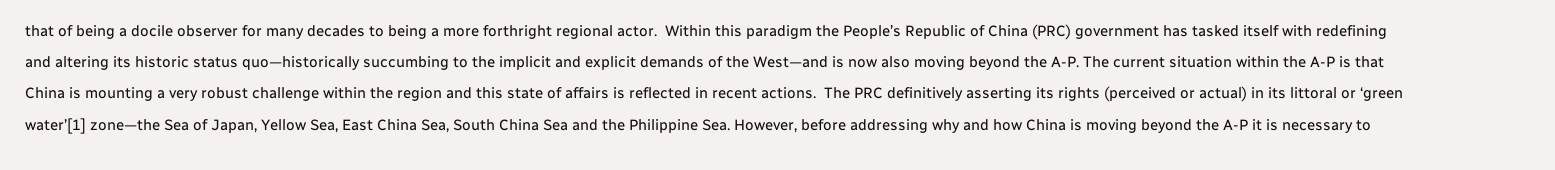that of being a docile observer for many decades to being a more forthright regional actor.  Within this paradigm the People’s Republic of China (PRC) government has tasked itself with redefining and altering its historic status quo—historically succumbing to the implicit and explicit demands of the West—and is now also moving beyond the A-P. The current situation within the A-P is that China is mounting a very robust challenge within the region and this state of affairs is reflected in recent actions.  The PRC definitively asserting its rights (perceived or actual) in its littoral or ‘green water’[1] zone—the Sea of Japan, Yellow Sea, East China Sea, South China Sea and the Philippine Sea. However, before addressing why and how China is moving beyond the A-P it is necessary to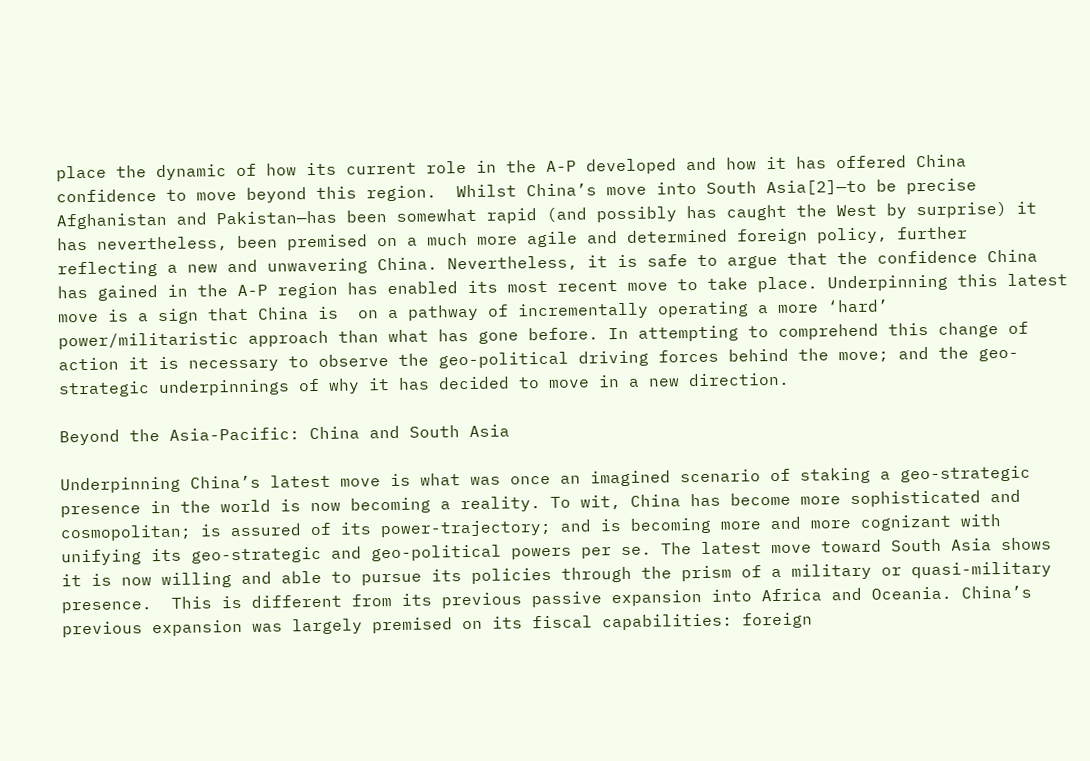place the dynamic of how its current role in the A-P developed and how it has offered China confidence to move beyond this region.  Whilst China’s move into South Asia[2]—to be precise Afghanistan and Pakistan—has been somewhat rapid (and possibly has caught the West by surprise) it has nevertheless, been premised on a much more agile and determined foreign policy, further reflecting a new and unwavering China. Nevertheless, it is safe to argue that the confidence China has gained in the A-P region has enabled its most recent move to take place. Underpinning this latest move is a sign that China is  on a pathway of incrementally operating a more ‘hard’ power/militaristic approach than what has gone before. In attempting to comprehend this change of action it is necessary to observe the geo-political driving forces behind the move; and the geo-strategic underpinnings of why it has decided to move in a new direction.

Beyond the Asia-Pacific: China and South Asia

Underpinning China’s latest move is what was once an imagined scenario of staking a geo-strategic presence in the world is now becoming a reality. To wit, China has become more sophisticated and cosmopolitan; is assured of its power-trajectory; and is becoming more and more cognizant with unifying its geo-strategic and geo-political powers per se. The latest move toward South Asia shows it is now willing and able to pursue its policies through the prism of a military or quasi-military presence.  This is different from its previous passive expansion into Africa and Oceania. China’s previous expansion was largely premised on its fiscal capabilities: foreign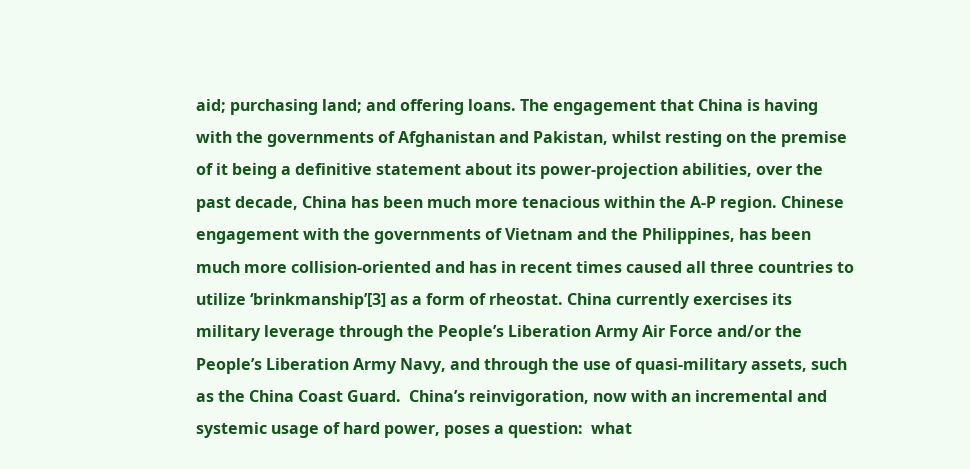aid; purchasing land; and offering loans. The engagement that China is having with the governments of Afghanistan and Pakistan, whilst resting on the premise of it being a definitive statement about its power-projection abilities, over the past decade, China has been much more tenacious within the A-P region. Chinese engagement with the governments of Vietnam and the Philippines, has been much more collision-oriented and has in recent times caused all three countries to utilize ‘brinkmanship’[3] as a form of rheostat. China currently exercises its military leverage through the People’s Liberation Army Air Force and/or the People’s Liberation Army Navy, and through the use of quasi-military assets, such as the China Coast Guard.  China’s reinvigoration, now with an incremental and systemic usage of hard power, poses a question:  what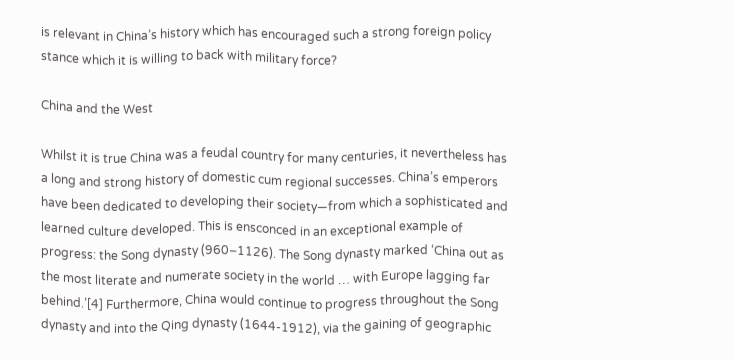is relevant in China’s history which has encouraged such a strong foreign policy stance which it is willing to back with military force?

China and the West

Whilst it is true China was a feudal country for many centuries, it nevertheless has a long and strong history of domestic cum regional successes. China’s emperors have been dedicated to developing their society—from which a sophisticated and learned culture developed. This is ensconced in an exceptional example of progress: the Song dynasty (960–1126). The Song dynasty marked ‘China out as the most literate and numerate society in the world … with Europe lagging far behind.’[4] Furthermore, China would continue to progress throughout the Song dynasty and into the Qing dynasty (1644-1912), via the gaining of geographic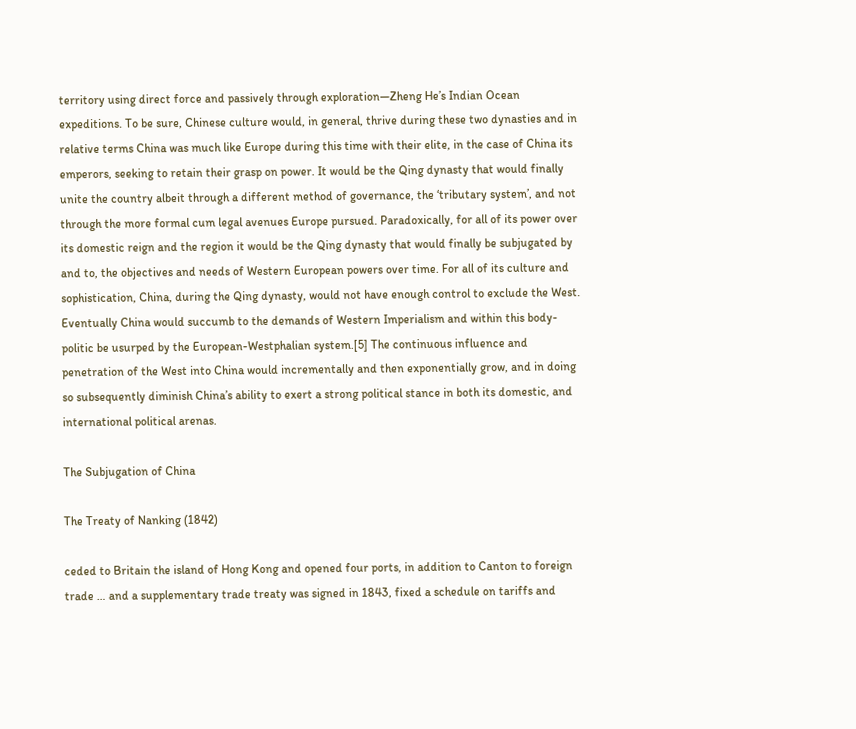territory using direct force and passively through exploration—Zheng He’s Indian Ocean expeditions. To be sure, Chinese culture would, in general, thrive during these two dynasties and in relative terms China was much like Europe during this time with their elite, in the case of China its emperors, seeking to retain their grasp on power. It would be the Qing dynasty that would finally unite the country albeit through a different method of governance, the ‘tributary system’, and not through the more formal cum legal avenues Europe pursued. Paradoxically, for all of its power over its domestic reign and the region it would be the Qing dynasty that would finally be subjugated by and to, the objectives and needs of Western European powers over time. For all of its culture and sophistication, China, during the Qing dynasty, would not have enough control to exclude the West. Eventually China would succumb to the demands of Western Imperialism and within this body-politic be usurped by the European-Westphalian system.[5] The continuous influence and penetration of the West into China would incrementally and then exponentially grow, and in doing so subsequently diminish China’s ability to exert a strong political stance in both its domestic, and international political arenas.

The Subjugation of China

The Treaty of Nanking (1842)

ceded to Britain the island of Hong Kong and opened four ports, in addition to Canton to foreign trade … and a supplementary trade treaty was signed in 1843, fixed a schedule on tariffs and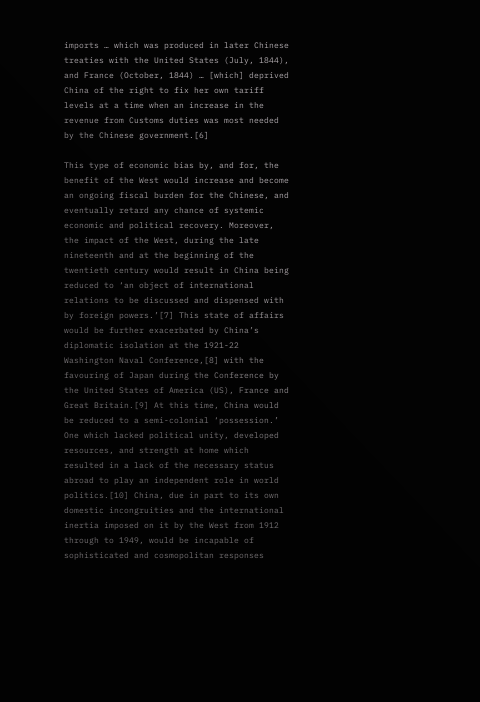imports … which was produced in later Chinese treaties with the United States (July, 1844), and France (October, 1844) … [which] deprived China of the right to fix her own tariff levels at a time when an increase in the revenue from Customs duties was most needed by the Chinese government.[6]

This type of economic bias by, and for, the benefit of the West would increase and become an ongoing fiscal burden for the Chinese, and eventually retard any chance of systemic economic and political recovery. Moreover, the impact of the West, during the late nineteenth and at the beginning of the twentieth century would result in China being reduced to ‘an object of international relations to be discussed and dispensed with by foreign powers.’[7] This state of affairs would be further exacerbated by China’s diplomatic isolation at the 1921-22 Washington Naval Conference,[8] with the favouring of Japan during the Conference by the United States of America (US), France and Great Britain.[9] At this time, China would be reduced to a semi-colonial ‘possession.’ One which lacked political unity, developed resources, and strength at home which resulted in a lack of the necessary status abroad to play an independent role in world politics.[10] China, due in part to its own domestic incongruities and the international inertia imposed on it by the West from 1912 through to 1949, would be incapable of sophisticated and cosmopolitan responses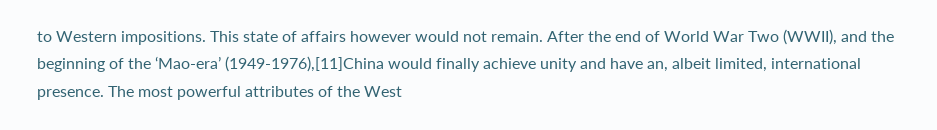to Western impositions. This state of affairs however would not remain. After the end of World War Two (WWII), and the beginning of the ‘Mao-era’ (1949-1976),[11]China would finally achieve unity and have an, albeit limited, international presence. The most powerful attributes of the West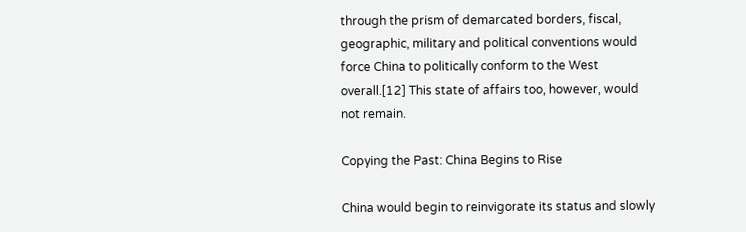through the prism of demarcated borders, fiscal, geographic, military and political conventions would force China to politically conform to the West overall.[12] This state of affairs too, however, would not remain.

Copying the Past: China Begins to Rise

China would begin to reinvigorate its status and slowly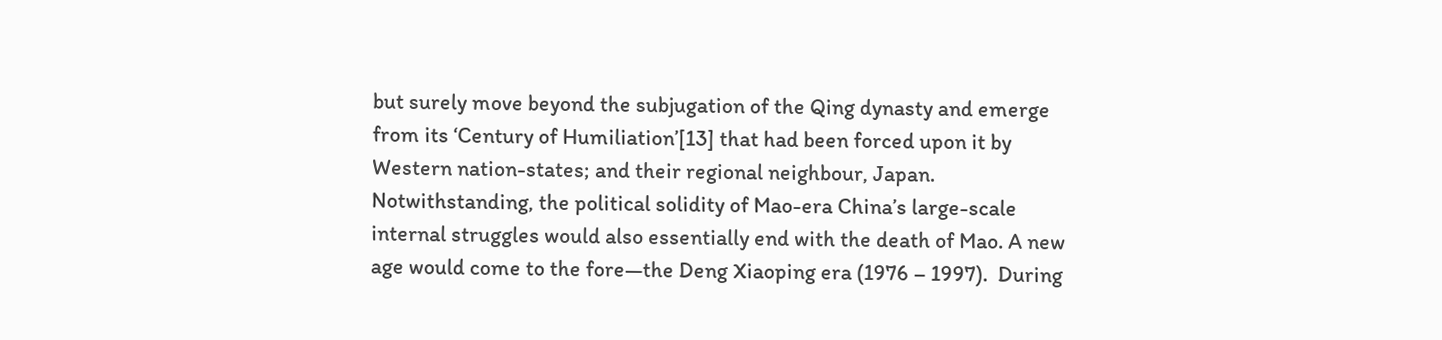but surely move beyond the subjugation of the Qing dynasty and emerge from its ‘Century of Humiliation’[13] that had been forced upon it by Western nation-states; and their regional neighbour, Japan. Notwithstanding, the political solidity of Mao-era China’s large-scale internal struggles would also essentially end with the death of Mao. A new age would come to the fore—the Deng Xiaoping era (1976 – 1997).  During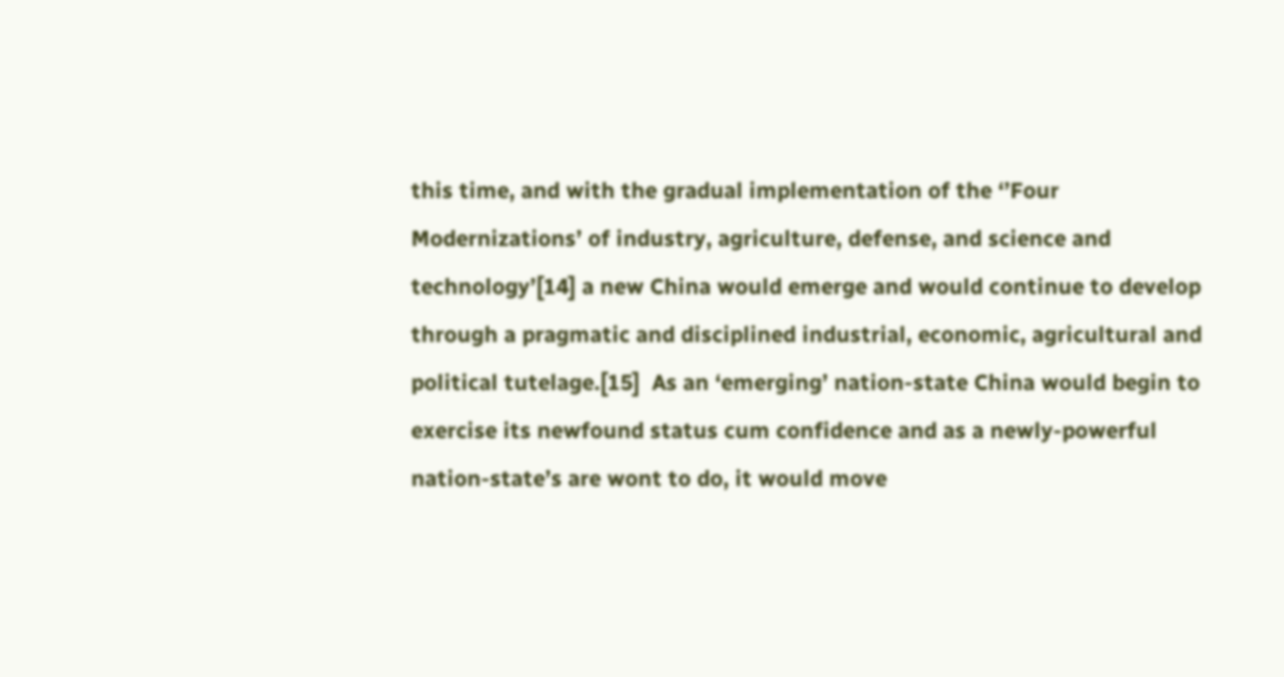this time, and with the gradual implementation of the ‘’Four Modernizations’ of industry, agriculture, defense, and science and technology’[14] a new China would emerge and would continue to develop through a pragmatic and disciplined industrial, economic, agricultural and political tutelage.[15]  As an ‘emerging’ nation-state China would begin to exercise its newfound status cum confidence and as a newly-powerful nation-state’s are wont to do, it would move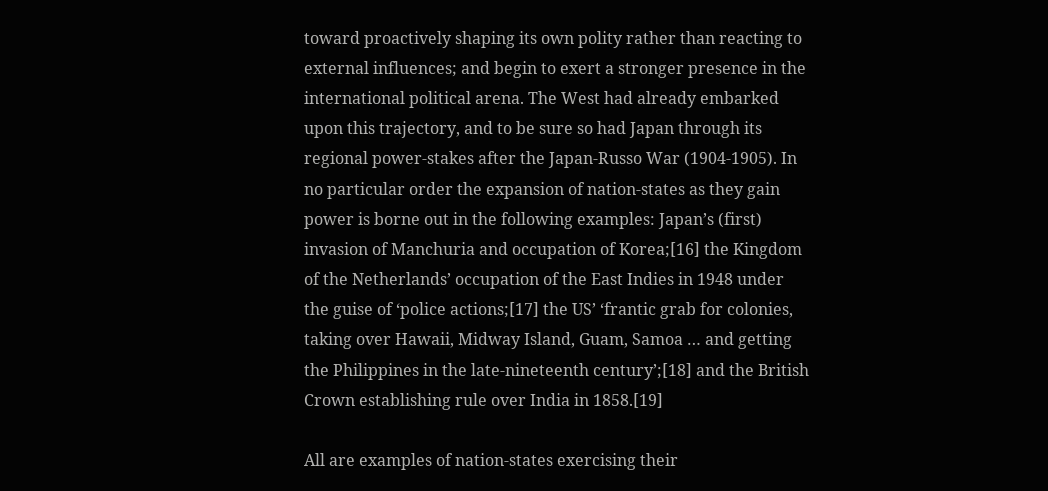toward proactively shaping its own polity rather than reacting to external influences; and begin to exert a stronger presence in the international political arena. The West had already embarked upon this trajectory, and to be sure so had Japan through its regional power-stakes after the Japan-Russo War (1904-1905). In no particular order the expansion of nation-states as they gain power is borne out in the following examples: Japan’s (first) invasion of Manchuria and occupation of Korea;[16] the Kingdom of the Netherlands’ occupation of the East Indies in 1948 under the guise of ‘police actions;[17] the US’ ‘frantic grab for colonies, taking over Hawaii, Midway Island, Guam, Samoa … and getting the Philippines in the late-nineteenth century’;[18] and the British Crown establishing rule over India in 1858.[19]

All are examples of nation-states exercising their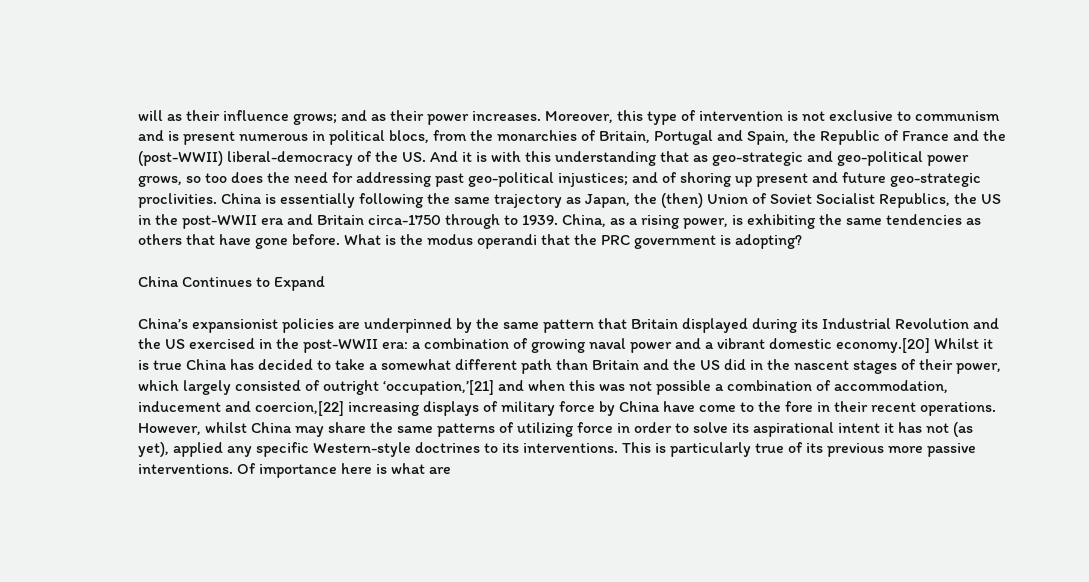will as their influence grows; and as their power increases. Moreover, this type of intervention is not exclusive to communism and is present numerous in political blocs, from the monarchies of Britain, Portugal and Spain, the Republic of France and the (post-WWII) liberal-democracy of the US. And it is with this understanding that as geo-strategic and geo-political power grows, so too does the need for addressing past geo-political injustices; and of shoring up present and future geo-strategic proclivities. China is essentially following the same trajectory as Japan, the (then) Union of Soviet Socialist Republics, the US in the post-WWII era and Britain circa-1750 through to 1939. China, as a rising power, is exhibiting the same tendencies as others that have gone before. What is the modus operandi that the PRC government is adopting?

China Continues to Expand

China’s expansionist policies are underpinned by the same pattern that Britain displayed during its Industrial Revolution and the US exercised in the post-WWII era: a combination of growing naval power and a vibrant domestic economy.[20] Whilst it is true China has decided to take a somewhat different path than Britain and the US did in the nascent stages of their power, which largely consisted of outright ‘occupation,’[21] and when this was not possible a combination of accommodation, inducement and coercion,[22] increasing displays of military force by China have come to the fore in their recent operations. However, whilst China may share the same patterns of utilizing force in order to solve its aspirational intent it has not (as yet), applied any specific Western-style doctrines to its interventions. This is particularly true of its previous more passive interventions. Of importance here is what are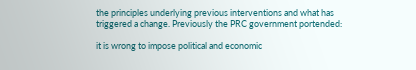the principles underlying previous interventions and what has triggered a change. Previously the PRC government portended:

it is wrong to impose political and economic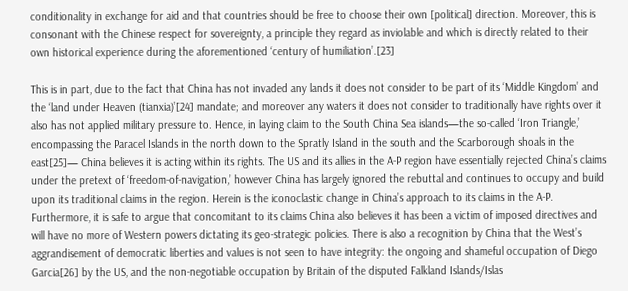conditionality in exchange for aid and that countries should be free to choose their own [political] direction. Moreover, this is consonant with the Chinese respect for sovereignty, a principle they regard as inviolable and which is directly related to their own historical experience during the aforementioned ‘century of humiliation’.[23]

This is in part, due to the fact that China has not invaded any lands it does not consider to be part of its ‘Middle Kingdom’ and the ‘land under Heaven (tianxia)’[24] mandate; and moreover any waters it does not consider to traditionally have rights over it also has not applied military pressure to. Hence, in laying claim to the South China Sea islands—the so-called ‘Iron Triangle,’ encompassing the Paracel Islands in the north down to the Spratly Island in the south and the Scarborough shoals in the east[25]— China believes it is acting within its rights. The US and its allies in the A-P region have essentially rejected China’s claims under the pretext of ‘freedom-of-navigation,’ however China has largely ignored the rebuttal and continues to occupy and build upon its traditional claims in the region. Herein is the iconoclastic change in China’s approach to its claims in the A-P. Furthermore, it is safe to argue that concomitant to its claims China also believes it has been a victim of imposed directives and will have no more of Western powers dictating its geo-strategic policies. There is also a recognition by China that the West’s aggrandisement of democratic liberties and values is not seen to have integrity: the ongoing and shameful occupation of Diego Garcia[26] by the US, and the non-negotiable occupation by Britain of the disputed Falkland Islands/Islas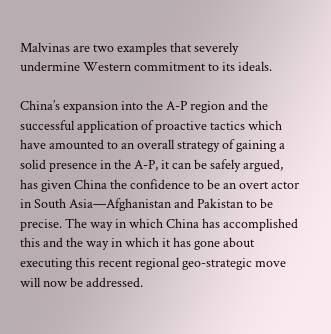Malvinas are two examples that severely undermine Western commitment to its ideals.

China’s expansion into the A-P region and the successful application of proactive tactics which have amounted to an overall strategy of gaining a solid presence in the A-P, it can be safely argued, has given China the confidence to be an overt actor in South Asia—Afghanistan and Pakistan to be precise. The way in which China has accomplished this and the way in which it has gone about executing this recent regional geo-strategic move will now be addressed.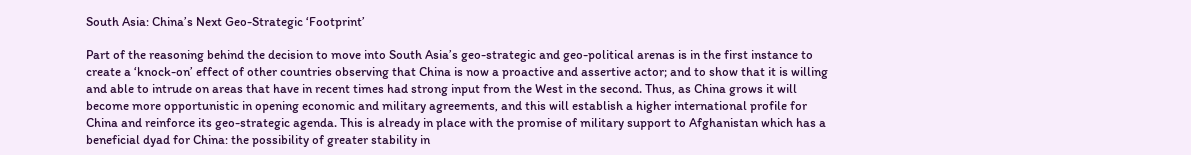South Asia: China’s Next Geo-Strategic ‘Footprint’

Part of the reasoning behind the decision to move into South Asia’s geo-strategic and geo-political arenas is in the first instance to create a ‘knock-on’ effect of other countries observing that China is now a proactive and assertive actor; and to show that it is willing and able to intrude on areas that have in recent times had strong input from the West in the second. Thus, as China grows it will become more opportunistic in opening economic and military agreements, and this will establish a higher international profile for China and reinforce its geo-strategic agenda. This is already in place with the promise of military support to Afghanistan which has a beneficial dyad for China: the possibility of greater stability in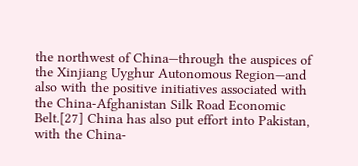the northwest of China—through the auspices of the Xinjiang Uyghur Autonomous Region—and also with the positive initiatives associated with the China-Afghanistan Silk Road Economic Belt.[27] China has also put effort into Pakistan, with the China-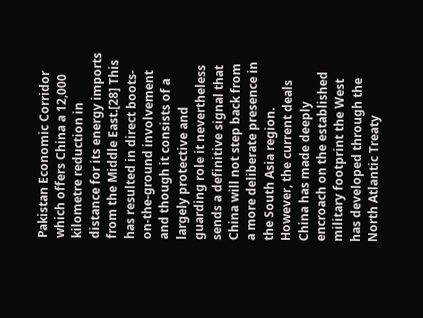Pakistan Economic Corridor which offers China a 12,000 kilometre reduction in distance for its energy imports from the Middle East.[28] This has resulted in direct boots-on-the-ground involvement and though it consists of a largely protective and guarding role it nevertheless sends a definitive signal that China will not step back from a more deliberate presence in the South Asia region. However, the current deals China has made deeply encroach on the established military footprint the West has developed through the North Atlantic Treaty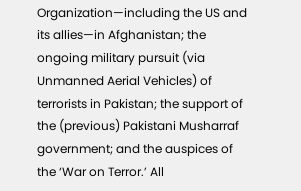Organization—including the US and its allies—in Afghanistan; the ongoing military pursuit (via Unmanned Aerial Vehicles) of terrorists in Pakistan; the support of the (previous) Pakistani Musharraf government; and the auspices of the ‘War on Terror.’ All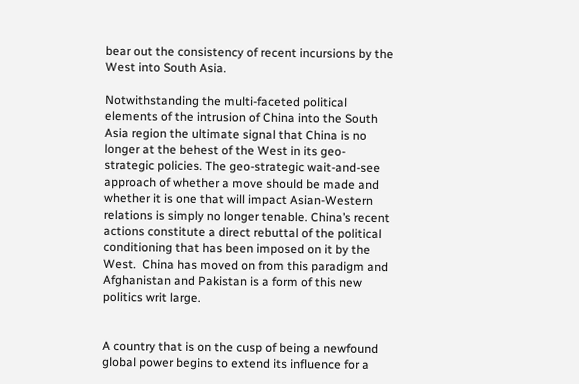bear out the consistency of recent incursions by the West into South Asia.

Notwithstanding the multi-faceted political elements of the intrusion of China into the South Asia region the ultimate signal that China is no longer at the behest of the West in its geo-strategic policies. The geo-strategic wait-and-see approach of whether a move should be made and whether it is one that will impact Asian-Western relations is simply no longer tenable. China’s recent actions constitute a direct rebuttal of the political conditioning that has been imposed on it by the West.  China has moved on from this paradigm and Afghanistan and Pakistan is a form of this new politics writ large.


A country that is on the cusp of being a newfound global power begins to extend its influence for a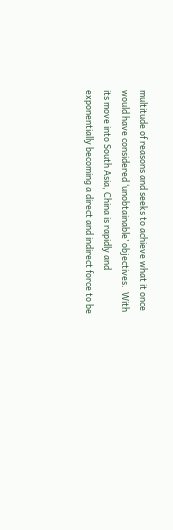multitude of reasons and seeks to achieve what it once would have considered ‘unobtainable’ objectives.  With its move into South Asia, China is rapidly and exponentially becoming a direct and indirect force to be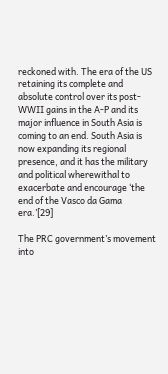reckoned with. The era of the US retaining its complete and absolute control over its post-WWII gains in the A-P and its major influence in South Asia is coming to an end. South Asia is now expanding its regional presence, and it has the military and political wherewithal to exacerbate and encourage ‘the end of the Vasco da Gama era.’[29]

The PRC government’s movement into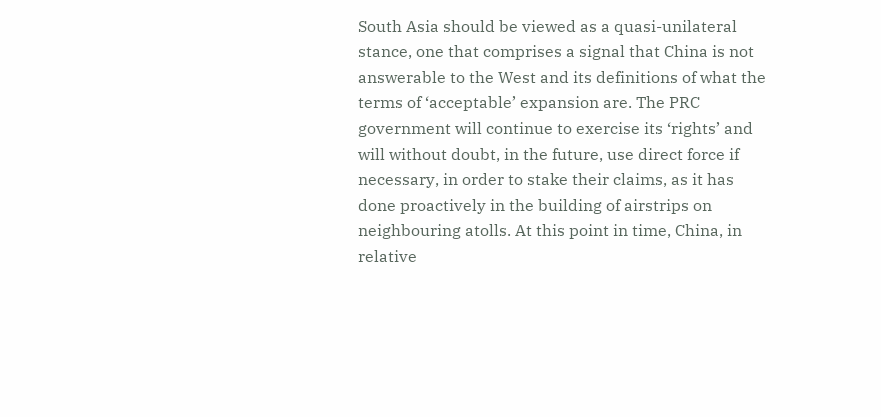South Asia should be viewed as a quasi-unilateral stance, one that comprises a signal that China is not answerable to the West and its definitions of what the terms of ‘acceptable’ expansion are. The PRC government will continue to exercise its ‘rights’ and will without doubt, in the future, use direct force if necessary, in order to stake their claims, as it has done proactively in the building of airstrips on neighbouring atolls. At this point in time, China, in relative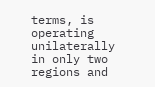terms, is operating unilaterally in only two regions and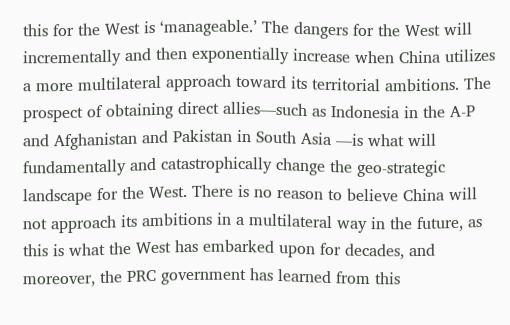this for the West is ‘manageable.’ The dangers for the West will incrementally and then exponentially increase when China utilizes a more multilateral approach toward its territorial ambitions. The prospect of obtaining direct allies—such as Indonesia in the A-P and Afghanistan and Pakistan in South Asia —is what will fundamentally and catastrophically change the geo-strategic landscape for the West. There is no reason to believe China will not approach its ambitions in a multilateral way in the future, as this is what the West has embarked upon for decades, and moreover, the PRC government has learned from this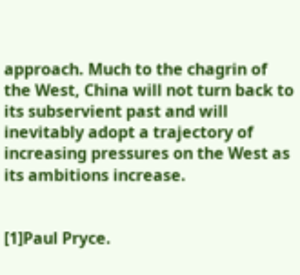approach. Much to the chagrin of the West, China will not turn back to its subservient past and will inevitably adopt a trajectory of increasing pressures on the West as its ambitions increase.


[1]Paul Pryce.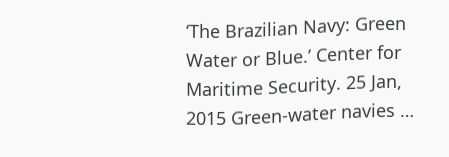‘The Brazilian Navy: Green Water or Blue.’ Center for Maritime Security. 25 Jan, 2015 Green-water navies …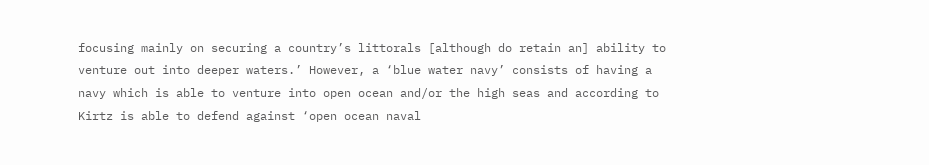focusing mainly on securing a country’s littorals [although do retain an] ability to venture out into deeper waters.’ However, a ‘blue water navy’ consists of having a navy which is able to venture into open ocean and/or the high seas and according to Kirtz is able to defend against ‘open ocean naval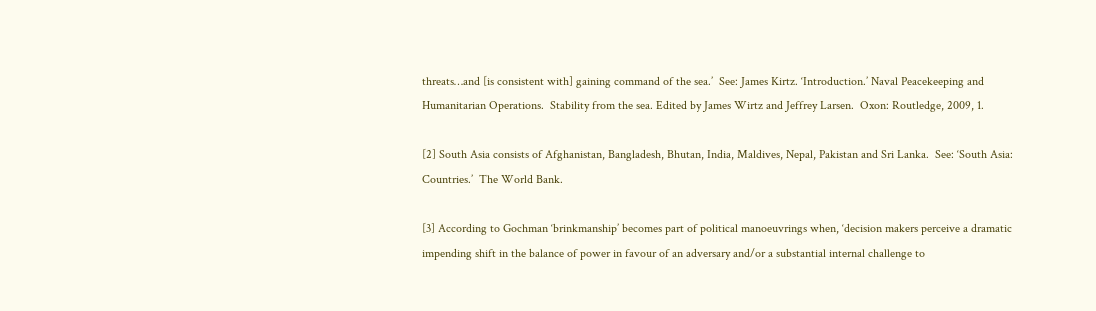threats…and [is consistent with] gaining command of the sea.’  See: James Kirtz. ‘Introduction.’ Naval Peacekeeping and Humanitarian Operations.  Stability from the sea. Edited by James Wirtz and Jeffrey Larsen.  Oxon: Routledge, 2009, 1.

[2] South Asia consists of Afghanistan, Bangladesh, Bhutan, India, Maldives, Nepal, Pakistan and Sri Lanka.  See: ‘South Asia: Countries.’  The World Bank.

[3] According to Gochman ‘brinkmanship’ becomes part of political manoeuvrings when, ‘decision makers perceive a dramatic impending shift in the balance of power in favour of an adversary and/or a substantial internal challenge to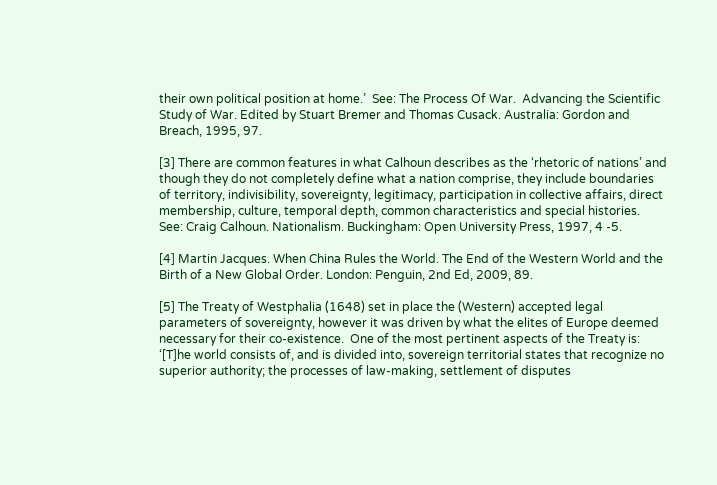their own political position at home.’  See: The Process Of War.  Advancing the Scientific Study of War. Edited by Stuart Bremer and Thomas Cusack. Australia: Gordon and Breach, 1995, 97.

[3] There are common features in what Calhoun describes as the ‘rhetoric of nations’ and though they do not completely define what a nation comprise, they include boundaries of territory, indivisibility, sovereignty, legitimacy, participation in collective affairs, direct membership, culture, temporal depth, common characteristics and special histories.   See: Craig Calhoun. Nationalism. Buckingham: Open University Press, 1997, 4 -5.

[4] Martin Jacques. When China Rules the World. The End of the Western World and the Birth of a New Global Order. London: Penguin, 2nd Ed, 2009, 89.

[5] The Treaty of Westphalia (1648) set in place the (Western) accepted legal parameters of sovereignty, however it was driven by what the elites of Europe deemed necessary for their co-existence.  One of the most pertinent aspects of the Treaty is: ‘[T]he world consists of, and is divided into, sovereign territorial states that recognize no superior authority; the processes of law-making, settlement of disputes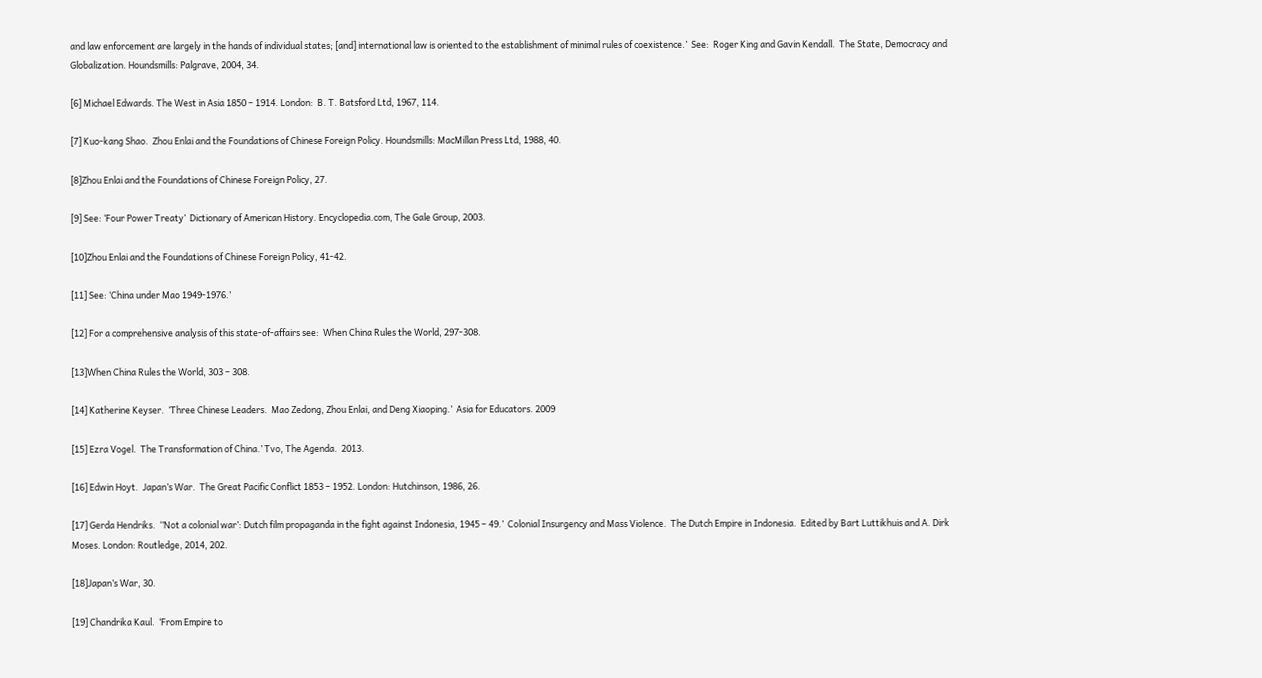and law enforcement are largely in the hands of individual states; [and] international law is oriented to the establishment of minimal rules of coexistence.’  See:  Roger King and Gavin Kendall.  The State, Democracy and Globalization. Houndsmills: Palgrave, 2004, 34.

[6] Michael Edwards. The West in Asia 1850 – 1914. London:  B. T. Batsford Ltd, 1967, 114.

[7] Kuo-kang Shao.  Zhou Enlai and the Foundations of Chinese Foreign Policy. Houndsmills: MacMillan Press Ltd, 1988, 40.

[8]Zhou Enlai and the Foundations of Chinese Foreign Policy, 27.

[9] See: ‘Four Power Treaty’  Dictionary of American History. Encyclopedia.com, The Gale Group, 2003.

[10]Zhou Enlai and the Foundations of Chinese Foreign Policy, 41-42.

[11] See: ‘China under Mao 1949-1976.’

[12] For a comprehensive analysis of this state-of-affairs see:  When China Rules the World, 297-308.

[13]When China Rules the World, 303 – 308.

[14] Katherine Keyser.  ‘Three Chinese Leaders.  Mao Zedong, Zhou Enlai, and Deng Xiaoping.’  Asia for Educators. 2009

[15] Ezra Vogel.  The Transformation of China.’ Tvo, The Agenda.  2013.

[16] Edwin Hoyt.  Japan’s War.  The Great Pacific Conflict 1853 – 1952. London: Hutchinson, 1986, 26.

[17] Gerda Hendriks.  ‘’Not a colonial war’: Dutch film propaganda in the fight against Indonesia, 1945 – 49.’  Colonial Insurgency and Mass Violence.  The Dutch Empire in Indonesia.  Edited by Bart Luttikhuis and A. Dirk Moses. London: Routledge, 2014, 202.

[18]Japan’s War, 30.

[19] Chandrika Kaul.  ‘From Empire to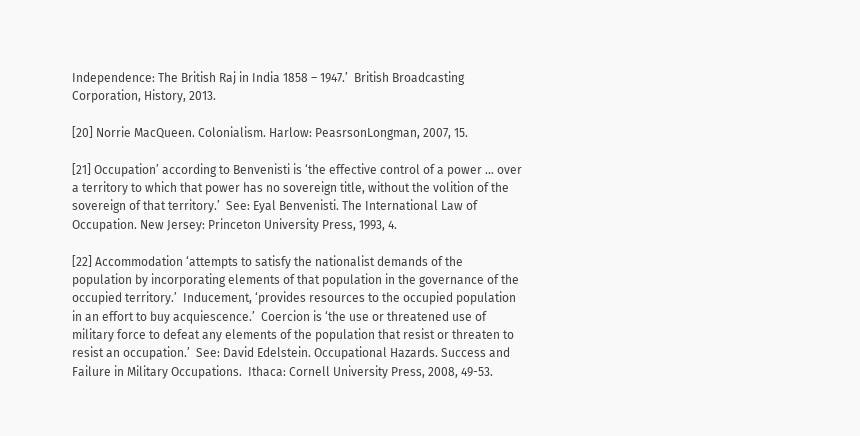Independence: The British Raj in India 1858 – 1947.’  British Broadcasting Corporation, History, 2013.

[20] Norrie MacQueen. Colonialism. Harlow: PeasrsonLongman, 2007, 15.

[21] Occupation’ according to Benvenisti is ‘the effective control of a power … over a territory to which that power has no sovereign title, without the volition of the sovereign of that territory.’  See: Eyal Benvenisti. The International Law of Occupation. New Jersey: Princeton University Press, 1993, 4.

[22] Accommodation ‘attempts to satisfy the nationalist demands of the population by incorporating elements of that population in the governance of the occupied territory.’  Inducement, ‘provides resources to the occupied population in an effort to buy acquiescence.’  Coercion is ‘the use or threatened use of military force to defeat any elements of the population that resist or threaten to resist an occupation.’  See: David Edelstein. Occupational Hazards. Success and Failure in Military Occupations.  Ithaca: Cornell University Press, 2008, 49-53.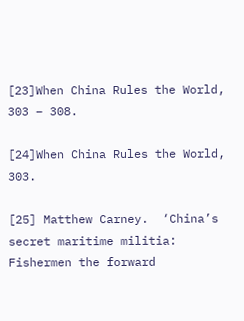[23]When China Rules the World, 303 – 308.

[24]When China Rules the World,  303.

[25] Matthew Carney.  ‘China’s secret maritime militia: Fishermen the forward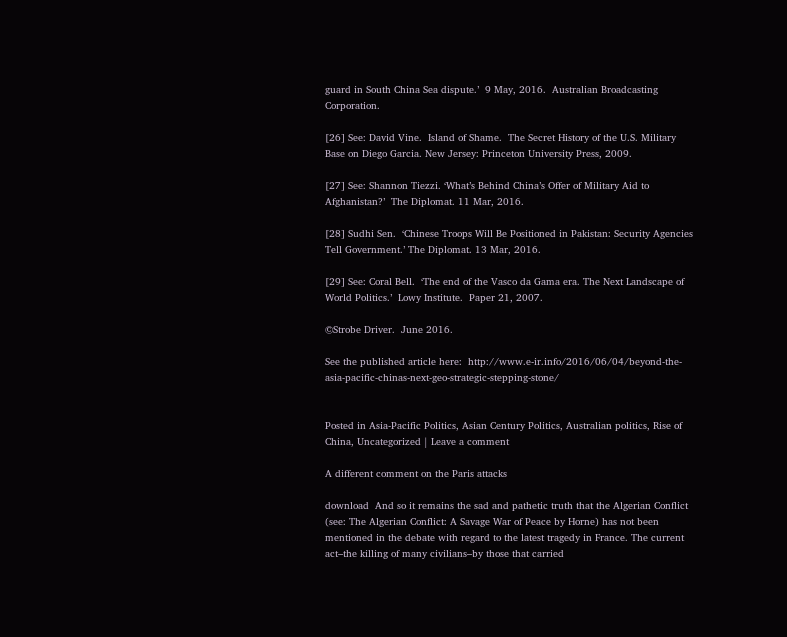guard in South China Sea dispute.’  9 May, 2016.  Australian Broadcasting Corporation.

[26] See: David Vine.  Island of Shame.  The Secret History of the U.S. Military Base on Diego Garcia. New Jersey: Princeton University Press, 2009.

[27] See: Shannon Tiezzi. ‘What’s Behind China’s Offer of Military Aid to Afghanistan?’  The Diplomat. 11 Mar, 2016.

[28] Sudhi Sen.  ‘Chinese Troops Will Be Positioned in Pakistan: Security Agencies Tell Government.’ The Diplomat. 13 Mar, 2016.

[29] See: Coral Bell.  ‘The end of the Vasco da Gama era. The Next Landscape of World Politics.’  Lowy Institute.  Paper 21, 2007.

©Strobe Driver.  June 2016.

See the published article here:  http://www.e-ir.info/2016/06/04/beyond-the-asia-pacific-chinas-next-geo-strategic-stepping-stone/


Posted in Asia-Pacific Politics, Asian Century Politics, Australian politics, Rise of China, Uncategorized | Leave a comment

A different comment on the Paris attacks

download  And so it remains the sad and pathetic truth that the Algerian Conflict (see: The Algerian Conflict: A Savage War of Peace by Horne) has not been mentioned in the debate with regard to the latest tragedy in France. The current act–the killing of many civilians–by those that carried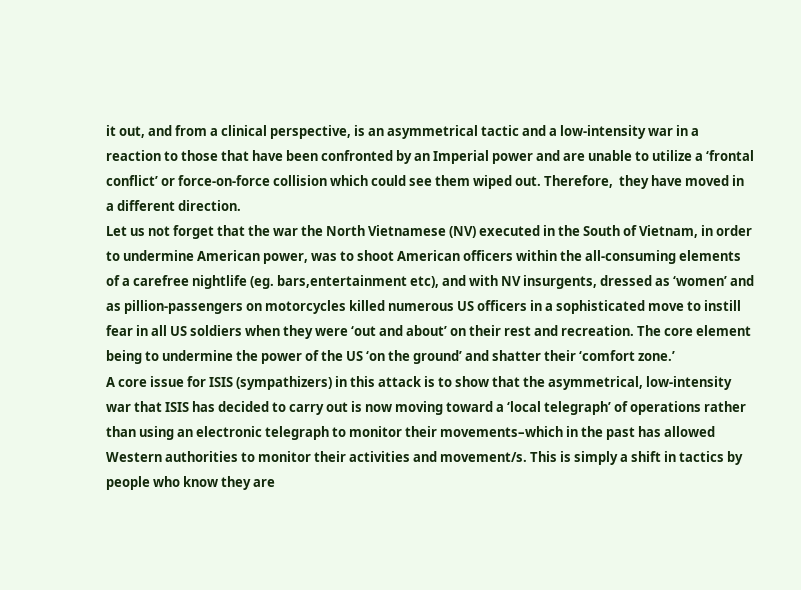it out, and from a clinical perspective, is an asymmetrical tactic and a low-intensity war in a reaction to those that have been confronted by an Imperial power and are unable to utilize a ‘frontal conflict’ or force-on-force collision which could see them wiped out. Therefore,  they have moved in a different direction.
Let us not forget that the war the North Vietnamese (NV) executed in the South of Vietnam, in order to undermine American power, was to shoot American officers within the all-consuming elements of a carefree nightlife (eg. bars,entertainment etc), and with NV insurgents, dressed as ‘women’ and as pillion-passengers on motorcycles killed numerous US officers in a sophisticated move to instill fear in all US soldiers when they were ‘out and about’ on their rest and recreation. The core element being to undermine the power of the US ‘on the ground’ and shatter their ‘comfort zone.’
A core issue for ISIS (sympathizers) in this attack is to show that the asymmetrical, low-intensity war that ISIS has decided to carry out is now moving toward a ‘local telegraph’ of operations rather than using an electronic telegraph to monitor their movements–which in the past has allowed Western authorities to monitor their activities and movement/s. This is simply a shift in tactics by people who know they are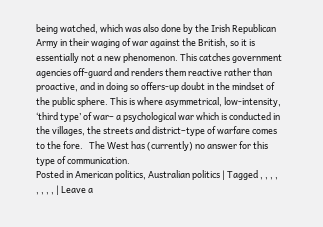being watched, which was also done by the Irish Republican Army in their waging of war against the British, so it is essentially not a new phenomenon. This catches government agencies off-guard and renders them reactive rather than proactive, and in doing so offers-up doubt in the mindset of the public sphere. This is where asymmetrical, low-intensity, ‘third type’ of war– a psychological war which is conducted in the villages, the streets and district–type of warfare comes to the fore.   The West has (currently) no answer for this type of communication.
Posted in American politics, Australian politics | Tagged , , , , , , , , | Leave a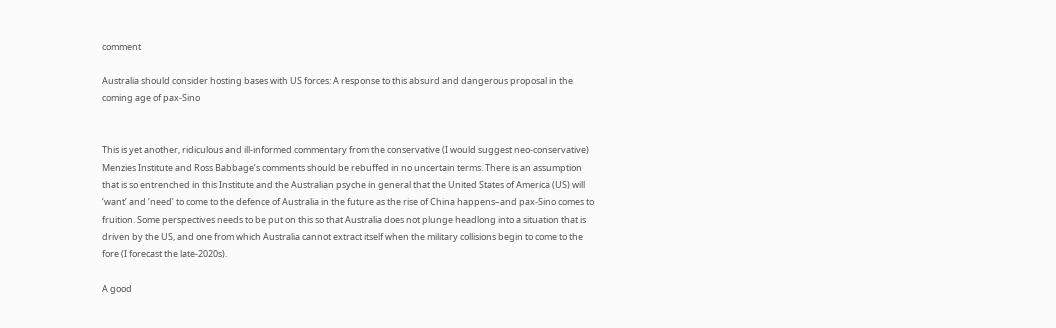comment

Australia should consider hosting bases with US forces: A response to this absurd and dangerous proposal in the coming age of pax-Sino


This is yet another, ridiculous and ill-informed commentary from the conservative (I would suggest neo-conservative) Menzies Institute and Ross Babbage’s comments should be rebuffed in no uncertain terms. There is an assumption that is so entrenched in this Institute and the Australian psyche in general that the United States of America (US) will ‘want’ and ‘need’ to come to the defence of Australia in the future as the rise of China happens–and pax-Sino comes to fruition. Some perspectives needs to be put on this so that Australia does not plunge headlong into a situation that is driven by the US, and one from which Australia cannot extract itself when the military collisions begin to come to the fore (I forecast the late-2020s).

A good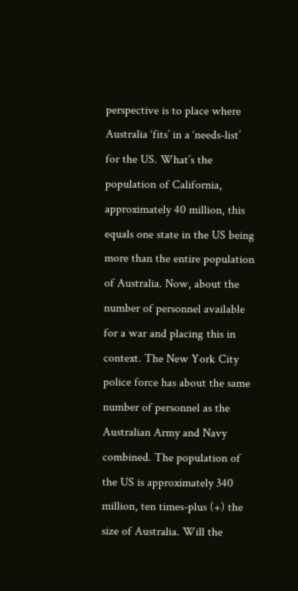perspective is to place where Australia ‘fits’ in a ‘needs-list’ for the US. What’s the population of California, approximately 40 million, this equals one state in the US being more than the entire population of Australia. Now, about the number of personnel available for a war and placing this in context. The New York City police force has about the same number of personnel as the Australian Army and Navy combined. The population of the US is approximately 340 million, ten times-plus (+) the size of Australia. Will the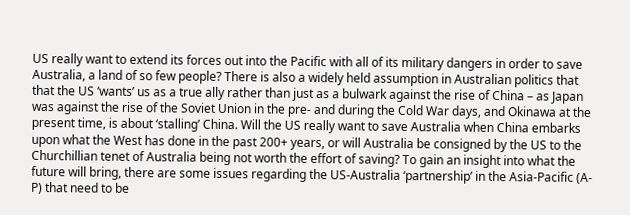US really want to extend its forces out into the Pacific with all of its military dangers in order to save Australia, a land of so few people? There is also a widely held assumption in Australian politics that that the US ‘wants’ us as a true ally rather than just as a bulwark against the rise of China – as Japan was against the rise of the Soviet Union in the pre- and during the Cold War days, and Okinawa at the present time, is about ‘stalling’ China. Will the US really want to save Australia when China embarks upon what the West has done in the past 200+ years, or will Australia be consigned by the US to the Churchillian tenet of Australia being not worth the effort of saving? To gain an insight into what the future will bring, there are some issues regarding the US-Australia ‘partnership’ in the Asia-Pacific (A-P) that need to be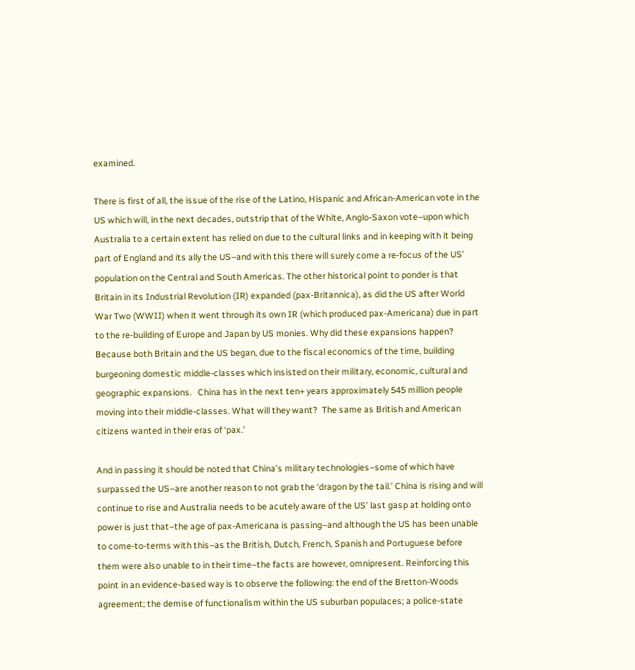examined.

There is first of all, the issue of the rise of the Latino, Hispanic and African-American vote in the US which will, in the next decades, outstrip that of the White, Anglo-Saxon vote–upon which Australia to a certain extent has relied on due to the cultural links and in keeping with it being part of England and its ally the US–and with this there will surely come a re-focus of the US’ population on the Central and South Americas. The other historical point to ponder is that Britain in its Industrial Revolution (IR) expanded (pax-Britannica), as did the US after World War Two (WWII) when it went through its own IR (which produced pax-Americana) due in part to the re-building of Europe and Japan by US monies. Why did these expansions happen? Because both Britain and the US began, due to the fiscal economics of the time, building burgeoning domestic middle-classes which insisted on their military, economic, cultural and geographic expansions.   China has in the next ten+ years approximately 545 million people moving into their middle-classes. What will they want?  The same as British and American citizens wanted in their eras of ‘pax.’

And in passing it should be noted that China’s military technologies–some of which have surpassed the US–are another reason to not grab the ‘dragon by the tail.’ China is rising and will continue to rise and Australia needs to be acutely aware of the US’ last gasp at holding onto power is just that–the age of pax-Americana is passing–and although the US has been unable to come-to-terms with this–as the British, Dutch, French, Spanish and Portuguese before them were also unable to in their time–the facts are however, omnipresent. Reinforcing this point in an evidence-based way is to observe the following: the end of the Bretton-Woods agreement; the demise of functionalism within the US suburban populaces; a police-state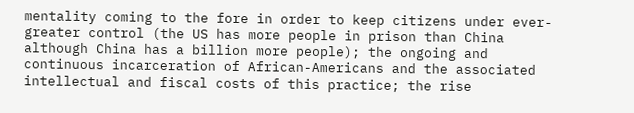mentality coming to the fore in order to keep citizens under ever-greater control (the US has more people in prison than China although China has a billion more people); the ongoing and continuous incarceration of African-Americans and the associated intellectual and fiscal costs of this practice; the rise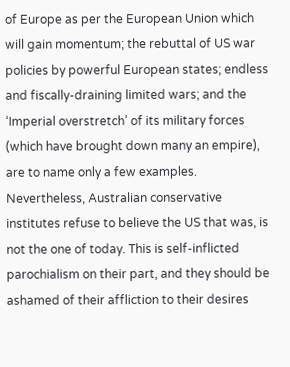of Europe as per the European Union which will gain momentum; the rebuttal of US war policies by powerful European states; endless and fiscally-draining limited wars; and the ‘Imperial overstretch’ of its military forces (which have brought down many an empire), are to name only a few examples. Nevertheless, Australian conservative institutes refuse to believe the US that was, is not the one of today. This is self-inflicted parochialism on their part, and they should be ashamed of their affliction to their desires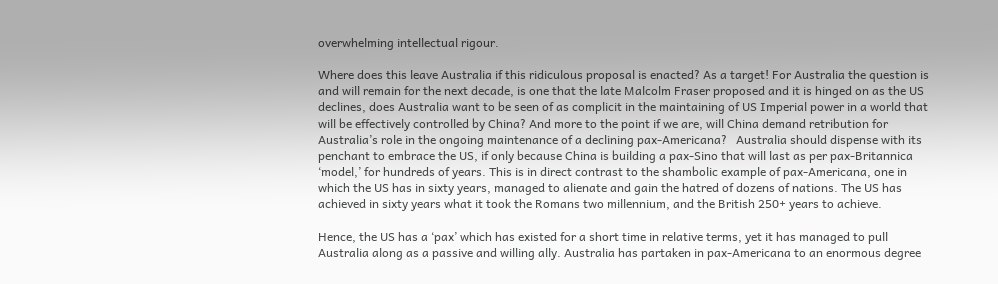overwhelming intellectual rigour.

Where does this leave Australia if this ridiculous proposal is enacted? As a target! For Australia the question is and will remain for the next decade, is one that the late Malcolm Fraser proposed and it is hinged on as the US declines, does Australia want to be seen of as complicit in the maintaining of US Imperial power in a world that will be effectively controlled by China? And more to the point if we are, will China demand retribution for Australia’s role in the ongoing maintenance of a declining pax-Americana?   Australia should dispense with its penchant to embrace the US, if only because China is building a pax-Sino that will last as per pax-Britannica ‘model,’ for hundreds of years. This is in direct contrast to the shambolic example of pax-Americana, one in which the US has in sixty years, managed to alienate and gain the hatred of dozens of nations. The US has achieved in sixty years what it took the Romans two millennium, and the British 250+ years to achieve.

Hence, the US has a ‘pax’ which has existed for a short time in relative terms, yet it has managed to pull Australia along as a passive and willing ally. Australia has partaken in pax-Americana to an enormous degree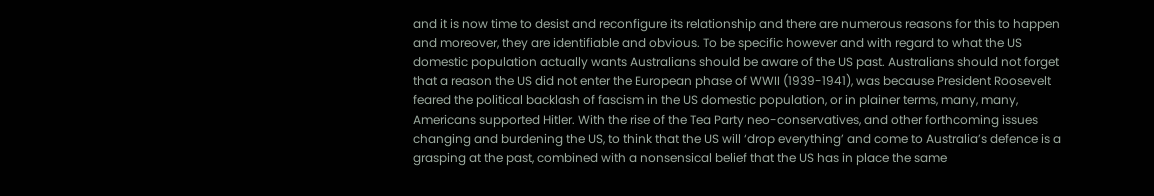and it is now time to desist and reconfigure its relationship and there are numerous reasons for this to happen and moreover, they are identifiable and obvious. To be specific however and with regard to what the US domestic population actually wants Australians should be aware of the US past. Australians should not forget that a reason the US did not enter the European phase of WWII (1939-1941), was because President Roosevelt feared the political backlash of fascism in the US domestic population, or in plainer terms, many, many, Americans supported Hitler. With the rise of the Tea Party neo-conservatives, and other forthcoming issues changing and burdening the US, to think that the US will ‘drop everything’ and come to Australia’s defence is a grasping at the past, combined with a nonsensical belief that the US has in place the same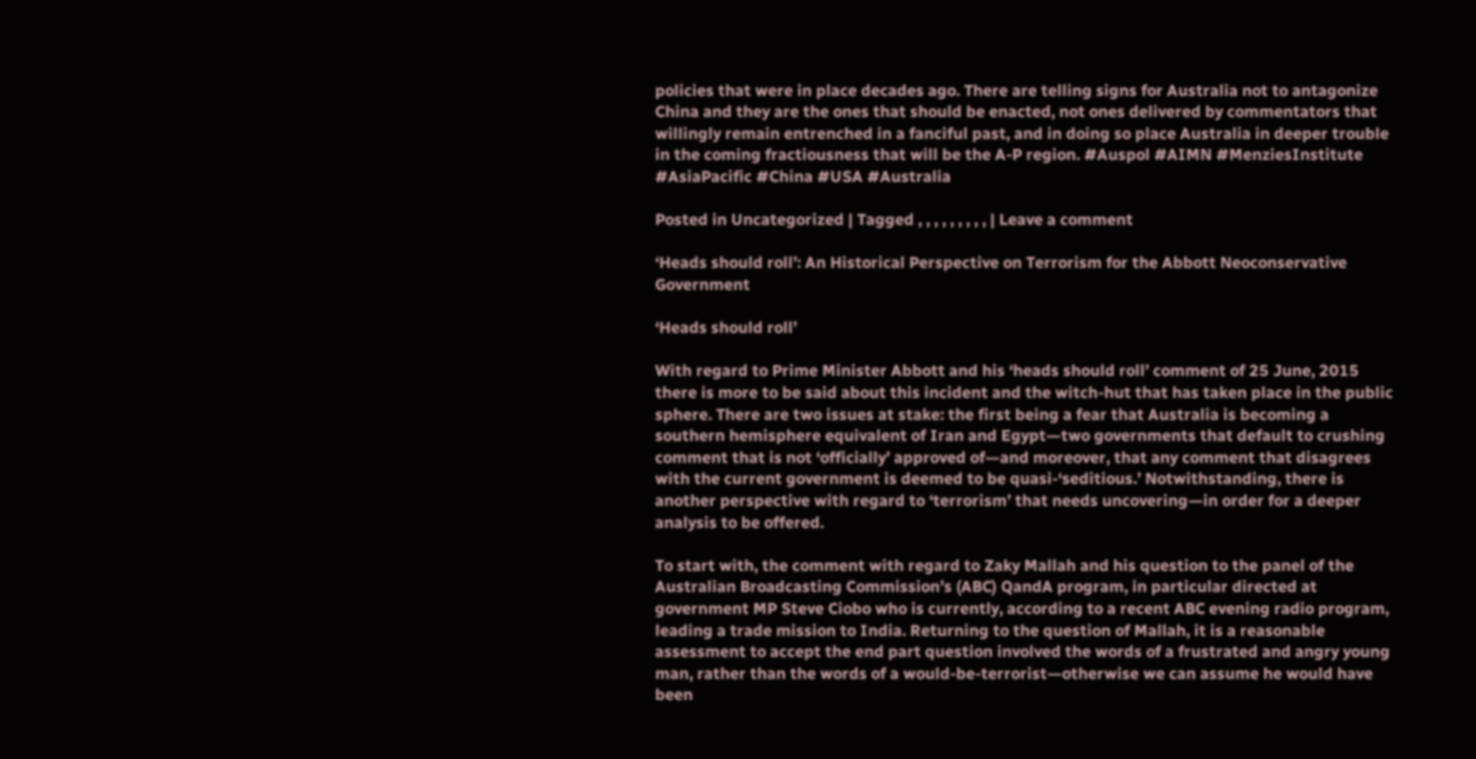policies that were in place decades ago. There are telling signs for Australia not to antagonize China and they are the ones that should be enacted, not ones delivered by commentators that willingly remain entrenched in a fanciful past, and in doing so place Australia in deeper trouble in the coming fractiousness that will be the A-P region. #Auspol #AIMN #MenziesInstitute #AsiaPacific #China #USA #Australia

Posted in Uncategorized | Tagged , , , , , , , , , | Leave a comment

‘Heads should roll’: An Historical Perspective on Terrorism for the Abbott Neoconservative Government

‘Heads should roll’

With regard to Prime Minister Abbott and his ‘heads should roll’ comment of 25 June, 2015 there is more to be said about this incident and the witch-hut that has taken place in the public sphere. There are two issues at stake: the first being a fear that Australia is becoming a southern hemisphere equivalent of Iran and Egypt—two governments that default to crushing comment that is not ‘officially’ approved of—and moreover, that any comment that disagrees with the current government is deemed to be quasi-‘seditious.’ Notwithstanding, there is another perspective with regard to ‘terrorism’ that needs uncovering—in order for a deeper analysis to be offered.

To start with, the comment with regard to Zaky Mallah and his question to the panel of the Australian Broadcasting Commission’s (ABC) QandA program, in particular directed at government MP Steve Ciobo who is currently, according to a recent ABC evening radio program, leading a trade mission to India. Returning to the question of Mallah, it is a reasonable assessment to accept the end part question involved the words of a frustrated and angry young man, rather than the words of a would-be-terrorist—otherwise we can assume he would have been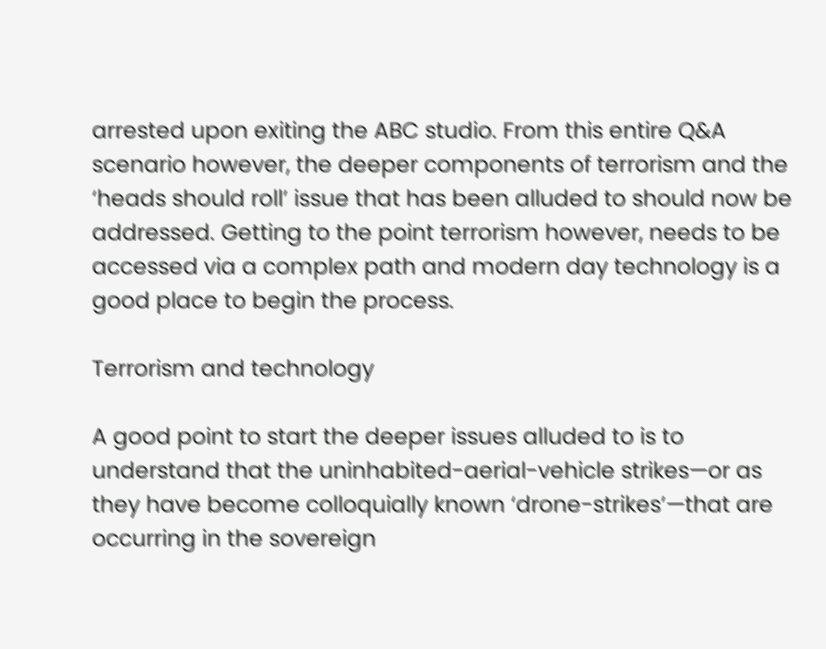arrested upon exiting the ABC studio. From this entire Q&A scenario however, the deeper components of terrorism and the ‘heads should roll’ issue that has been alluded to should now be addressed. Getting to the point terrorism however, needs to be accessed via a complex path and modern day technology is a good place to begin the process.

Terrorism and technology

A good point to start the deeper issues alluded to is to understand that the uninhabited-aerial-vehicle strikes—or as they have become colloquially known ‘drone-strikes’—that are occurring in the sovereign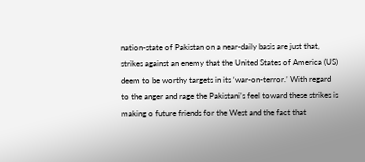nation-state of Pakistan on a near-daily basis are just that, strikes against an enemy that the United States of America (US) deem to be worthy targets in its ‘war-on-terror.’ With regard to the anger and rage the Pakistani’s feel toward these strikes is making o future friends for the West and the fact that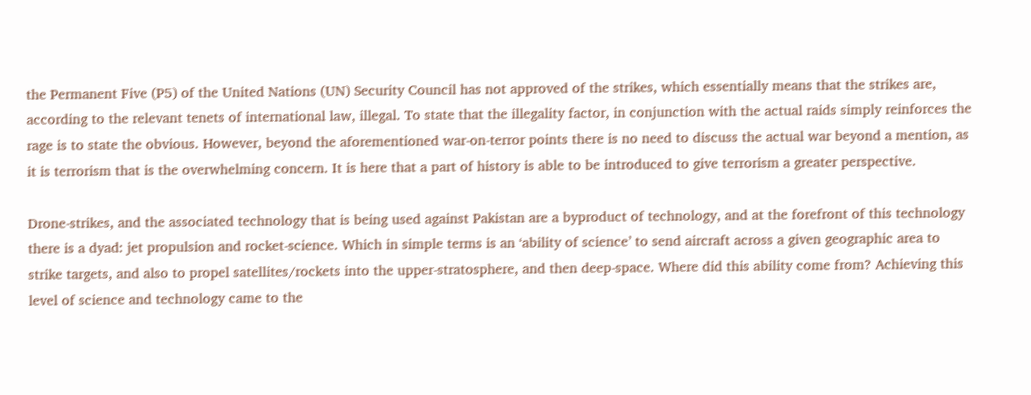the Permanent Five (P5) of the United Nations (UN) Security Council has not approved of the strikes, which essentially means that the strikes are, according to the relevant tenets of international law, illegal. To state that the illegality factor, in conjunction with the actual raids simply reinforces the rage is to state the obvious. However, beyond the aforementioned war-on-terror points there is no need to discuss the actual war beyond a mention, as it is terrorism that is the overwhelming concern. It is here that a part of history is able to be introduced to give terrorism a greater perspective.

Drone-strikes, and the associated technology that is being used against Pakistan are a byproduct of technology, and at the forefront of this technology there is a dyad: jet propulsion and rocket-science. Which in simple terms is an ‘ability of science’ to send aircraft across a given geographic area to strike targets, and also to propel satellites/rockets into the upper-stratosphere, and then deep-space. Where did this ability come from? Achieving this level of science and technology came to the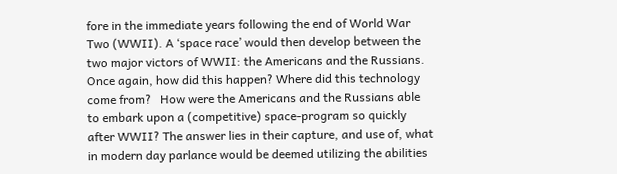fore in the immediate years following the end of World War Two (WWII). A ‘space race’ would then develop between the two major victors of WWII: the Americans and the Russians. Once again, how did this happen? Where did this technology come from?   How were the Americans and the Russians able to embark upon a (competitive) space-program so quickly after WWII? The answer lies in their capture, and use of, what in modern day parlance would be deemed utilizing the abilities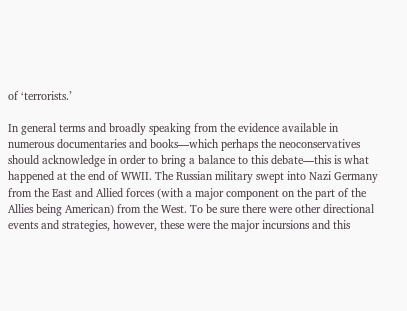of ‘terrorists.’

In general terms and broadly speaking from the evidence available in numerous documentaries and books—which perhaps the neoconservatives should acknowledge in order to bring a balance to this debate—this is what happened at the end of WWII. The Russian military swept into Nazi Germany from the East and Allied forces (with a major component on the part of the Allies being American) from the West. To be sure there were other directional events and strategies, however, these were the major incursions and this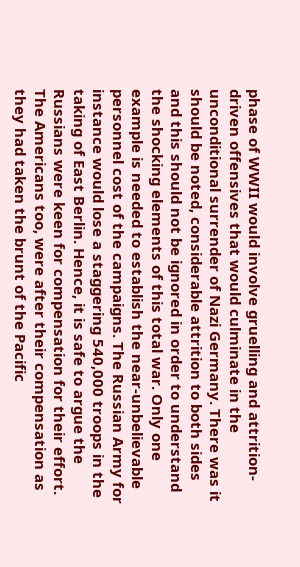phase of WWII would involve gruelling and attrition-driven offensives that would culminate in the unconditional surrender of Nazi Germany. There was it should be noted, considerable attrition to both sides and this should not be ignored in order to understand the shocking elements of this total war. Only one example is needed to establish the near-unbelievable personnel cost of the campaigns. The Russian Army for instance would lose a staggering 540,000 troops in the taking of East Berlin. Hence, it is safe to argue the Russians were keen for compensation for their effort. The Americans too, were after their compensation as they had taken the brunt of the Pacific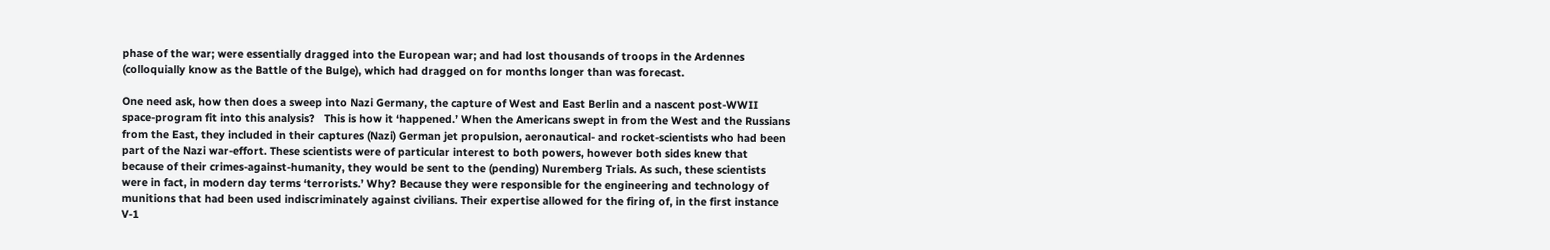phase of the war; were essentially dragged into the European war; and had lost thousands of troops in the Ardennes (colloquially know as the Battle of the Bulge), which had dragged on for months longer than was forecast.

One need ask, how then does a sweep into Nazi Germany, the capture of West and East Berlin and a nascent post-WWII space-program fit into this analysis?   This is how it ‘happened.’ When the Americans swept in from the West and the Russians from the East, they included in their captures (Nazi) German jet propulsion, aeronautical- and rocket-scientists who had been part of the Nazi war-effort. These scientists were of particular interest to both powers, however both sides knew that because of their crimes-against-humanity, they would be sent to the (pending) Nuremberg Trials. As such, these scientists were in fact, in modern day terms ‘terrorists.’ Why? Because they were responsible for the engineering and technology of munitions that had been used indiscriminately against civilians. Their expertise allowed for the firing of, in the first instance V-1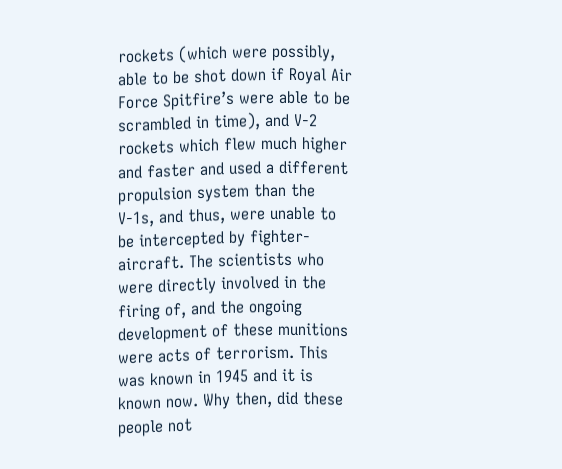rockets (which were possibly, able to be shot down if Royal Air Force Spitfire’s were able to be scrambled in time), and V-2 rockets which flew much higher and faster and used a different propulsion system than the V-1s, and thus, were unable to be intercepted by fighter-aircraft. The scientists who were directly involved in the firing of, and the ongoing development of these munitions were acts of terrorism. This was known in 1945 and it is known now. Why then, did these people not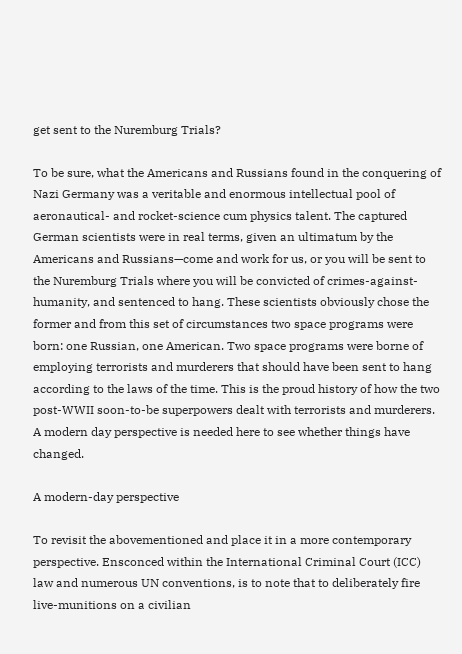get sent to the Nuremburg Trials?

To be sure, what the Americans and Russians found in the conquering of Nazi Germany was a veritable and enormous intellectual pool of aeronautical- and rocket-science cum physics talent. The captured German scientists were in real terms, given an ultimatum by the Americans and Russians—come and work for us, or you will be sent to the Nuremburg Trials where you will be convicted of crimes-against-humanity, and sentenced to hang. These scientists obviously chose the former and from this set of circumstances two space programs were born: one Russian, one American. Two space programs were borne of employing terrorists and murderers that should have been sent to hang according to the laws of the time. This is the proud history of how the two post-WWII soon-to-be superpowers dealt with terrorists and murderers. A modern day perspective is needed here to see whether things have changed.

A modern-day perspective

To revisit the abovementioned and place it in a more contemporary perspective. Ensconced within the International Criminal Court (ICC) law and numerous UN conventions, is to note that to deliberately fire live-munitions on a civilian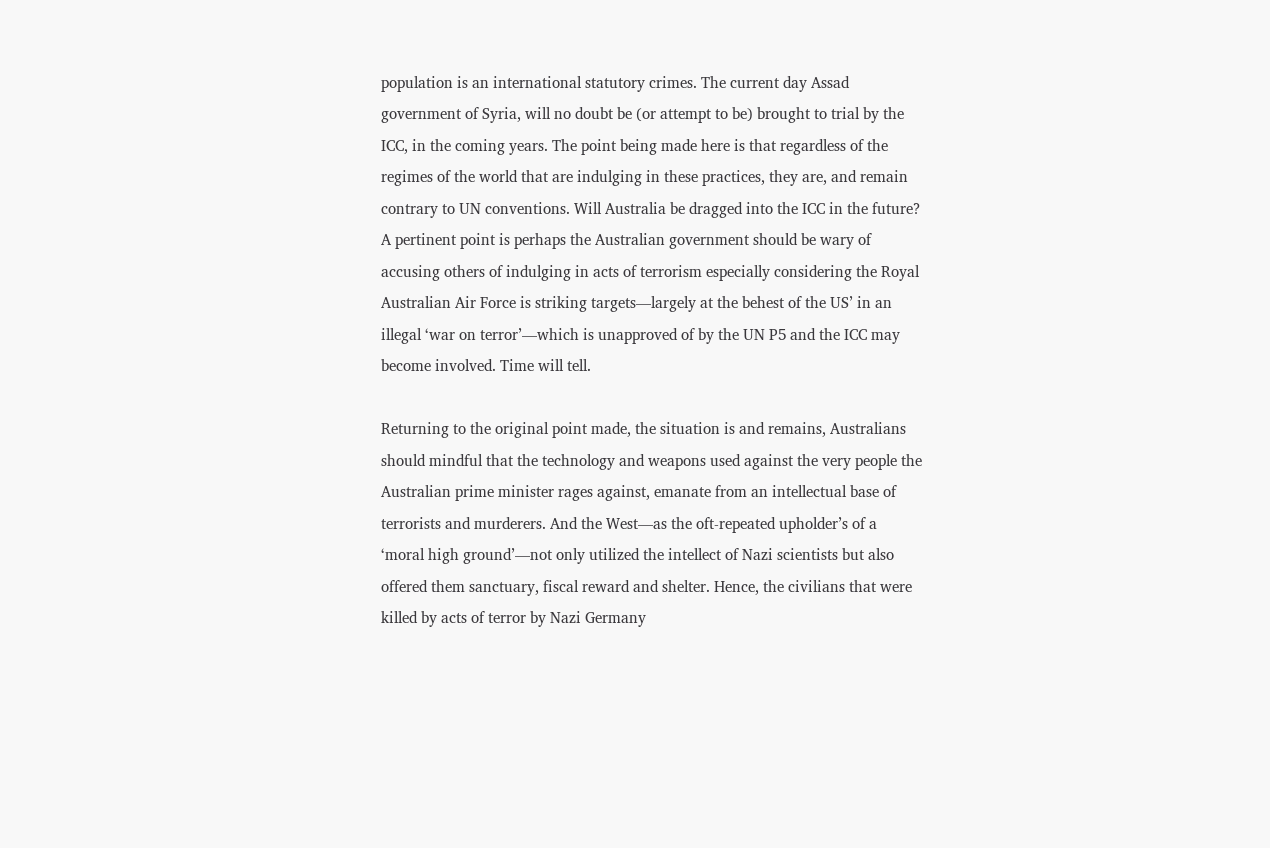population is an international statutory crimes. The current day Assad government of Syria, will no doubt be (or attempt to be) brought to trial by the ICC, in the coming years. The point being made here is that regardless of the regimes of the world that are indulging in these practices, they are, and remain contrary to UN conventions. Will Australia be dragged into the ICC in the future? A pertinent point is perhaps the Australian government should be wary of accusing others of indulging in acts of terrorism especially considering the Royal Australian Air Force is striking targets—largely at the behest of the US’ in an illegal ‘war on terror’—which is unapproved of by the UN P5 and the ICC may become involved. Time will tell.

Returning to the original point made, the situation is and remains, Australians should mindful that the technology and weapons used against the very people the Australian prime minister rages against, emanate from an intellectual base of terrorists and murderers. And the West—as the oft-repeated upholder’s of a ‘moral high ground’—not only utilized the intellect of Nazi scientists but also offered them sanctuary, fiscal reward and shelter. Hence, the civilians that were killed by acts of terror by Nazi Germany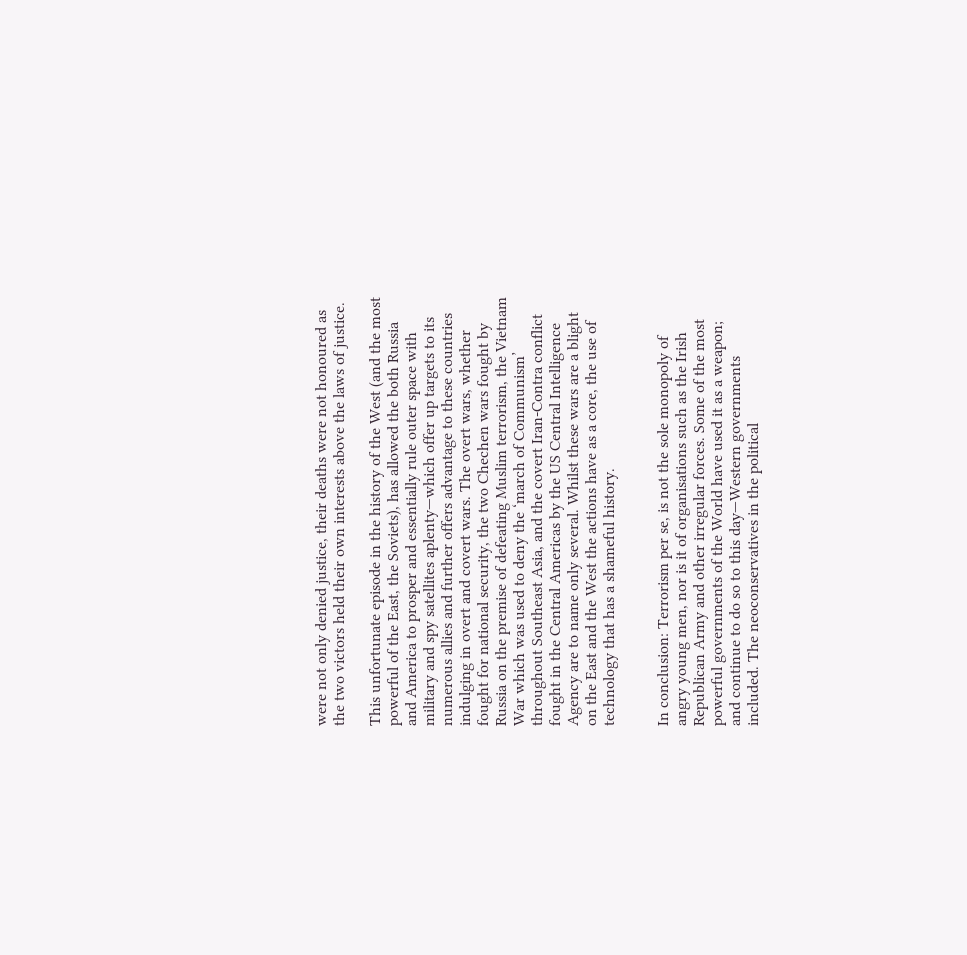were not only denied justice, their deaths were not honoured as the two victors held their own interests above the laws of justice.

This unfortunate episode in the history of the West (and the most powerful of the East, the Soviets), has allowed the both Russia and America to prosper and essentially rule outer space with military and spy satellites aplenty—which offer up targets to its numerous allies and further offers advantage to these countries indulging in overt and covert wars. The overt wars, whether fought for national security, the two Chechen wars fought by Russia on the premise of defeating Muslim terrorism, the Vietnam War which was used to deny the ‘march of Communism’ throughout Southeast Asia, and the covert Iran-Contra conflict fought in the Central Americas by the US Central Intelligence Agency are to name only several. Whilst these wars are a blight on the East and the West the actions have as a core, the use of technology that has a shameful history.


In conclusion: Terrorism per se, is not the sole monopoly of angry young men, nor is it of organisations such as the Irish Republican Army and other irregular forces. Some of the most powerful governments of the World have used it as a weapon; and continue to do so to this day—Western governments included. The neoconservatives in the political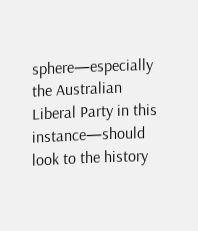sphere—especially the Australian Liberal Party in this instance—should look to the history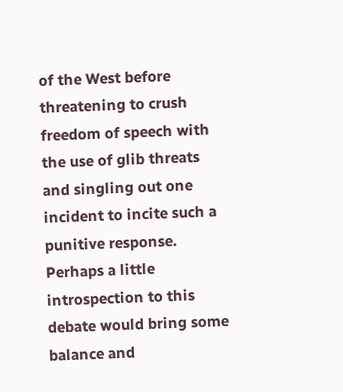of the West before threatening to crush freedom of speech with the use of glib threats and singling out one incident to incite such a punitive response. Perhaps a little introspection to this debate would bring some balance and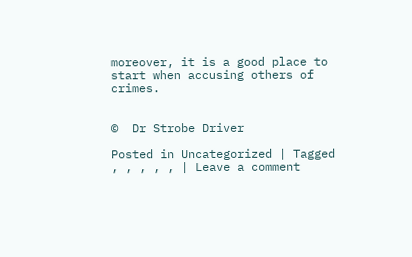moreover, it is a good place to start when accusing others of crimes.


©  Dr Strobe Driver

Posted in Uncategorized | Tagged , , , , , | Leave a comment